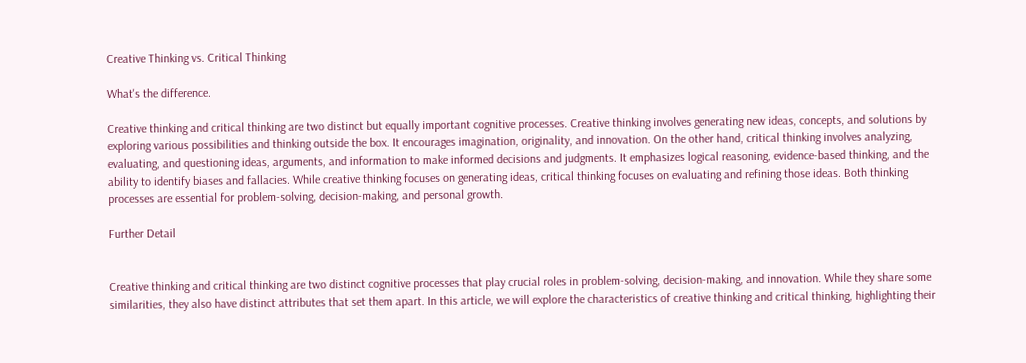Creative Thinking vs. Critical Thinking

What's the difference.

Creative thinking and critical thinking are two distinct but equally important cognitive processes. Creative thinking involves generating new ideas, concepts, and solutions by exploring various possibilities and thinking outside the box. It encourages imagination, originality, and innovation. On the other hand, critical thinking involves analyzing, evaluating, and questioning ideas, arguments, and information to make informed decisions and judgments. It emphasizes logical reasoning, evidence-based thinking, and the ability to identify biases and fallacies. While creative thinking focuses on generating ideas, critical thinking focuses on evaluating and refining those ideas. Both thinking processes are essential for problem-solving, decision-making, and personal growth.

Further Detail


Creative thinking and critical thinking are two distinct cognitive processes that play crucial roles in problem-solving, decision-making, and innovation. While they share some similarities, they also have distinct attributes that set them apart. In this article, we will explore the characteristics of creative thinking and critical thinking, highlighting their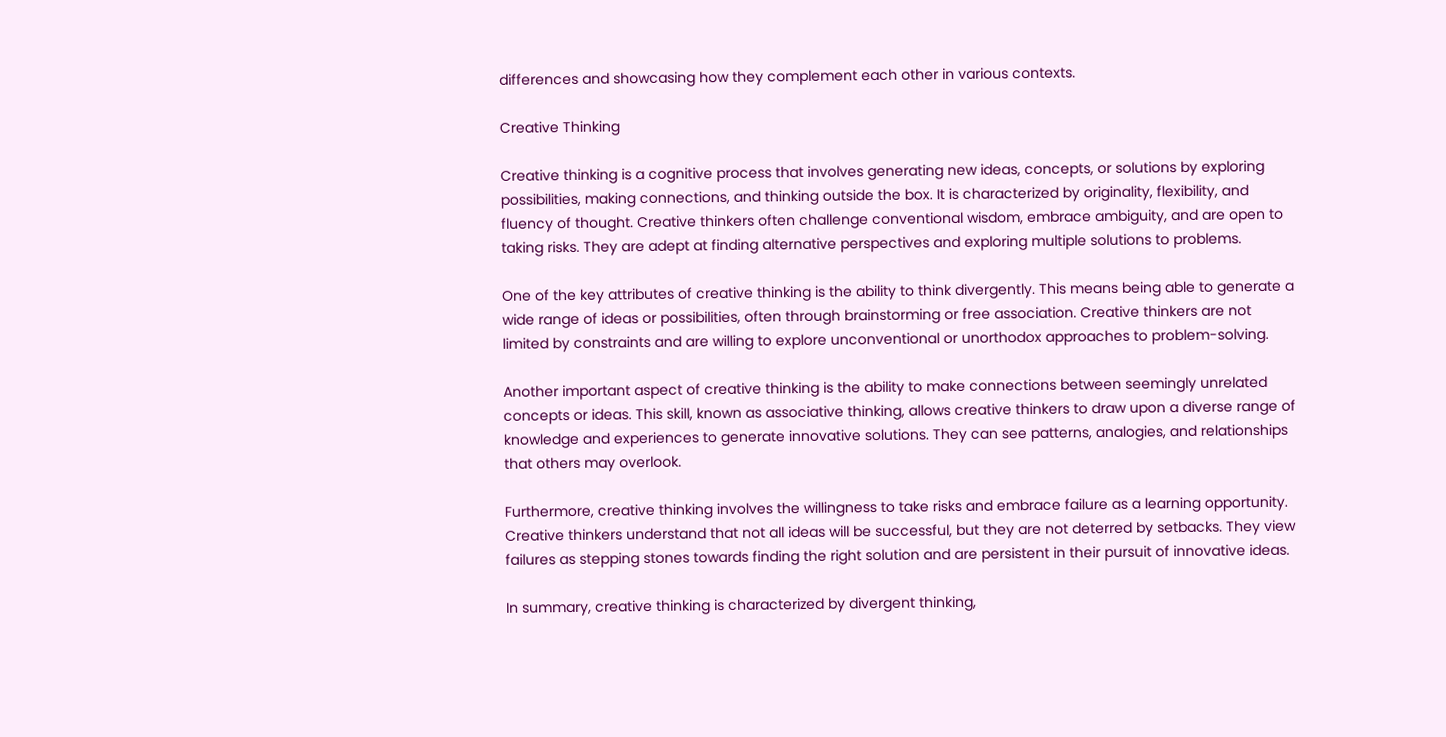differences and showcasing how they complement each other in various contexts.

Creative Thinking

Creative thinking is a cognitive process that involves generating new ideas, concepts, or solutions by exploring possibilities, making connections, and thinking outside the box. It is characterized by originality, flexibility, and fluency of thought. Creative thinkers often challenge conventional wisdom, embrace ambiguity, and are open to taking risks. They are adept at finding alternative perspectives and exploring multiple solutions to problems.

One of the key attributes of creative thinking is the ability to think divergently. This means being able to generate a wide range of ideas or possibilities, often through brainstorming or free association. Creative thinkers are not limited by constraints and are willing to explore unconventional or unorthodox approaches to problem-solving.

Another important aspect of creative thinking is the ability to make connections between seemingly unrelated concepts or ideas. This skill, known as associative thinking, allows creative thinkers to draw upon a diverse range of knowledge and experiences to generate innovative solutions. They can see patterns, analogies, and relationships that others may overlook.

Furthermore, creative thinking involves the willingness to take risks and embrace failure as a learning opportunity. Creative thinkers understand that not all ideas will be successful, but they are not deterred by setbacks. They view failures as stepping stones towards finding the right solution and are persistent in their pursuit of innovative ideas.

In summary, creative thinking is characterized by divergent thinking,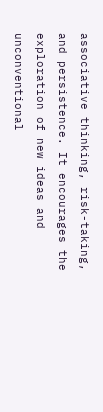associative thinking, risk-taking, and persistence. It encourages the exploration of new ideas and unconventional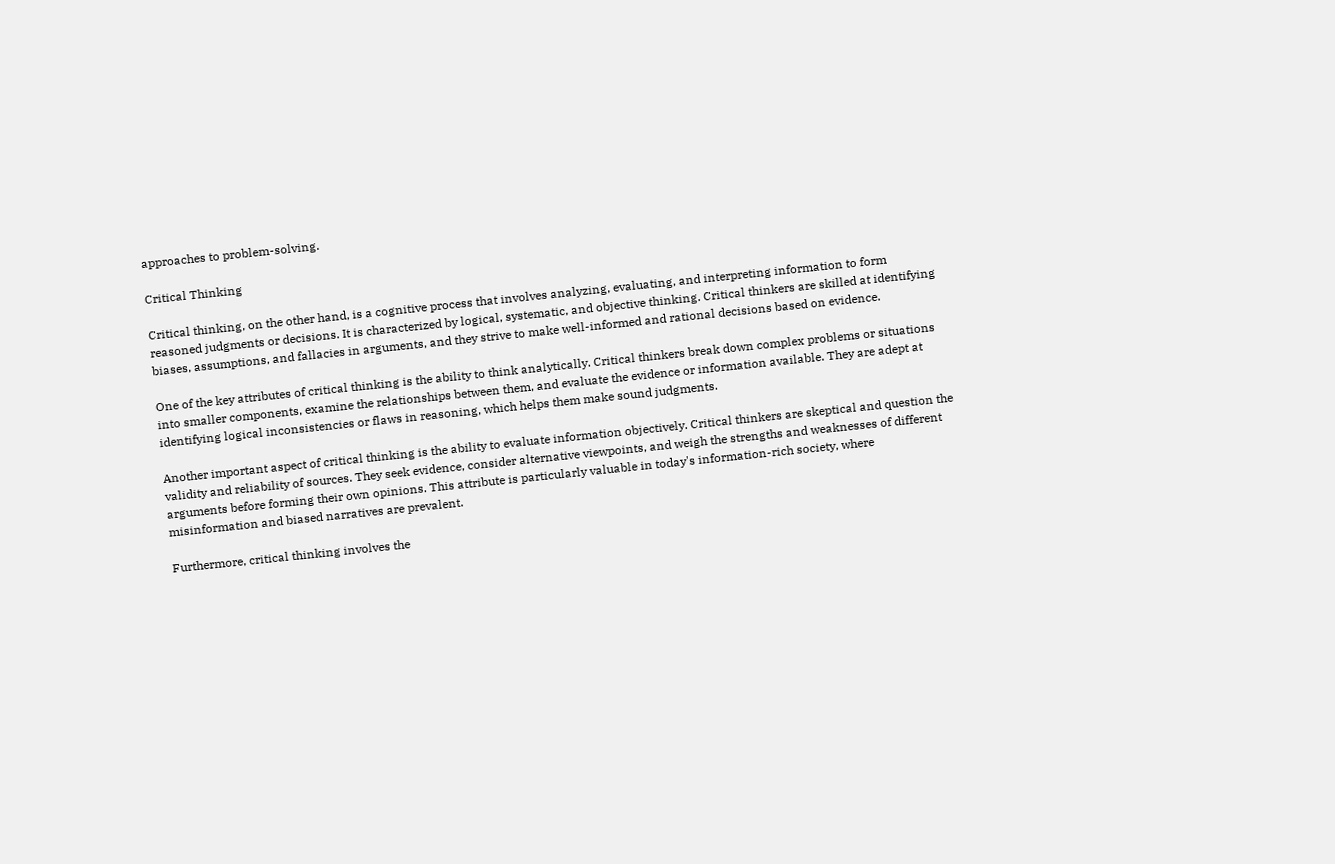approaches to problem-solving.

Critical Thinking

Critical thinking, on the other hand, is a cognitive process that involves analyzing, evaluating, and interpreting information to form reasoned judgments or decisions. It is characterized by logical, systematic, and objective thinking. Critical thinkers are skilled at identifying biases, assumptions, and fallacies in arguments, and they strive to make well-informed and rational decisions based on evidence.

One of the key attributes of critical thinking is the ability to think analytically. Critical thinkers break down complex problems or situations into smaller components, examine the relationships between them, and evaluate the evidence or information available. They are adept at identifying logical inconsistencies or flaws in reasoning, which helps them make sound judgments.

Another important aspect of critical thinking is the ability to evaluate information objectively. Critical thinkers are skeptical and question the validity and reliability of sources. They seek evidence, consider alternative viewpoints, and weigh the strengths and weaknesses of different arguments before forming their own opinions. This attribute is particularly valuable in today's information-rich society, where misinformation and biased narratives are prevalent.

Furthermore, critical thinking involves the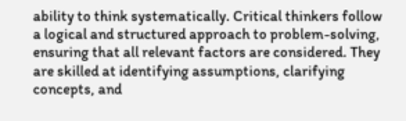ability to think systematically. Critical thinkers follow a logical and structured approach to problem-solving, ensuring that all relevant factors are considered. They are skilled at identifying assumptions, clarifying concepts, and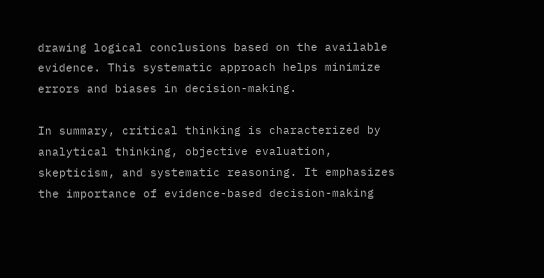drawing logical conclusions based on the available evidence. This systematic approach helps minimize errors and biases in decision-making.

In summary, critical thinking is characterized by analytical thinking, objective evaluation, skepticism, and systematic reasoning. It emphasizes the importance of evidence-based decision-making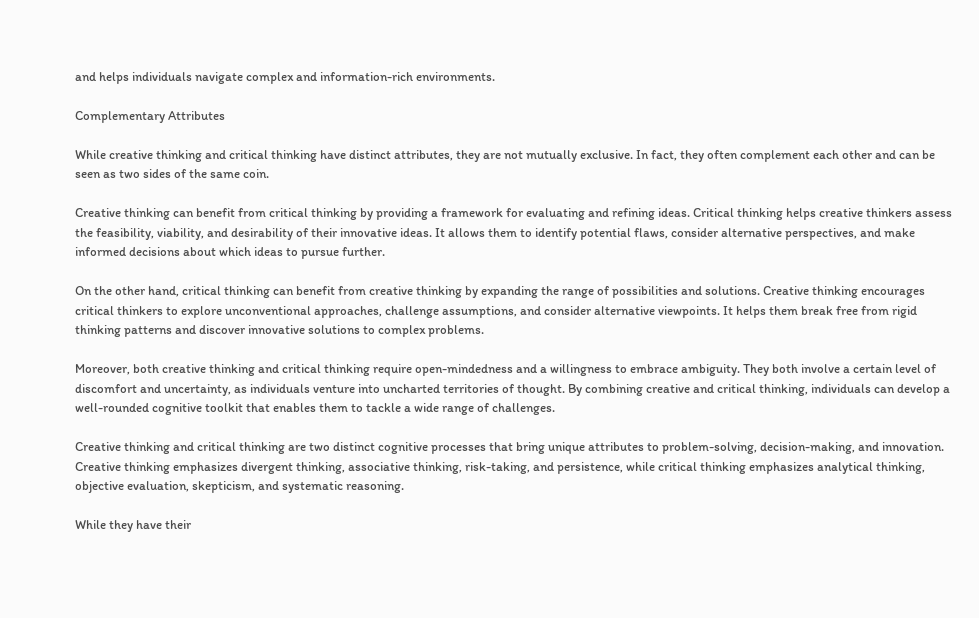and helps individuals navigate complex and information-rich environments.

Complementary Attributes

While creative thinking and critical thinking have distinct attributes, they are not mutually exclusive. In fact, they often complement each other and can be seen as two sides of the same coin.

Creative thinking can benefit from critical thinking by providing a framework for evaluating and refining ideas. Critical thinking helps creative thinkers assess the feasibility, viability, and desirability of their innovative ideas. It allows them to identify potential flaws, consider alternative perspectives, and make informed decisions about which ideas to pursue further.

On the other hand, critical thinking can benefit from creative thinking by expanding the range of possibilities and solutions. Creative thinking encourages critical thinkers to explore unconventional approaches, challenge assumptions, and consider alternative viewpoints. It helps them break free from rigid thinking patterns and discover innovative solutions to complex problems.

Moreover, both creative thinking and critical thinking require open-mindedness and a willingness to embrace ambiguity. They both involve a certain level of discomfort and uncertainty, as individuals venture into uncharted territories of thought. By combining creative and critical thinking, individuals can develop a well-rounded cognitive toolkit that enables them to tackle a wide range of challenges.

Creative thinking and critical thinking are two distinct cognitive processes that bring unique attributes to problem-solving, decision-making, and innovation. Creative thinking emphasizes divergent thinking, associative thinking, risk-taking, and persistence, while critical thinking emphasizes analytical thinking, objective evaluation, skepticism, and systematic reasoning.

While they have their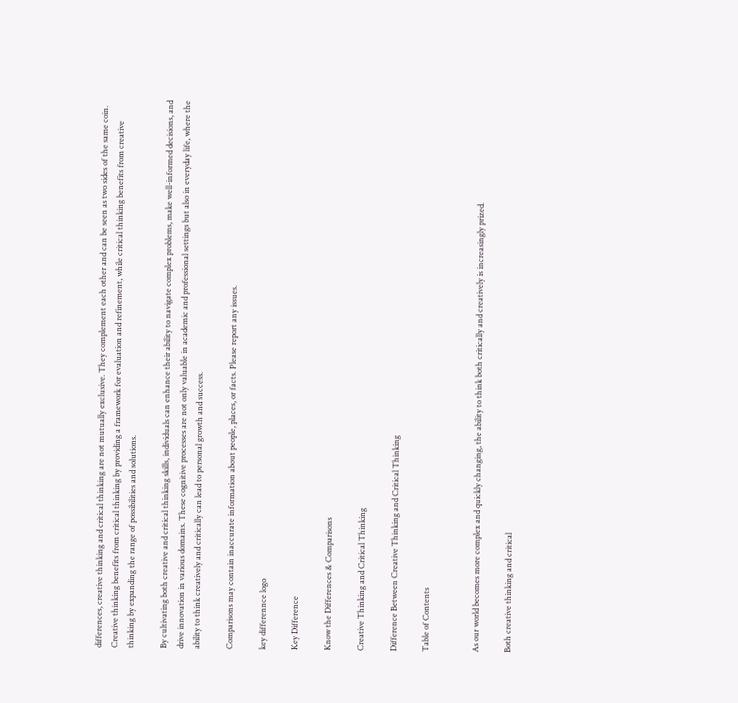differences, creative thinking and critical thinking are not mutually exclusive. They complement each other and can be seen as two sides of the same coin. Creative thinking benefits from critical thinking by providing a framework for evaluation and refinement, while critical thinking benefits from creative thinking by expanding the range of possibilities and solutions.

By cultivating both creative and critical thinking skills, individuals can enhance their ability to navigate complex problems, make well-informed decisions, and drive innovation in various domains. These cognitive processes are not only valuable in academic and professional settings but also in everyday life, where the ability to think creatively and critically can lead to personal growth and success.

Comparisons may contain inaccurate information about people, places, or facts. Please report any issues.

key differennce logo

Key Difference

Know the Differences & Comparisons

Creative Thinking and Critical Thinking

Difference Between Creative Thinking and Critical Thinking

Table of Contents


As our world becomes more complex and quickly changing, the ability to think both critically and creatively is increasingly prized.

Both creative thinking and critical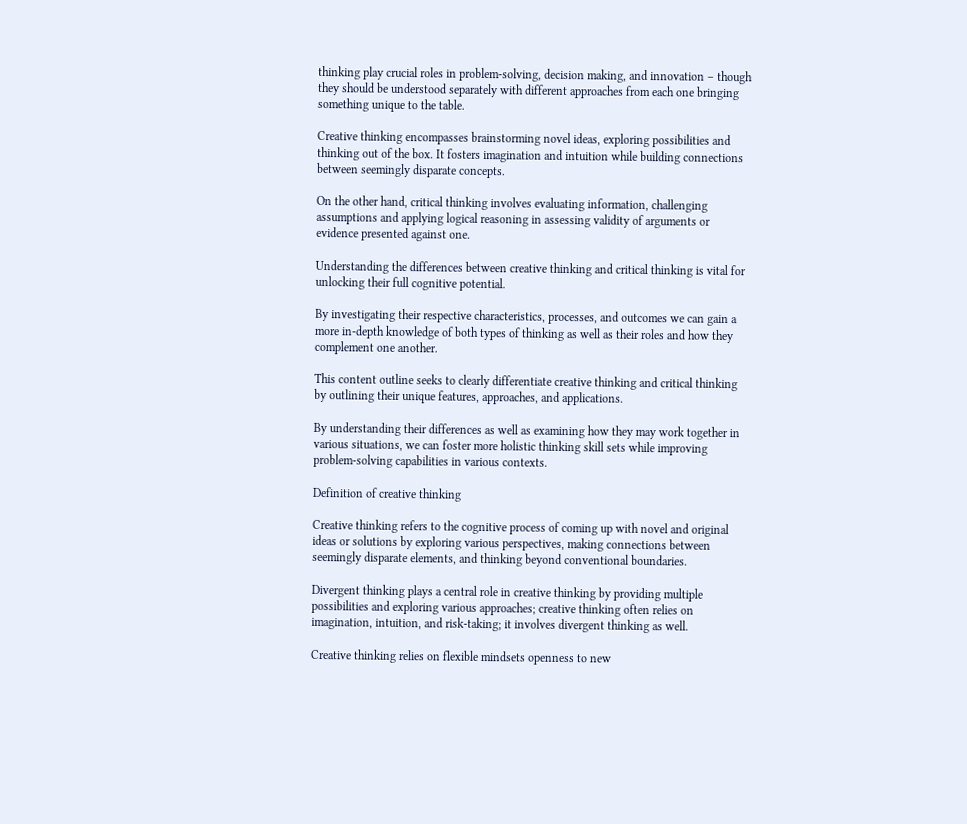thinking play crucial roles in problem-solving, decision making, and innovation – though they should be understood separately with different approaches from each one bringing something unique to the table.

Creative thinking encompasses brainstorming novel ideas, exploring possibilities and thinking out of the box. It fosters imagination and intuition while building connections between seemingly disparate concepts.

On the other hand, critical thinking involves evaluating information, challenging assumptions and applying logical reasoning in assessing validity of arguments or evidence presented against one.

Understanding the differences between creative thinking and critical thinking is vital for unlocking their full cognitive potential.

By investigating their respective characteristics, processes, and outcomes we can gain a more in-depth knowledge of both types of thinking as well as their roles and how they complement one another.

This content outline seeks to clearly differentiate creative thinking and critical thinking by outlining their unique features, approaches, and applications.

By understanding their differences as well as examining how they may work together in various situations, we can foster more holistic thinking skill sets while improving problem-solving capabilities in various contexts.

Definition of creative thinking

Creative thinking refers to the cognitive process of coming up with novel and original ideas or solutions by exploring various perspectives, making connections between seemingly disparate elements, and thinking beyond conventional boundaries.

Divergent thinking plays a central role in creative thinking by providing multiple possibilities and exploring various approaches; creative thinking often relies on imagination, intuition, and risk-taking; it involves divergent thinking as well.

Creative thinking relies on flexible mindsets openness to new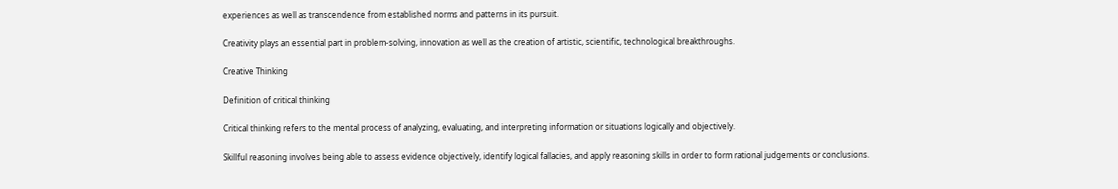experiences as well as transcendence from established norms and patterns in its pursuit.

Creativity plays an essential part in problem-solving, innovation as well as the creation of artistic, scientific, technological breakthroughs.

Creative Thinking

Definition of critical thinking

Critical thinking refers to the mental process of analyzing, evaluating, and interpreting information or situations logically and objectively.

Skillful reasoning involves being able to assess evidence objectively, identify logical fallacies, and apply reasoning skills in order to form rational judgements or conclusions.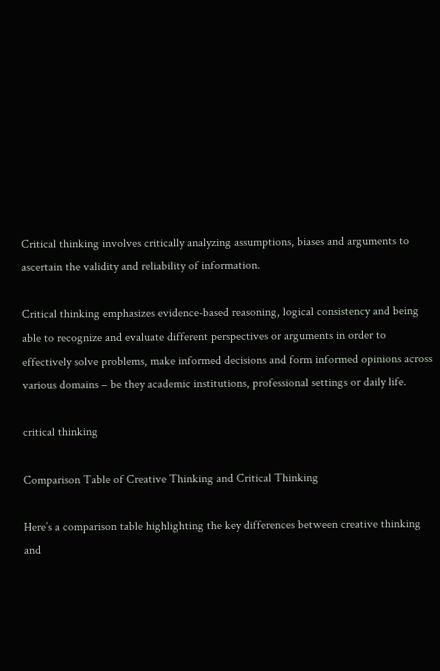Critical thinking involves critically analyzing assumptions, biases and arguments to ascertain the validity and reliability of information.

Critical thinking emphasizes evidence-based reasoning, logical consistency and being able to recognize and evaluate different perspectives or arguments in order to effectively solve problems, make informed decisions and form informed opinions across various domains – be they academic institutions, professional settings or daily life.

critical thinking

Comparison Table of Creative Thinking and Critical Thinking

Here’s a comparison table highlighting the key differences between creative thinking and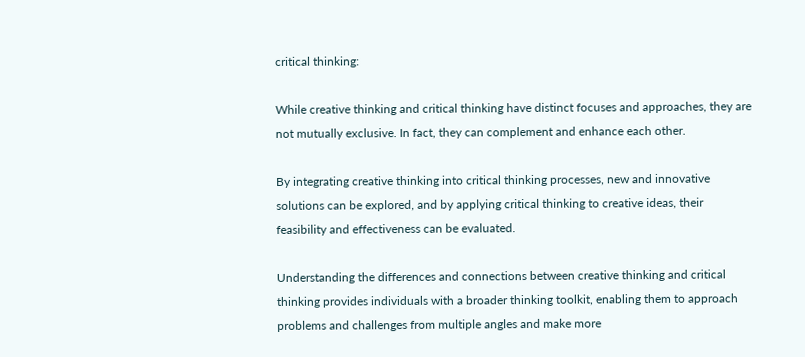critical thinking:

While creative thinking and critical thinking have distinct focuses and approaches, they are not mutually exclusive. In fact, they can complement and enhance each other.

By integrating creative thinking into critical thinking processes, new and innovative solutions can be explored, and by applying critical thinking to creative ideas, their feasibility and effectiveness can be evaluated.

Understanding the differences and connections between creative thinking and critical thinking provides individuals with a broader thinking toolkit, enabling them to approach problems and challenges from multiple angles and make more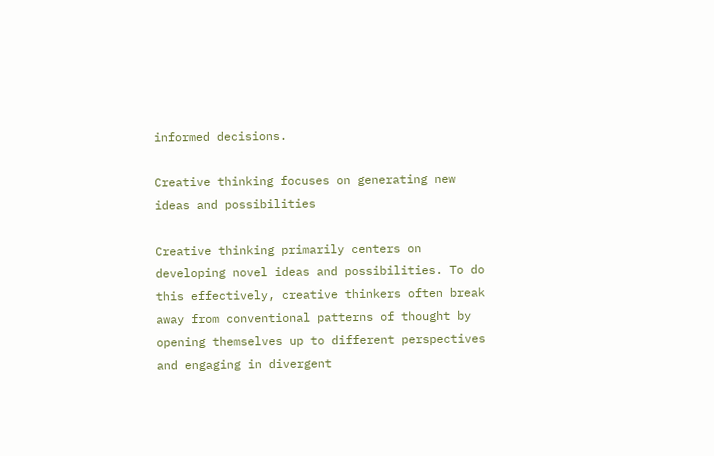informed decisions.

Creative thinking focuses on generating new ideas and possibilities

Creative thinking primarily centers on developing novel ideas and possibilities. To do this effectively, creative thinkers often break away from conventional patterns of thought by opening themselves up to different perspectives and engaging in divergent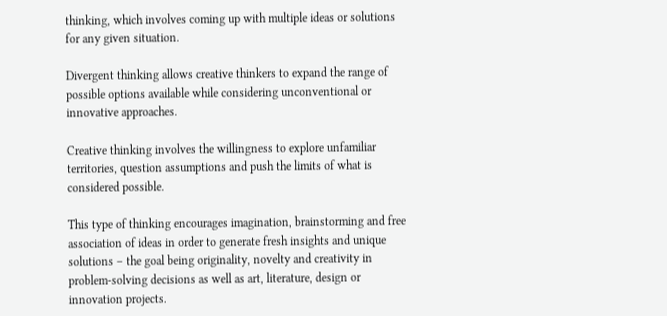thinking, which involves coming up with multiple ideas or solutions for any given situation.

Divergent thinking allows creative thinkers to expand the range of possible options available while considering unconventional or innovative approaches.

Creative thinking involves the willingness to explore unfamiliar territories, question assumptions and push the limits of what is considered possible.

This type of thinking encourages imagination, brainstorming and free association of ideas in order to generate fresh insights and unique solutions – the goal being originality, novelty and creativity in problem-solving decisions as well as art, literature, design or innovation projects.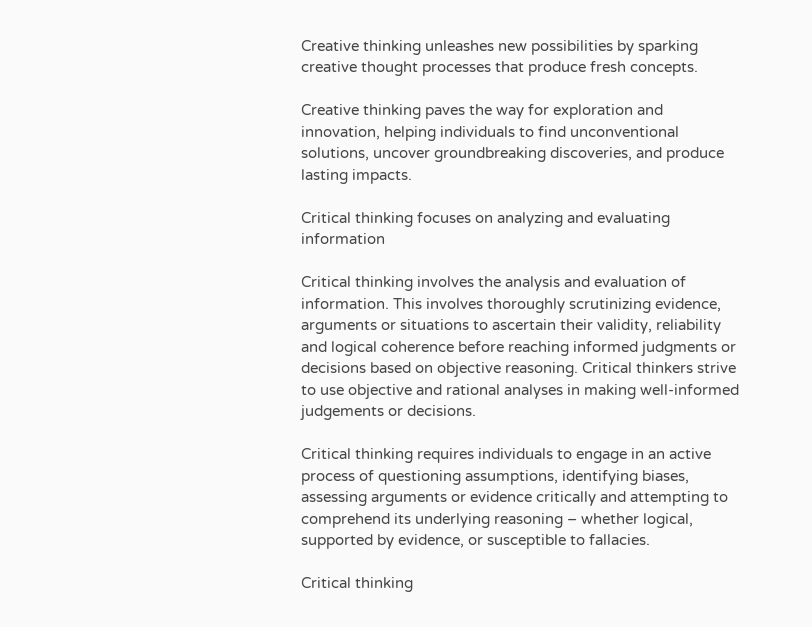Creative thinking unleashes new possibilities by sparking creative thought processes that produce fresh concepts.

Creative thinking paves the way for exploration and innovation, helping individuals to find unconventional solutions, uncover groundbreaking discoveries, and produce lasting impacts.

Critical thinking focuses on analyzing and evaluating information

Critical thinking involves the analysis and evaluation of information. This involves thoroughly scrutinizing evidence, arguments or situations to ascertain their validity, reliability and logical coherence before reaching informed judgments or decisions based on objective reasoning. Critical thinkers strive to use objective and rational analyses in making well-informed judgements or decisions.

Critical thinking requires individuals to engage in an active process of questioning assumptions, identifying biases, assessing arguments or evidence critically and attempting to comprehend its underlying reasoning – whether logical, supported by evidence, or susceptible to fallacies.

Critical thinking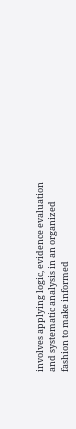involves applying logic, evidence evaluation and systematic analysis in an organized fashion to make informed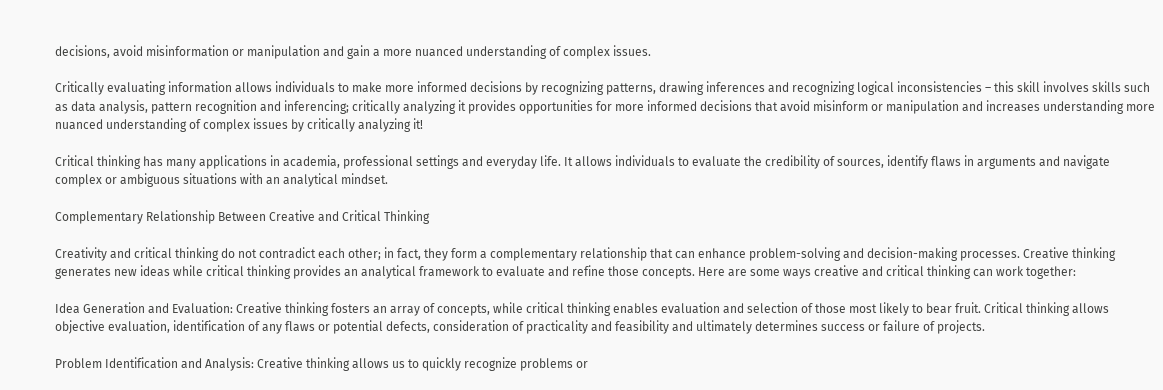decisions, avoid misinformation or manipulation and gain a more nuanced understanding of complex issues.

Critically evaluating information allows individuals to make more informed decisions by recognizing patterns, drawing inferences and recognizing logical inconsistencies – this skill involves skills such as data analysis, pattern recognition and inferencing; critically analyzing it provides opportunities for more informed decisions that avoid misinform or manipulation and increases understanding more nuanced understanding of complex issues by critically analyzing it!

Critical thinking has many applications in academia, professional settings and everyday life. It allows individuals to evaluate the credibility of sources, identify flaws in arguments and navigate complex or ambiguous situations with an analytical mindset.

Complementary Relationship Between Creative and Critical Thinking

Creativity and critical thinking do not contradict each other; in fact, they form a complementary relationship that can enhance problem-solving and decision-making processes. Creative thinking generates new ideas while critical thinking provides an analytical framework to evaluate and refine those concepts. Here are some ways creative and critical thinking can work together:

Idea Generation and Evaluation: Creative thinking fosters an array of concepts, while critical thinking enables evaluation and selection of those most likely to bear fruit. Critical thinking allows objective evaluation, identification of any flaws or potential defects, consideration of practicality and feasibility and ultimately determines success or failure of projects.

Problem Identification and Analysis: Creative thinking allows us to quickly recognize problems or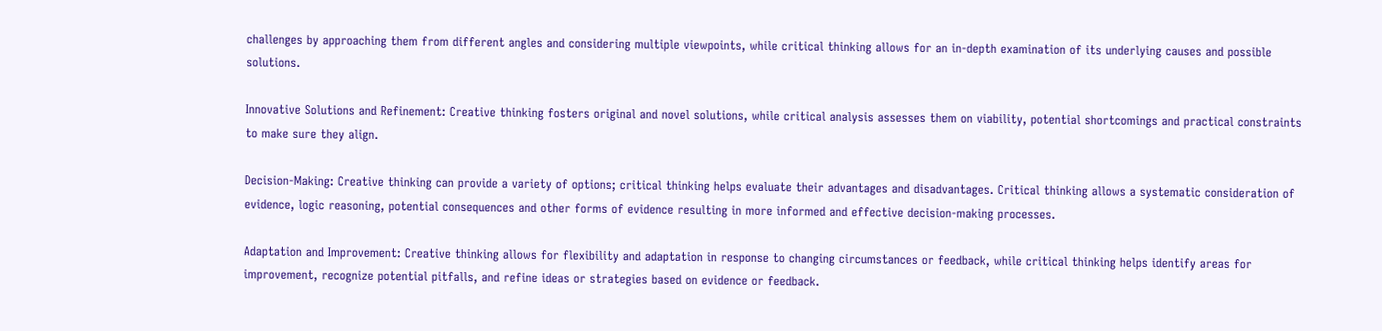challenges by approaching them from different angles and considering multiple viewpoints, while critical thinking allows for an in-depth examination of its underlying causes and possible solutions.

Innovative Solutions and Refinement: Creative thinking fosters original and novel solutions, while critical analysis assesses them on viability, potential shortcomings and practical constraints to make sure they align.

Decision-Making: Creative thinking can provide a variety of options; critical thinking helps evaluate their advantages and disadvantages. Critical thinking allows a systematic consideration of evidence, logic reasoning, potential consequences and other forms of evidence resulting in more informed and effective decision-making processes.

Adaptation and Improvement: Creative thinking allows for flexibility and adaptation in response to changing circumstances or feedback, while critical thinking helps identify areas for improvement, recognize potential pitfalls, and refine ideas or strategies based on evidence or feedback.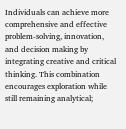Individuals can achieve more comprehensive and effective problem-solving, innovation, and decision making by integrating creative and critical thinking. This combination encourages exploration while still remaining analytical;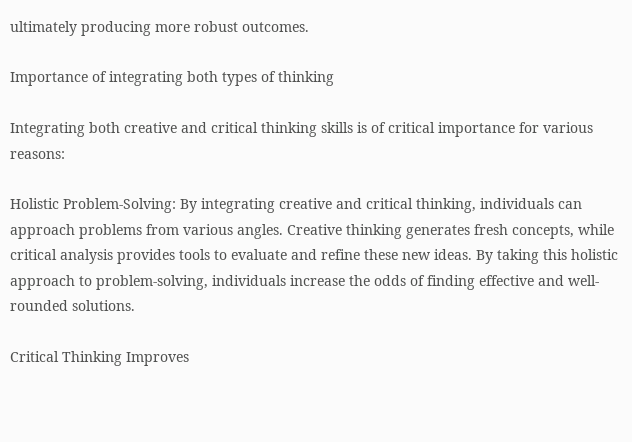ultimately producing more robust outcomes.

Importance of integrating both types of thinking

Integrating both creative and critical thinking skills is of critical importance for various reasons:

Holistic Problem-Solving: By integrating creative and critical thinking, individuals can approach problems from various angles. Creative thinking generates fresh concepts, while critical analysis provides tools to evaluate and refine these new ideas. By taking this holistic approach to problem-solving, individuals increase the odds of finding effective and well-rounded solutions.

Critical Thinking Improves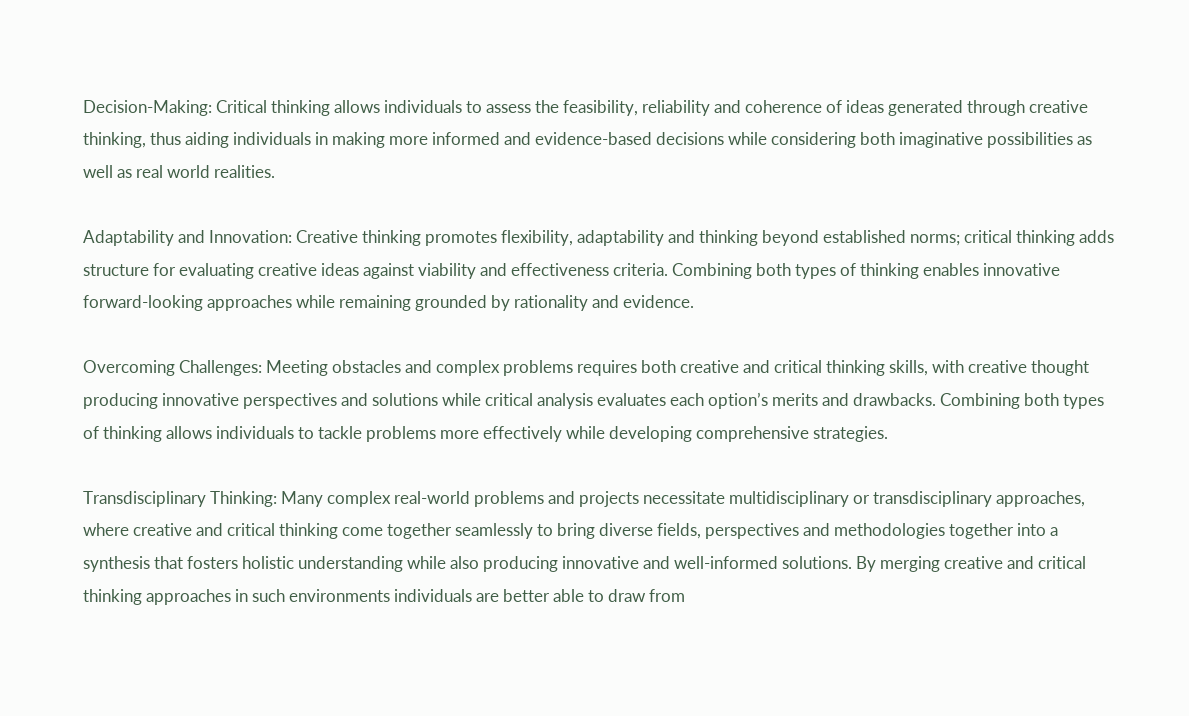Decision-Making: Critical thinking allows individuals to assess the feasibility, reliability and coherence of ideas generated through creative thinking, thus aiding individuals in making more informed and evidence-based decisions while considering both imaginative possibilities as well as real world realities.

Adaptability and Innovation: Creative thinking promotes flexibility, adaptability and thinking beyond established norms; critical thinking adds structure for evaluating creative ideas against viability and effectiveness criteria. Combining both types of thinking enables innovative forward-looking approaches while remaining grounded by rationality and evidence.

Overcoming Challenges: Meeting obstacles and complex problems requires both creative and critical thinking skills, with creative thought producing innovative perspectives and solutions while critical analysis evaluates each option’s merits and drawbacks. Combining both types of thinking allows individuals to tackle problems more effectively while developing comprehensive strategies.

Transdisciplinary Thinking: Many complex real-world problems and projects necessitate multidisciplinary or transdisciplinary approaches, where creative and critical thinking come together seamlessly to bring diverse fields, perspectives and methodologies together into a synthesis that fosters holistic understanding while also producing innovative and well-informed solutions. By merging creative and critical thinking approaches in such environments individuals are better able to draw from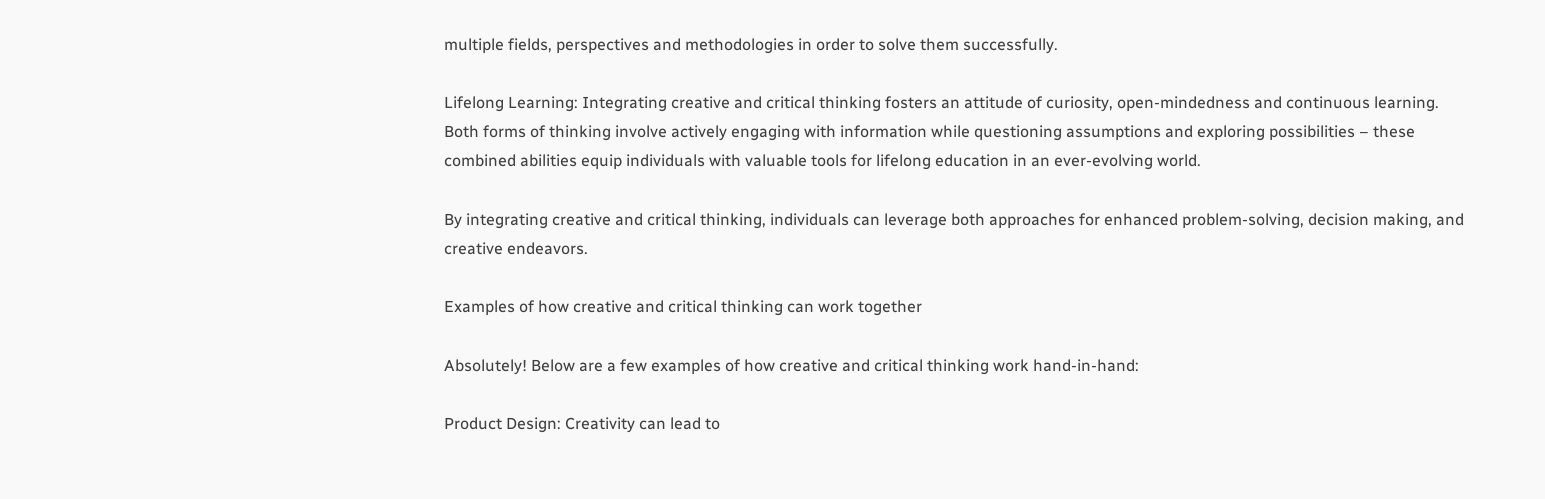multiple fields, perspectives and methodologies in order to solve them successfully.

Lifelong Learning: Integrating creative and critical thinking fosters an attitude of curiosity, open-mindedness and continuous learning. Both forms of thinking involve actively engaging with information while questioning assumptions and exploring possibilities – these combined abilities equip individuals with valuable tools for lifelong education in an ever-evolving world.

By integrating creative and critical thinking, individuals can leverage both approaches for enhanced problem-solving, decision making, and creative endeavors.

Examples of how creative and critical thinking can work together

Absolutely! Below are a few examples of how creative and critical thinking work hand-in-hand:

Product Design: Creativity can lead to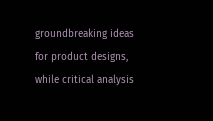groundbreaking ideas for product designs, while critical analysis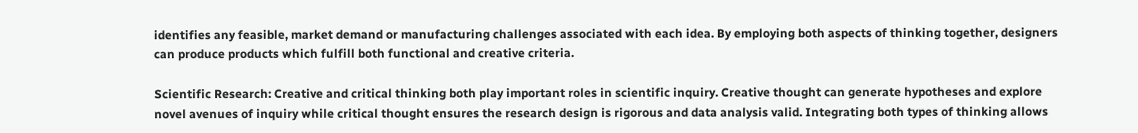identifies any feasible, market demand or manufacturing challenges associated with each idea. By employing both aspects of thinking together, designers can produce products which fulfill both functional and creative criteria.

Scientific Research: Creative and critical thinking both play important roles in scientific inquiry. Creative thought can generate hypotheses and explore novel avenues of inquiry while critical thought ensures the research design is rigorous and data analysis valid. Integrating both types of thinking allows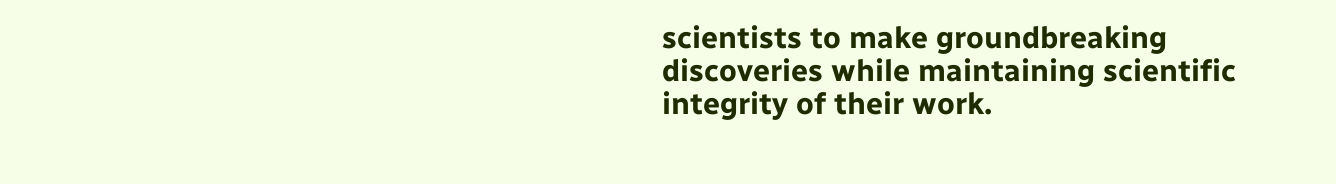scientists to make groundbreaking discoveries while maintaining scientific integrity of their work.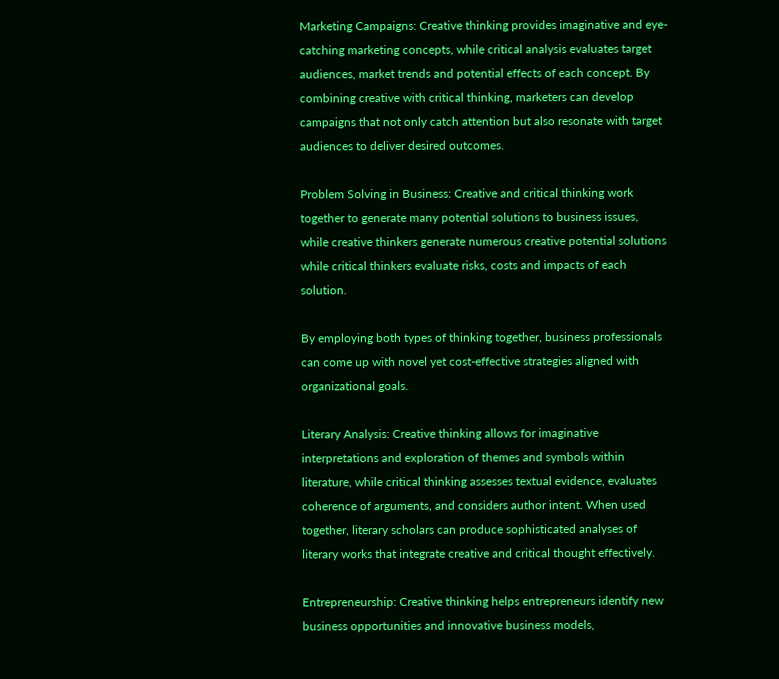Marketing Campaigns: Creative thinking provides imaginative and eye-catching marketing concepts, while critical analysis evaluates target audiences, market trends and potential effects of each concept. By combining creative with critical thinking, marketers can develop campaigns that not only catch attention but also resonate with target audiences to deliver desired outcomes.

Problem Solving in Business: Creative and critical thinking work together to generate many potential solutions to business issues, while creative thinkers generate numerous creative potential solutions while critical thinkers evaluate risks, costs and impacts of each solution.

By employing both types of thinking together, business professionals can come up with novel yet cost-effective strategies aligned with organizational goals.

Literary Analysis: Creative thinking allows for imaginative interpretations and exploration of themes and symbols within literature, while critical thinking assesses textual evidence, evaluates coherence of arguments, and considers author intent. When used together, literary scholars can produce sophisticated analyses of literary works that integrate creative and critical thought effectively.

Entrepreneurship: Creative thinking helps entrepreneurs identify new business opportunities and innovative business models,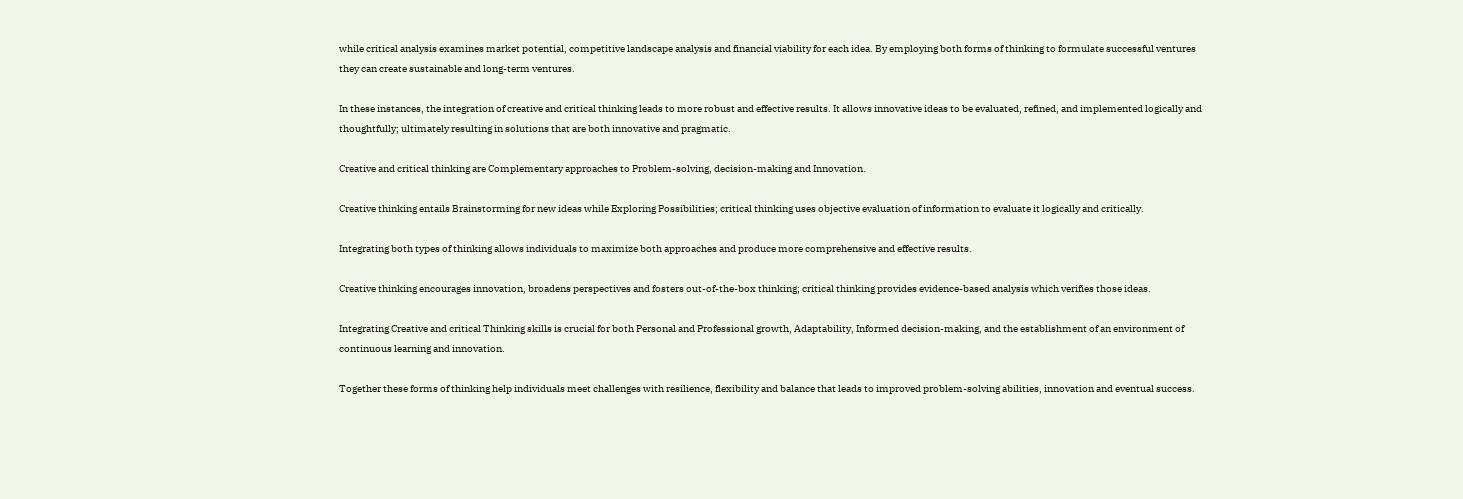while critical analysis examines market potential, competitive landscape analysis and financial viability for each idea. By employing both forms of thinking to formulate successful ventures they can create sustainable and long-term ventures.

In these instances, the integration of creative and critical thinking leads to more robust and effective results. It allows innovative ideas to be evaluated, refined, and implemented logically and thoughtfully; ultimately resulting in solutions that are both innovative and pragmatic.

Creative and critical thinking are Complementary approaches to Problem-solving, decision-making and Innovation.

Creative thinking entails Brainstorming for new ideas while Exploring Possibilities; critical thinking uses objective evaluation of information to evaluate it logically and critically.

Integrating both types of thinking allows individuals to maximize both approaches and produce more comprehensive and effective results.

Creative thinking encourages innovation, broadens perspectives and fosters out-of-the-box thinking; critical thinking provides evidence-based analysis which verifies those ideas.

Integrating Creative and critical Thinking skills is crucial for both Personal and Professional growth, Adaptability, Informed decision-making, and the establishment of an environment of continuous learning and innovation.

Together these forms of thinking help individuals meet challenges with resilience, flexibility and balance that leads to improved problem-solving abilities, innovation and eventual success.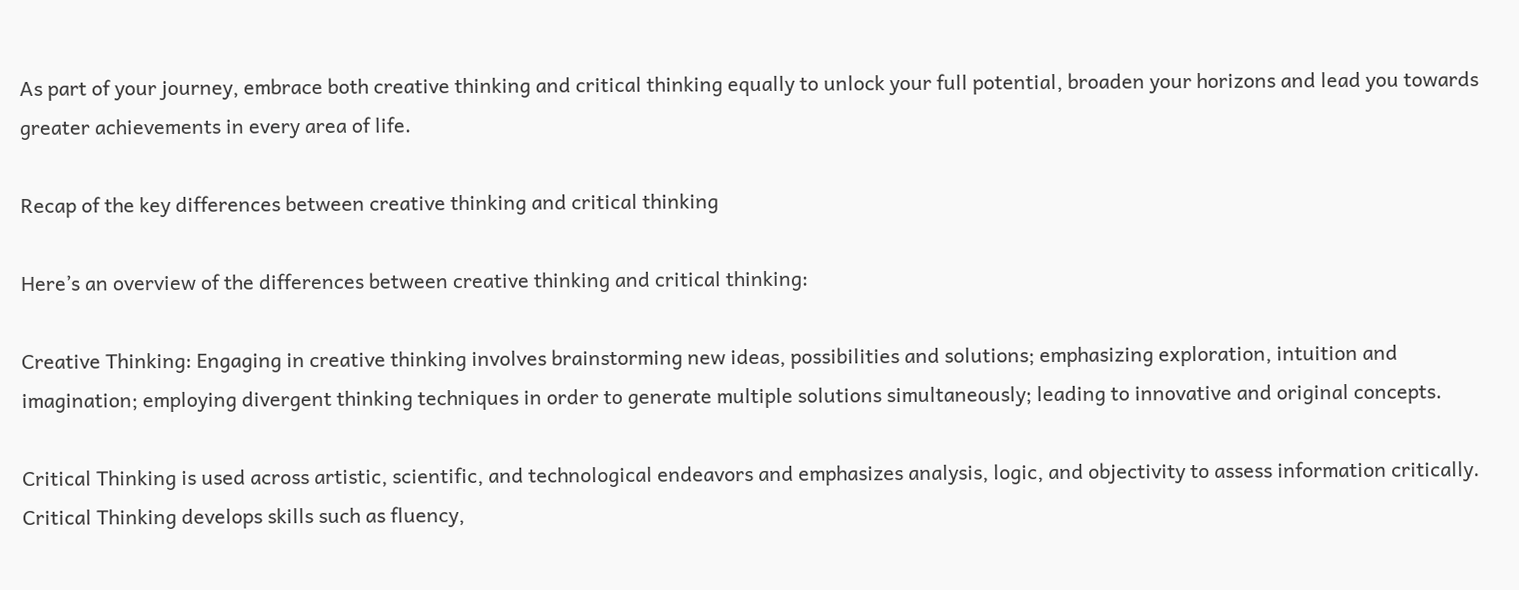As part of your journey, embrace both creative thinking and critical thinking equally to unlock your full potential, broaden your horizons and lead you towards greater achievements in every area of life.

Recap of the key differences between creative thinking and critical thinking

Here’s an overview of the differences between creative thinking and critical thinking:

Creative Thinking: Engaging in creative thinking involves brainstorming new ideas, possibilities and solutions; emphasizing exploration, intuition and imagination; employing divergent thinking techniques in order to generate multiple solutions simultaneously; leading to innovative and original concepts.

Critical Thinking is used across artistic, scientific, and technological endeavors and emphasizes analysis, logic, and objectivity to assess information critically. Critical Thinking develops skills such as fluency,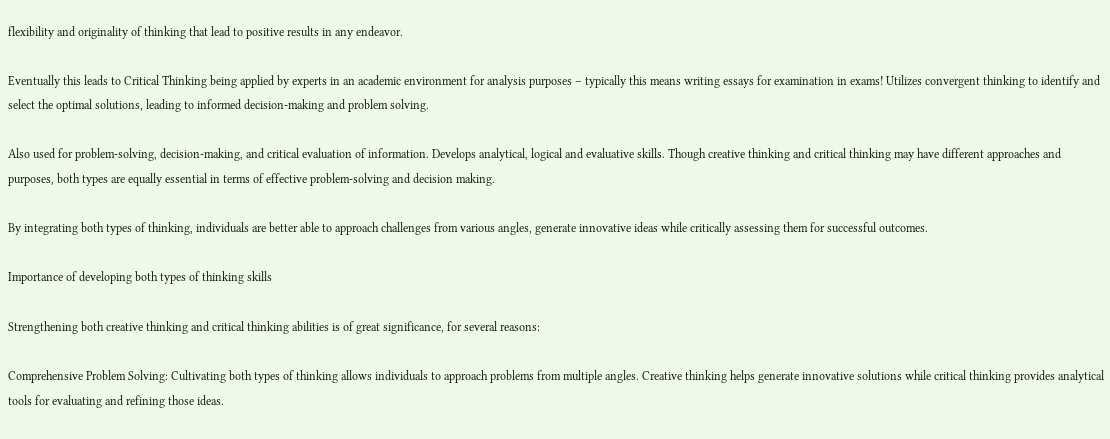flexibility and originality of thinking that lead to positive results in any endeavor.

Eventually this leads to Critical Thinking being applied by experts in an academic environment for analysis purposes – typically this means writing essays for examination in exams! Utilizes convergent thinking to identify and select the optimal solutions, leading to informed decision-making and problem solving.

Also used for problem-solving, decision-making, and critical evaluation of information. Develops analytical, logical and evaluative skills. Though creative thinking and critical thinking may have different approaches and purposes, both types are equally essential in terms of effective problem-solving and decision making.

By integrating both types of thinking, individuals are better able to approach challenges from various angles, generate innovative ideas while critically assessing them for successful outcomes.

Importance of developing both types of thinking skills

Strengthening both creative thinking and critical thinking abilities is of great significance, for several reasons:

Comprehensive Problem Solving: Cultivating both types of thinking allows individuals to approach problems from multiple angles. Creative thinking helps generate innovative solutions while critical thinking provides analytical tools for evaluating and refining those ideas.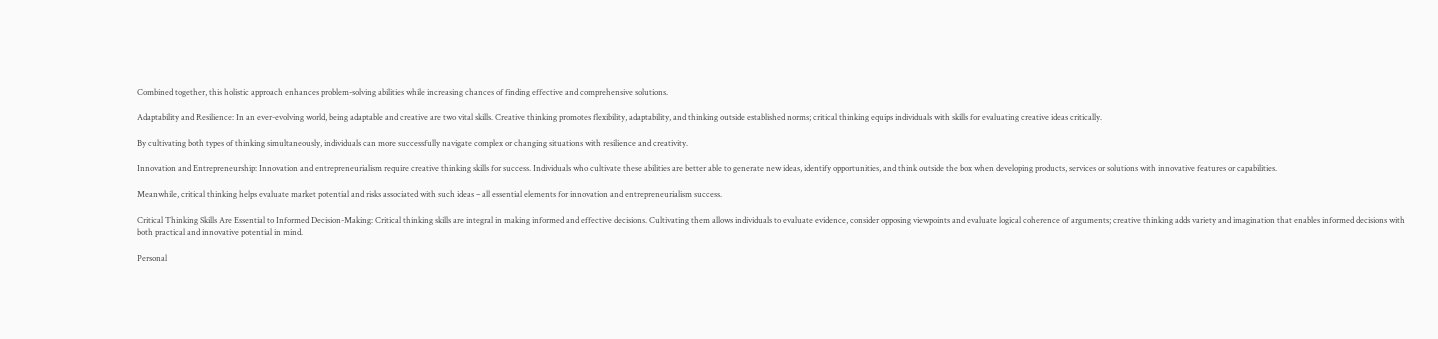Combined together, this holistic approach enhances problem-solving abilities while increasing chances of finding effective and comprehensive solutions.

Adaptability and Resilience: In an ever-evolving world, being adaptable and creative are two vital skills. Creative thinking promotes flexibility, adaptability, and thinking outside established norms; critical thinking equips individuals with skills for evaluating creative ideas critically.

By cultivating both types of thinking simultaneously, individuals can more successfully navigate complex or changing situations with resilience and creativity.

Innovation and Entrepreneurship: Innovation and entrepreneurialism require creative thinking skills for success. Individuals who cultivate these abilities are better able to generate new ideas, identify opportunities, and think outside the box when developing products, services or solutions with innovative features or capabilities.

Meanwhile, critical thinking helps evaluate market potential and risks associated with such ideas – all essential elements for innovation and entrepreneurialism success.

Critical Thinking Skills Are Essential to Informed Decision-Making: Critical thinking skills are integral in making informed and effective decisions. Cultivating them allows individuals to evaluate evidence, consider opposing viewpoints and evaluate logical coherence of arguments; creative thinking adds variety and imagination that enables informed decisions with both practical and innovative potential in mind.

Personal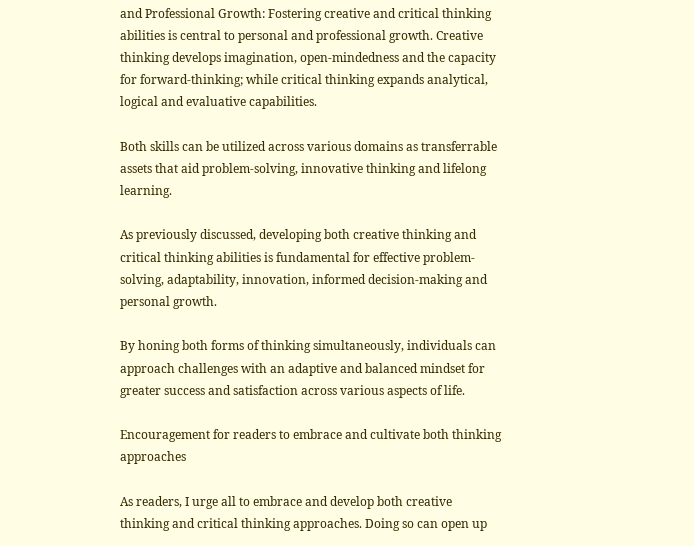and Professional Growth: Fostering creative and critical thinking abilities is central to personal and professional growth. Creative thinking develops imagination, open-mindedness and the capacity for forward-thinking; while critical thinking expands analytical, logical and evaluative capabilities.

Both skills can be utilized across various domains as transferrable assets that aid problem-solving, innovative thinking and lifelong learning.

As previously discussed, developing both creative thinking and critical thinking abilities is fundamental for effective problem-solving, adaptability, innovation, informed decision-making and personal growth.

By honing both forms of thinking simultaneously, individuals can approach challenges with an adaptive and balanced mindset for greater success and satisfaction across various aspects of life.

Encouragement for readers to embrace and cultivate both thinking approaches

As readers, I urge all to embrace and develop both creative thinking and critical thinking approaches. Doing so can open up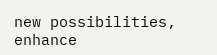new possibilities, enhance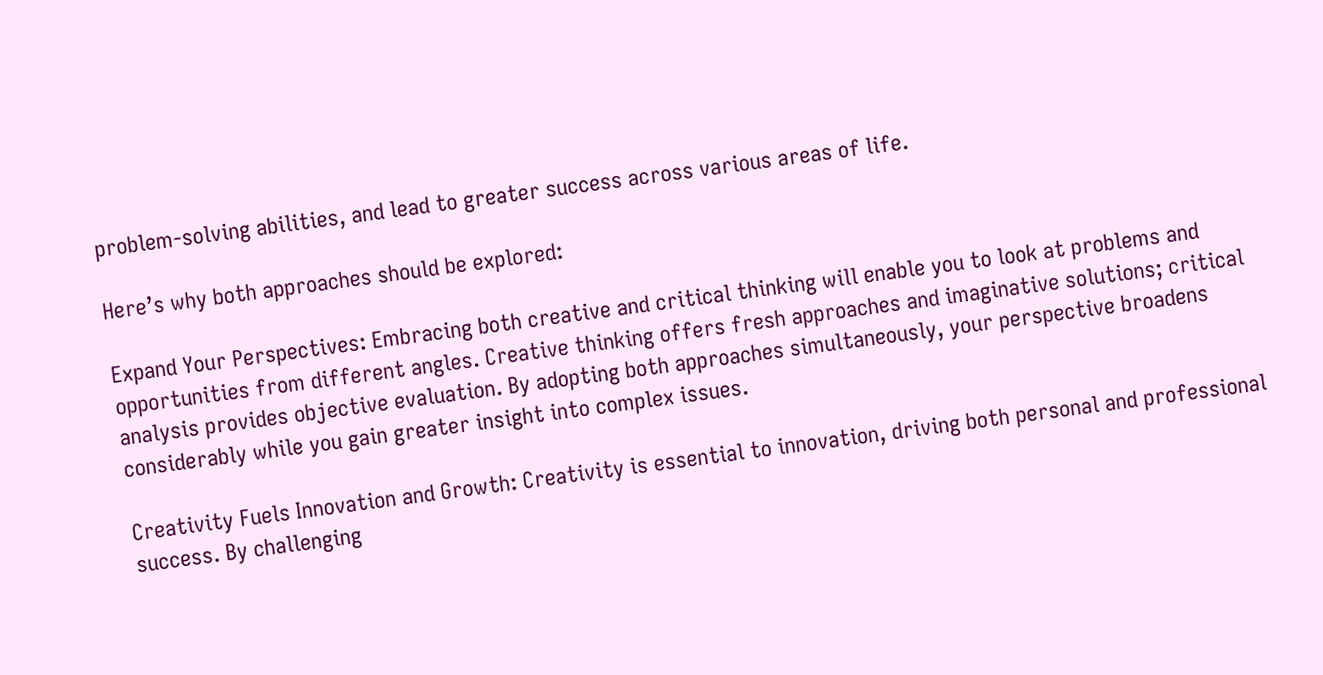problem-solving abilities, and lead to greater success across various areas of life.

Here’s why both approaches should be explored:

Expand Your Perspectives: Embracing both creative and critical thinking will enable you to look at problems and opportunities from different angles. Creative thinking offers fresh approaches and imaginative solutions; critical analysis provides objective evaluation. By adopting both approaches simultaneously, your perspective broadens considerably while you gain greater insight into complex issues.

Creativity Fuels Innovation and Growth: Creativity is essential to innovation, driving both personal and professional success. By challenging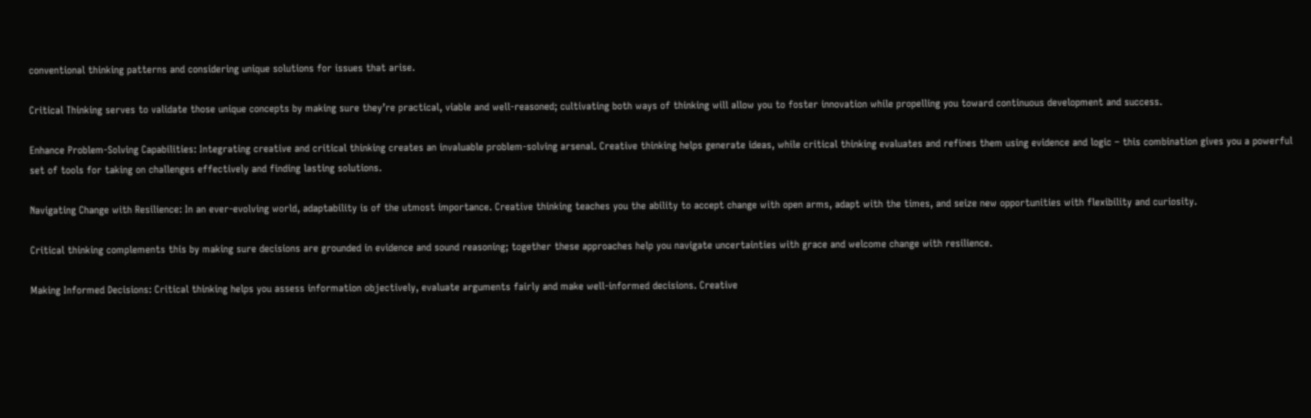conventional thinking patterns and considering unique solutions for issues that arise.

Critical Thinking serves to validate those unique concepts by making sure they’re practical, viable and well-reasoned; cultivating both ways of thinking will allow you to foster innovation while propelling you toward continuous development and success.

Enhance Problem-Solving Capabilities: Integrating creative and critical thinking creates an invaluable problem-solving arsenal. Creative thinking helps generate ideas, while critical thinking evaluates and refines them using evidence and logic – this combination gives you a powerful set of tools for taking on challenges effectively and finding lasting solutions.

Navigating Change with Resilience: In an ever-evolving world, adaptability is of the utmost importance. Creative thinking teaches you the ability to accept change with open arms, adapt with the times, and seize new opportunities with flexibility and curiosity.

Critical thinking complements this by making sure decisions are grounded in evidence and sound reasoning; together these approaches help you navigate uncertainties with grace and welcome change with resilience.

Making Informed Decisions: Critical thinking helps you assess information objectively, evaluate arguments fairly and make well-informed decisions. Creative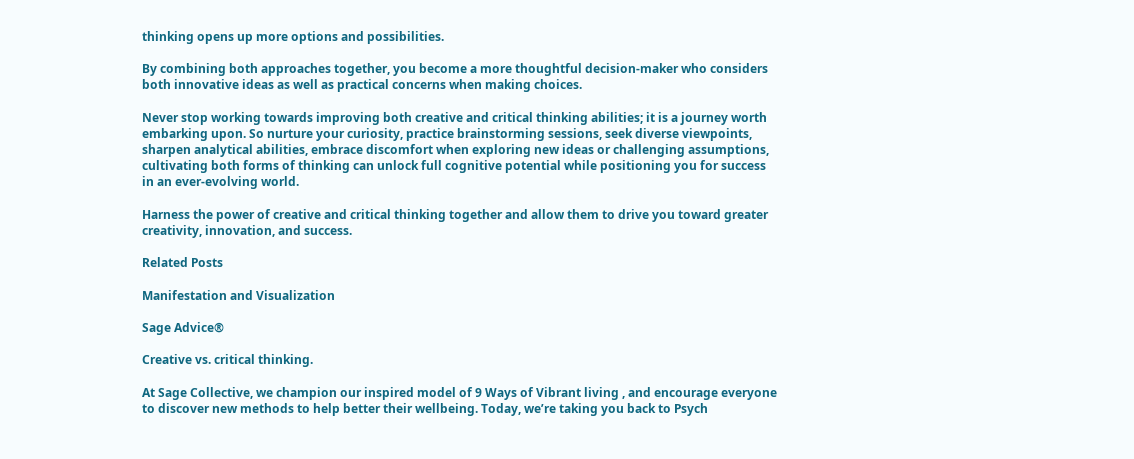thinking opens up more options and possibilities.

By combining both approaches together, you become a more thoughtful decision-maker who considers both innovative ideas as well as practical concerns when making choices.

Never stop working towards improving both creative and critical thinking abilities; it is a journey worth embarking upon. So nurture your curiosity, practice brainstorming sessions, seek diverse viewpoints, sharpen analytical abilities, embrace discomfort when exploring new ideas or challenging assumptions, cultivating both forms of thinking can unlock full cognitive potential while positioning you for success in an ever-evolving world.

Harness the power of creative and critical thinking together and allow them to drive you toward greater creativity, innovation, and success.

Related Posts

Manifestation and Visualization

Sage Advice®

Creative vs. critical thinking.

At Sage Collective, we champion our inspired model of 9 Ways of Vibrant living , and encourage everyone to discover new methods to help better their wellbeing. Today, we’re taking you back to Psych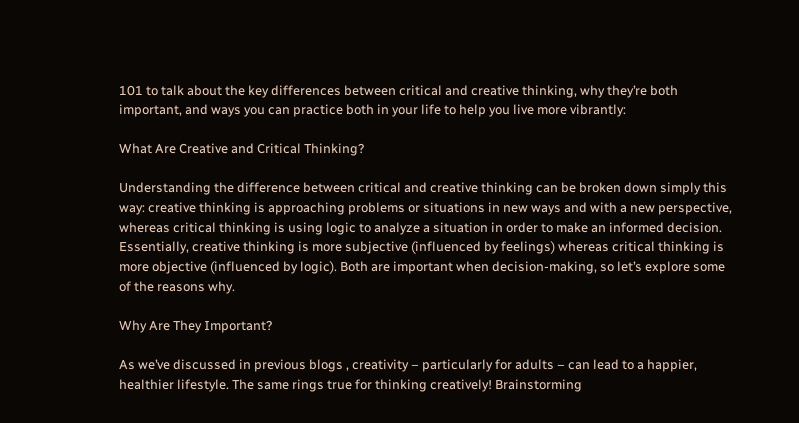101 to talk about the key differences between critical and creative thinking, why they’re both important, and ways you can practice both in your life to help you live more vibrantly:

What Are Creative and Critical Thinking?

Understanding the difference between critical and creative thinking can be broken down simply this way: creative thinking is approaching problems or situations in new ways and with a new perspective, whereas critical thinking is using logic to analyze a situation in order to make an informed decision. Essentially, creative thinking is more subjective (influenced by feelings) whereas critical thinking is more objective (influenced by logic). Both are important when decision-making, so let’s explore some of the reasons why.

Why Are They Important?

As we’ve discussed in previous blogs , creativity – particularly for adults – can lead to a happier, healthier lifestyle. The same rings true for thinking creatively! Brainstorming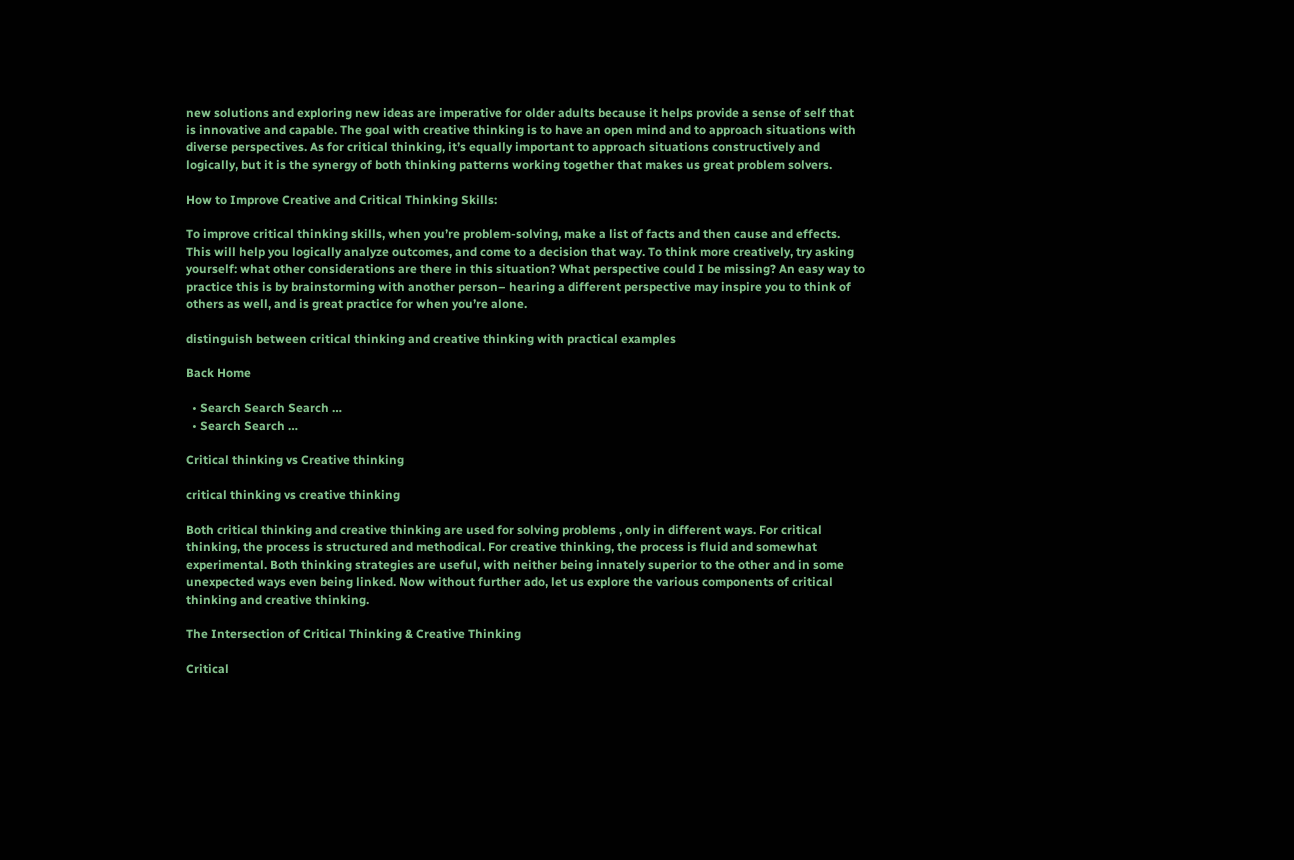new solutions and exploring new ideas are imperative for older adults because it helps provide a sense of self that is innovative and capable. The goal with creative thinking is to have an open mind and to approach situations with diverse perspectives. As for critical thinking, it’s equally important to approach situations constructively and logically, but it is the synergy of both thinking patterns working together that makes us great problem solvers.

How to Improve Creative and Critical Thinking Skills:

To improve critical thinking skills, when you’re problem-solving, make a list of facts and then cause and effects. This will help you logically analyze outcomes, and come to a decision that way. To think more creatively, try asking yourself: what other considerations are there in this situation? What perspective could I be missing? An easy way to practice this is by brainstorming with another person– hearing a different perspective may inspire you to think of others as well, and is great practice for when you’re alone.

distinguish between critical thinking and creative thinking with practical examples

Back Home

  • Search Search Search …
  • Search Search …

Critical thinking vs Creative thinking

critical thinking vs creative thinking

Both critical thinking and creative thinking are used for solving problems , only in different ways. For critical thinking, the process is structured and methodical. For creative thinking, the process is fluid and somewhat experimental. Both thinking strategies are useful, with neither being innately superior to the other and in some unexpected ways even being linked. Now without further ado, let us explore the various components of critical thinking and creative thinking.

The Intersection of Critical Thinking & Creative Thinking

Critical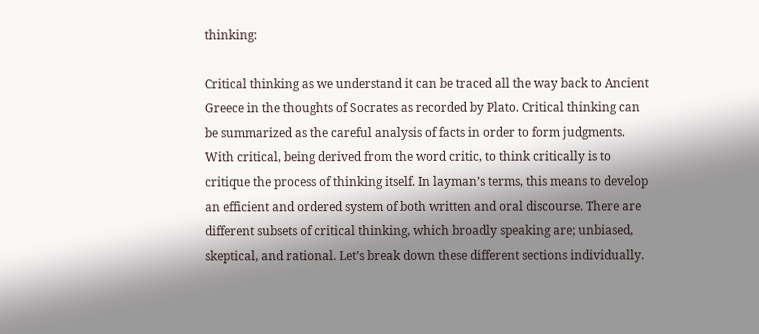thinking:

Critical thinking as we understand it can be traced all the way back to Ancient Greece in the thoughts of Socrates as recorded by Plato. Critical thinking can be summarized as the careful analysis of facts in order to form judgments. With critical, being derived from the word critic, to think critically is to critique the process of thinking itself. In layman’s terms, this means to develop an efficient and ordered system of both written and oral discourse. There are different subsets of critical thinking, which broadly speaking are; unbiased, skeptical, and rational. Let’s break down these different sections individually.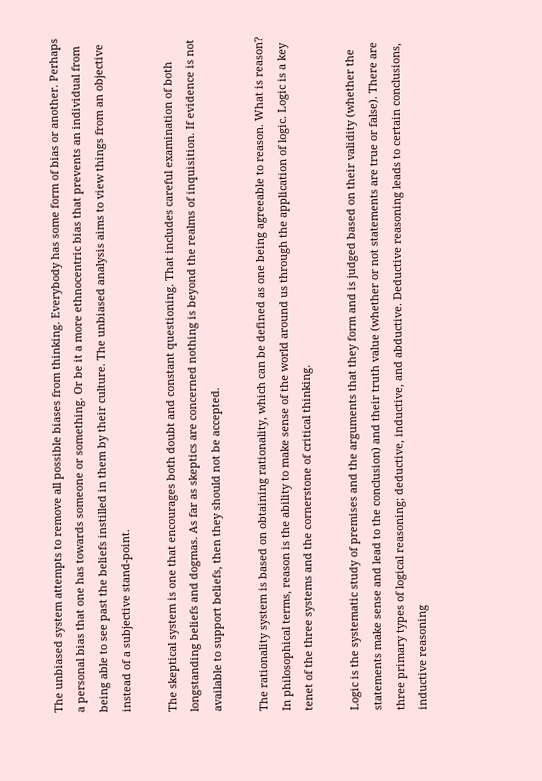The unbiased system attempts to remove all possible biases from thinking. Everybody has some form of bias or another. Perhaps a personal bias that one has towards someone or something. Or be it a more ethnocentric bias that prevents an individual from being able to see past the beliefs instilled in them by their culture. The unbiased analysis aims to view things from an objective instead of a subjective stand-point.

The skeptical system is one that encourages both doubt and constant questioning. That includes careful examination of both longstanding beliefs and dogmas. As far as skeptics are concerned nothing is beyond the realms of inquisition. If evidence is not available to support beliefs, then they should not be accepted.

The rationality system is based on obtaining rationality, which can be defined as one being agreeable to reason. What is reason? In philosophical terms, reason is the ability to make sense of the world around us through the application of logic. Logic is a key tenet of the three systems and the cornerstone of critical thinking.

Logic is the systematic study of premises and the arguments that they form and is judged based on their validity (whether the statements make sense and lead to the conclusion) and their truth value (whether or not statements are true or false). There are three primary types of logical reasoning; deductive, inductive, and abductive. Deductive reasoning leads to certain conclusions, inductive reasoning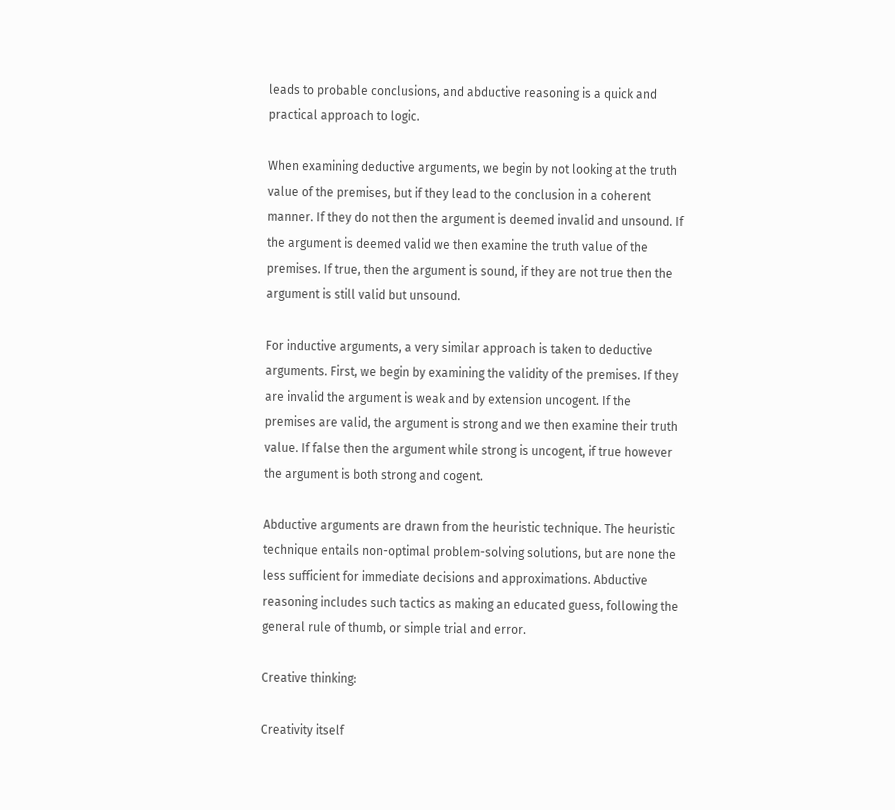leads to probable conclusions, and abductive reasoning is a quick and practical approach to logic.

When examining deductive arguments, we begin by not looking at the truth value of the premises, but if they lead to the conclusion in a coherent manner. If they do not then the argument is deemed invalid and unsound. If the argument is deemed valid we then examine the truth value of the premises. If true, then the argument is sound, if they are not true then the argument is still valid but unsound.

For inductive arguments, a very similar approach is taken to deductive arguments. First, we begin by examining the validity of the premises. If they are invalid the argument is weak and by extension uncogent. If the premises are valid, the argument is strong and we then examine their truth value. If false then the argument while strong is uncogent, if true however the argument is both strong and cogent.

Abductive arguments are drawn from the heuristic technique. The heuristic technique entails non-optimal problem-solving solutions, but are none the less sufficient for immediate decisions and approximations. Abductive reasoning includes such tactics as making an educated guess, following the general rule of thumb, or simple trial and error.

Creative thinking:

Creativity itself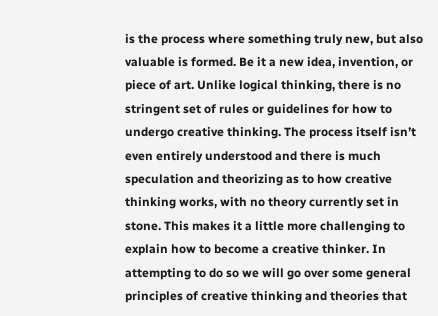is the process where something truly new, but also valuable is formed. Be it a new idea, invention, or piece of art. Unlike logical thinking, there is no stringent set of rules or guidelines for how to undergo creative thinking. The process itself isn’t even entirely understood and there is much speculation and theorizing as to how creative thinking works, with no theory currently set in stone. This makes it a little more challenging to explain how to become a creative thinker. In attempting to do so we will go over some general principles of creative thinking and theories that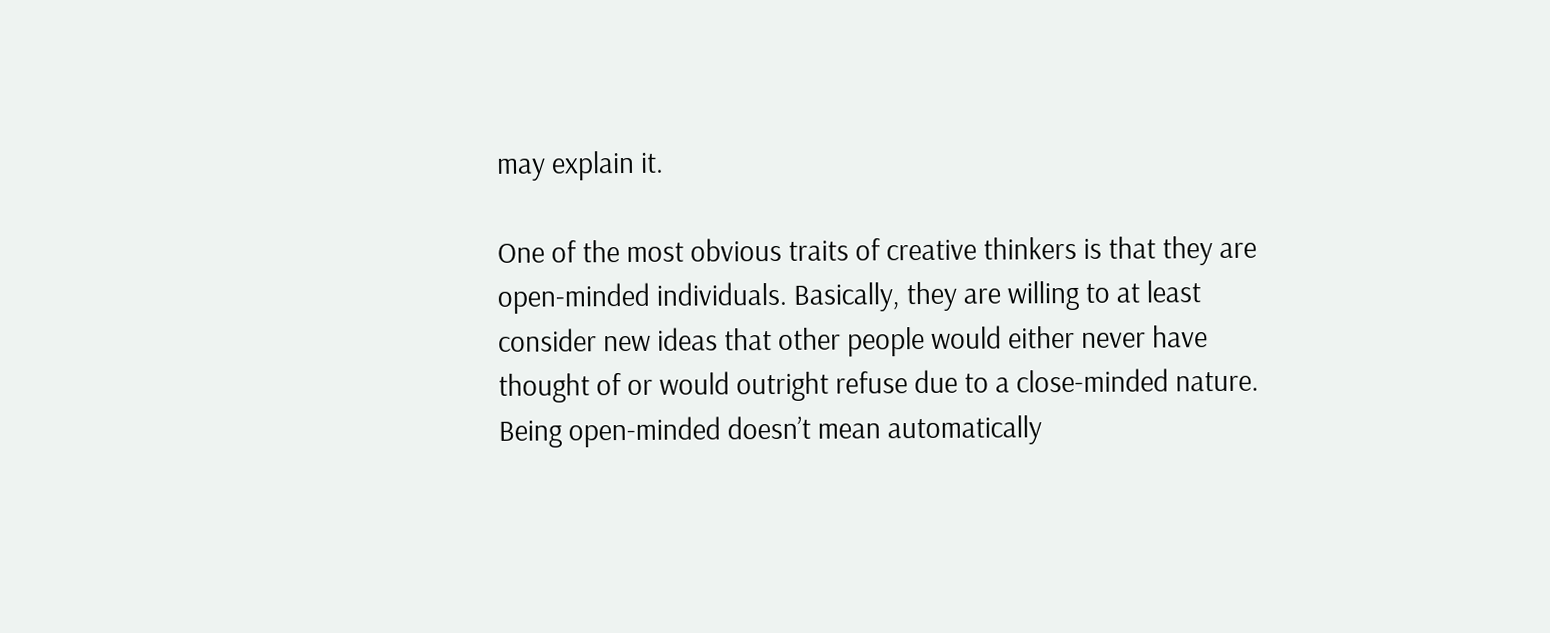may explain it.

One of the most obvious traits of creative thinkers is that they are open-minded individuals. Basically, they are willing to at least consider new ideas that other people would either never have thought of or would outright refuse due to a close-minded nature. Being open-minded doesn’t mean automatically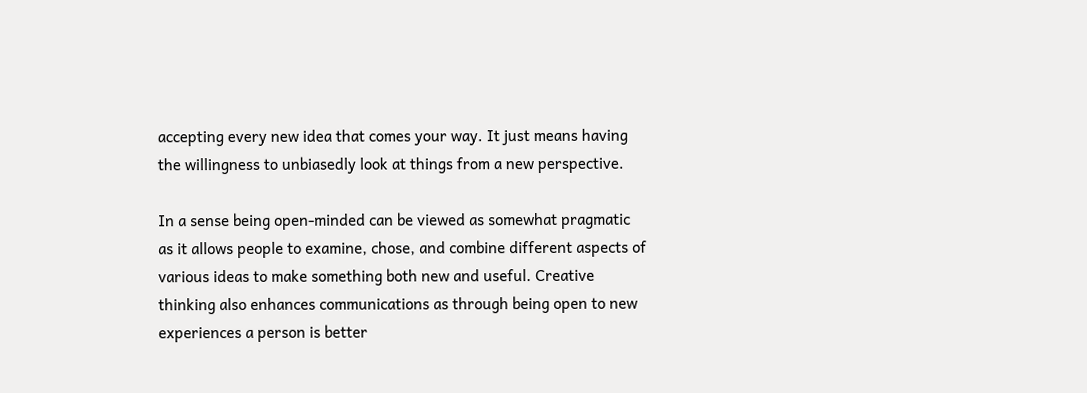accepting every new idea that comes your way. It just means having the willingness to unbiasedly look at things from a new perspective.

In a sense being open-minded can be viewed as somewhat pragmatic as it allows people to examine, chose, and combine different aspects of various ideas to make something both new and useful. Creative thinking also enhances communications as through being open to new experiences a person is better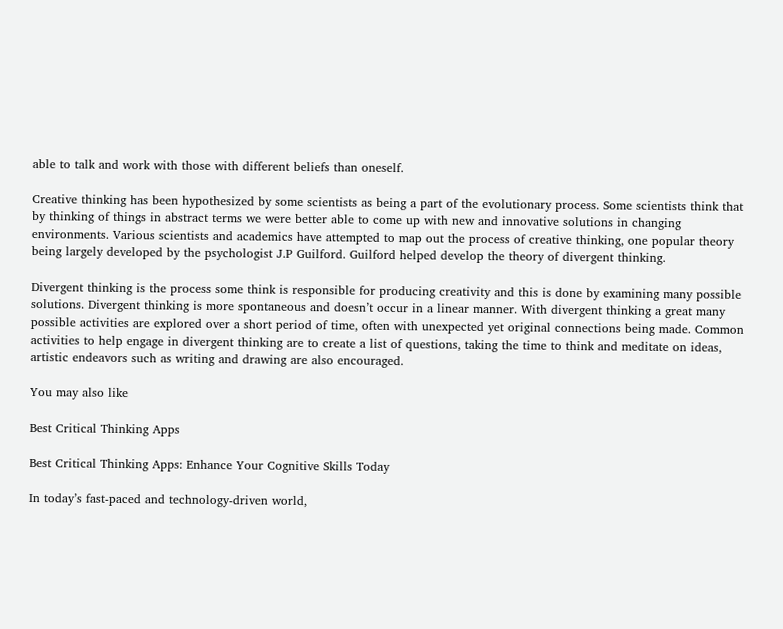able to talk and work with those with different beliefs than oneself.

Creative thinking has been hypothesized by some scientists as being a part of the evolutionary process. Some scientists think that by thinking of things in abstract terms we were better able to come up with new and innovative solutions in changing environments. Various scientists and academics have attempted to map out the process of creative thinking, one popular theory being largely developed by the psychologist J.P Guilford. Guilford helped develop the theory of divergent thinking.

Divergent thinking is the process some think is responsible for producing creativity and this is done by examining many possible solutions. Divergent thinking is more spontaneous and doesn’t occur in a linear manner. With divergent thinking a great many possible activities are explored over a short period of time, often with unexpected yet original connections being made. Common activities to help engage in divergent thinking are to create a list of questions, taking the time to think and meditate on ideas, artistic endeavors such as writing and drawing are also encouraged.

You may also like

Best Critical Thinking Apps

Best Critical Thinking Apps: Enhance Your Cognitive Skills Today

In today’s fast-paced and technology-driven world,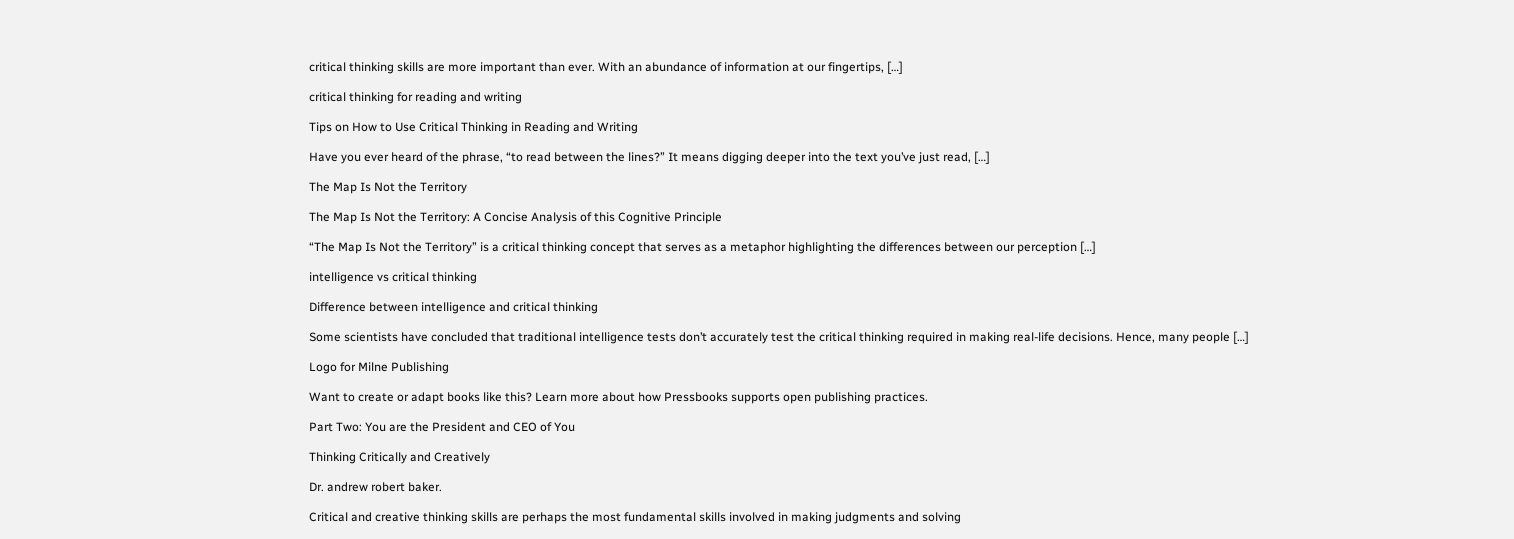critical thinking skills are more important than ever. With an abundance of information at our fingertips, […]

critical thinking for reading and writing

Tips on How to Use Critical Thinking in Reading and Writing

Have you ever heard of the phrase, “to read between the lines?” It means digging deeper into the text you’ve just read, […]

The Map Is Not the Territory

The Map Is Not the Territory: A Concise Analysis of this Cognitive Principle

“The Map Is Not the Territory” is a critical thinking concept that serves as a metaphor highlighting the differences between our perception […]

intelligence vs critical thinking

Difference between intelligence and critical thinking

Some scientists have concluded that traditional intelligence tests don’t accurately test the critical thinking required in making real-life decisions. Hence, many people […]

Logo for Milne Publishing

Want to create or adapt books like this? Learn more about how Pressbooks supports open publishing practices.

Part Two: You are the President and CEO of You

Thinking Critically and Creatively

Dr. andrew robert baker.

Critical and creative thinking skills are perhaps the most fundamental skills involved in making judgments and solving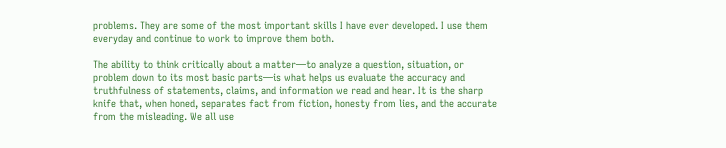problems. They are some of the most important skills I have ever developed. I use them everyday and continue to work to improve them both.

The ability to think critically about a matter—to analyze a question, situation, or problem down to its most basic parts—is what helps us evaluate the accuracy and truthfulness of statements, claims, and information we read and hear. It is the sharp knife that, when honed, separates fact from fiction, honesty from lies, and the accurate from the misleading. We all use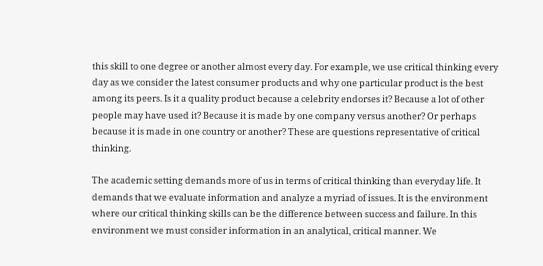this skill to one degree or another almost every day. For example, we use critical thinking every day as we consider the latest consumer products and why one particular product is the best among its peers. Is it a quality product because a celebrity endorses it? Because a lot of other people may have used it? Because it is made by one company versus another? Or perhaps because it is made in one country or another? These are questions representative of critical thinking.

The academic setting demands more of us in terms of critical thinking than everyday life. It demands that we evaluate information and analyze a myriad of issues. It is the environment where our critical thinking skills can be the difference between success and failure. In this environment we must consider information in an analytical, critical manner. We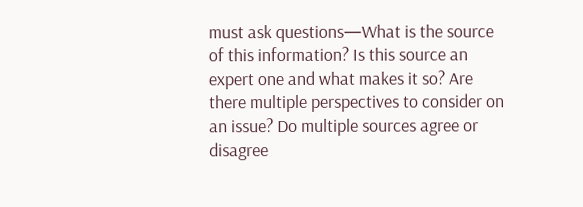must ask questions—What is the source of this information? Is this source an expert one and what makes it so? Are there multiple perspectives to consider on an issue? Do multiple sources agree or disagree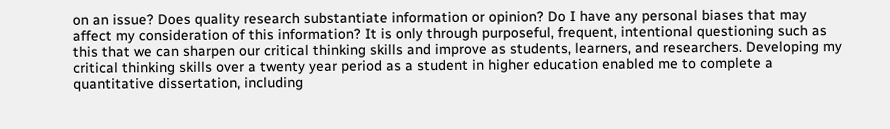on an issue? Does quality research substantiate information or opinion? Do I have any personal biases that may affect my consideration of this information? It is only through purposeful, frequent, intentional questioning such as this that we can sharpen our critical thinking skills and improve as students, learners, and researchers. Developing my critical thinking skills over a twenty year period as a student in higher education enabled me to complete a quantitative dissertation, including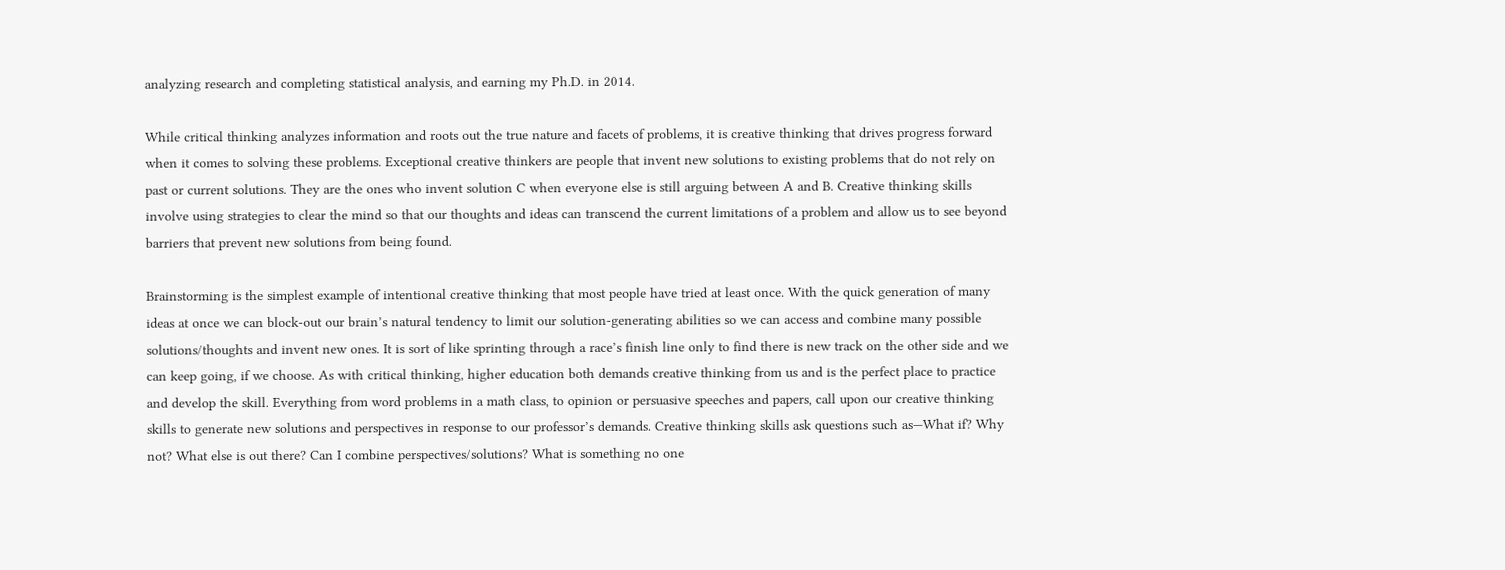analyzing research and completing statistical analysis, and earning my Ph.D. in 2014.

While critical thinking analyzes information and roots out the true nature and facets of problems, it is creative thinking that drives progress forward when it comes to solving these problems. Exceptional creative thinkers are people that invent new solutions to existing problems that do not rely on past or current solutions. They are the ones who invent solution C when everyone else is still arguing between A and B. Creative thinking skills involve using strategies to clear the mind so that our thoughts and ideas can transcend the current limitations of a problem and allow us to see beyond barriers that prevent new solutions from being found.

Brainstorming is the simplest example of intentional creative thinking that most people have tried at least once. With the quick generation of many ideas at once we can block-out our brain’s natural tendency to limit our solution-generating abilities so we can access and combine many possible solutions/thoughts and invent new ones. It is sort of like sprinting through a race’s finish line only to find there is new track on the other side and we can keep going, if we choose. As with critical thinking, higher education both demands creative thinking from us and is the perfect place to practice and develop the skill. Everything from word problems in a math class, to opinion or persuasive speeches and papers, call upon our creative thinking skills to generate new solutions and perspectives in response to our professor’s demands. Creative thinking skills ask questions such as—What if? Why not? What else is out there? Can I combine perspectives/solutions? What is something no one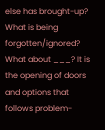else has brought-up? What is being forgotten/ignored? What about ___? It is the opening of doors and options that follows problem-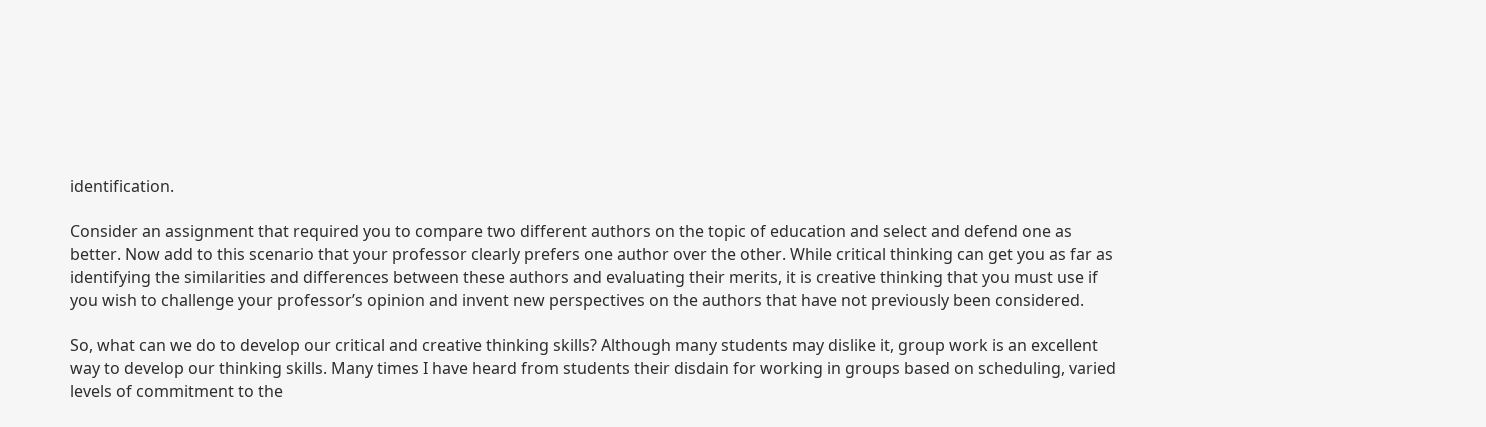identification.

Consider an assignment that required you to compare two different authors on the topic of education and select and defend one as better. Now add to this scenario that your professor clearly prefers one author over the other. While critical thinking can get you as far as identifying the similarities and differences between these authors and evaluating their merits, it is creative thinking that you must use if you wish to challenge your professor’s opinion and invent new perspectives on the authors that have not previously been considered.

So, what can we do to develop our critical and creative thinking skills? Although many students may dislike it, group work is an excellent way to develop our thinking skills. Many times I have heard from students their disdain for working in groups based on scheduling, varied levels of commitment to the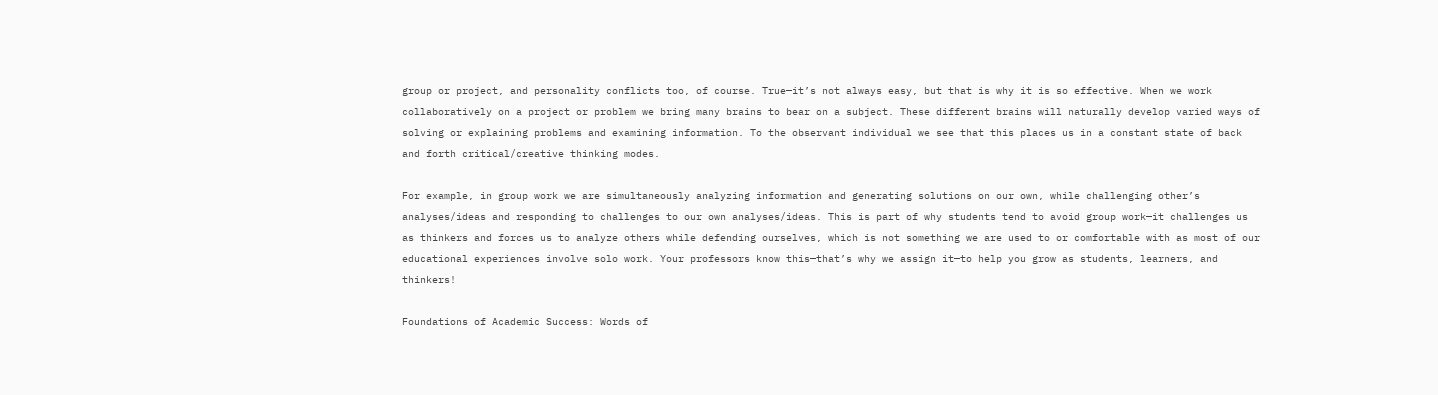group or project, and personality conflicts too, of course. True—it’s not always easy, but that is why it is so effective. When we work collaboratively on a project or problem we bring many brains to bear on a subject. These different brains will naturally develop varied ways of solving or explaining problems and examining information. To the observant individual we see that this places us in a constant state of back and forth critical/creative thinking modes.

For example, in group work we are simultaneously analyzing information and generating solutions on our own, while challenging other’s analyses/ideas and responding to challenges to our own analyses/ideas. This is part of why students tend to avoid group work—it challenges us as thinkers and forces us to analyze others while defending ourselves, which is not something we are used to or comfortable with as most of our educational experiences involve solo work. Your professors know this—that’s why we assign it—to help you grow as students, learners, and thinkers!

Foundations of Academic Success: Words of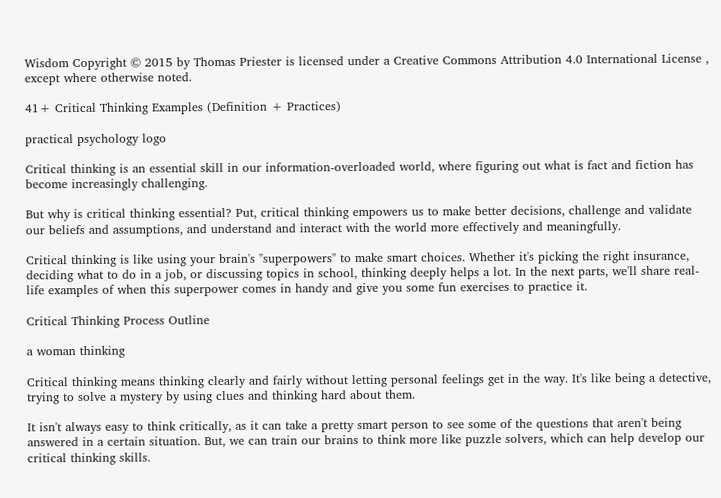Wisdom Copyright © 2015 by Thomas Priester is licensed under a Creative Commons Attribution 4.0 International License , except where otherwise noted.

41+ Critical Thinking Examples (Definition + Practices)

practical psychology logo

Critical thinking is an essential skill in our information-overloaded world, where figuring out what is fact and fiction has become increasingly challenging.

But why is critical thinking essential? Put, critical thinking empowers us to make better decisions, challenge and validate our beliefs and assumptions, and understand and interact with the world more effectively and meaningfully.

Critical thinking is like using your brain's "superpowers" to make smart choices. Whether it's picking the right insurance, deciding what to do in a job, or discussing topics in school, thinking deeply helps a lot. In the next parts, we'll share real-life examples of when this superpower comes in handy and give you some fun exercises to practice it.

Critical Thinking Process Outline

a woman thinking

Critical thinking means thinking clearly and fairly without letting personal feelings get in the way. It's like being a detective, trying to solve a mystery by using clues and thinking hard about them.

It isn't always easy to think critically, as it can take a pretty smart person to see some of the questions that aren't being answered in a certain situation. But, we can train our brains to think more like puzzle solvers, which can help develop our critical thinking skills.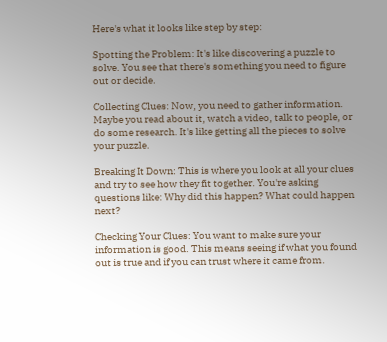Here's what it looks like step by step:

Spotting the Problem: It's like discovering a puzzle to solve. You see that there's something you need to figure out or decide.

Collecting Clues: Now, you need to gather information. Maybe you read about it, watch a video, talk to people, or do some research. It's like getting all the pieces to solve your puzzle.

Breaking It Down: This is where you look at all your clues and try to see how they fit together. You're asking questions like: Why did this happen? What could happen next?

Checking Your Clues: You want to make sure your information is good. This means seeing if what you found out is true and if you can trust where it came from.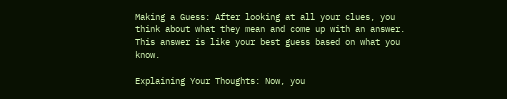Making a Guess: After looking at all your clues, you think about what they mean and come up with an answer. This answer is like your best guess based on what you know.

Explaining Your Thoughts: Now, you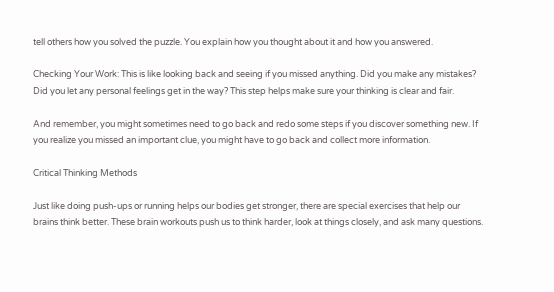tell others how you solved the puzzle. You explain how you thought about it and how you answered.

Checking Your Work: This is like looking back and seeing if you missed anything. Did you make any mistakes? Did you let any personal feelings get in the way? This step helps make sure your thinking is clear and fair.

And remember, you might sometimes need to go back and redo some steps if you discover something new. If you realize you missed an important clue, you might have to go back and collect more information.

Critical Thinking Methods

Just like doing push-ups or running helps our bodies get stronger, there are special exercises that help our brains think better. These brain workouts push us to think harder, look at things closely, and ask many questions.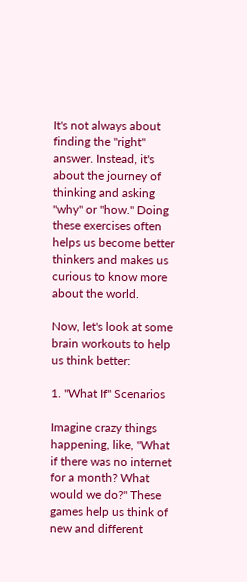It's not always about finding the "right" answer. Instead, it's about the journey of thinking and asking "why" or "how." Doing these exercises often helps us become better thinkers and makes us curious to know more about the world.

Now, let's look at some brain workouts to help us think better:

1. "What If" Scenarios

Imagine crazy things happening, like, "What if there was no internet for a month? What would we do?" These games help us think of new and different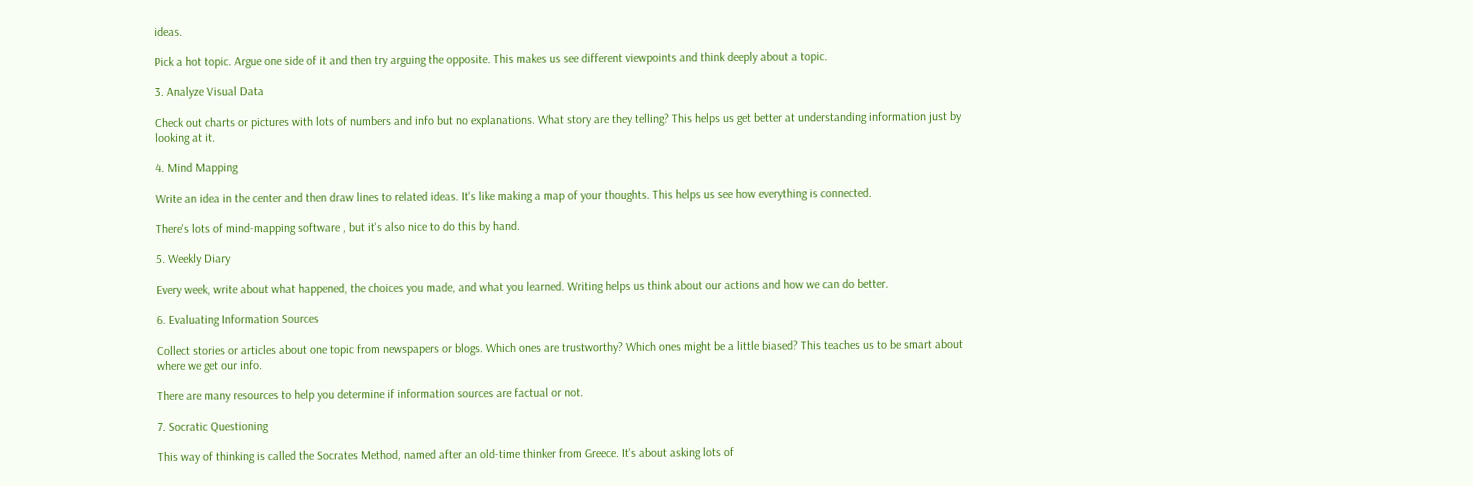ideas.

Pick a hot topic. Argue one side of it and then try arguing the opposite. This makes us see different viewpoints and think deeply about a topic.

3. Analyze Visual Data

Check out charts or pictures with lots of numbers and info but no explanations. What story are they telling? This helps us get better at understanding information just by looking at it.

4. Mind Mapping

Write an idea in the center and then draw lines to related ideas. It's like making a map of your thoughts. This helps us see how everything is connected.

There's lots of mind-mapping software , but it's also nice to do this by hand.

5. Weekly Diary

Every week, write about what happened, the choices you made, and what you learned. Writing helps us think about our actions and how we can do better.

6. Evaluating Information Sources

Collect stories or articles about one topic from newspapers or blogs. Which ones are trustworthy? Which ones might be a little biased? This teaches us to be smart about where we get our info.

There are many resources to help you determine if information sources are factual or not.

7. Socratic Questioning

This way of thinking is called the Socrates Method, named after an old-time thinker from Greece. It's about asking lots of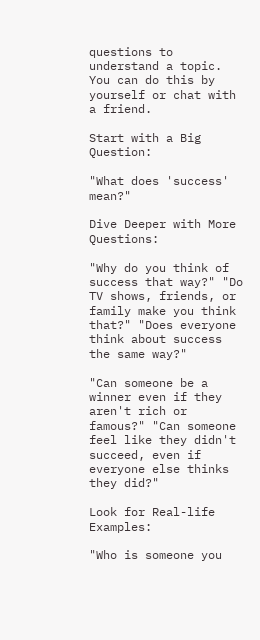questions to understand a topic. You can do this by yourself or chat with a friend.

Start with a Big Question:

"What does 'success' mean?"

Dive Deeper with More Questions:

"Why do you think of success that way?" "Do TV shows, friends, or family make you think that?" "Does everyone think about success the same way?"

"Can someone be a winner even if they aren't rich or famous?" "Can someone feel like they didn't succeed, even if everyone else thinks they did?"

Look for Real-life Examples:

"Who is someone you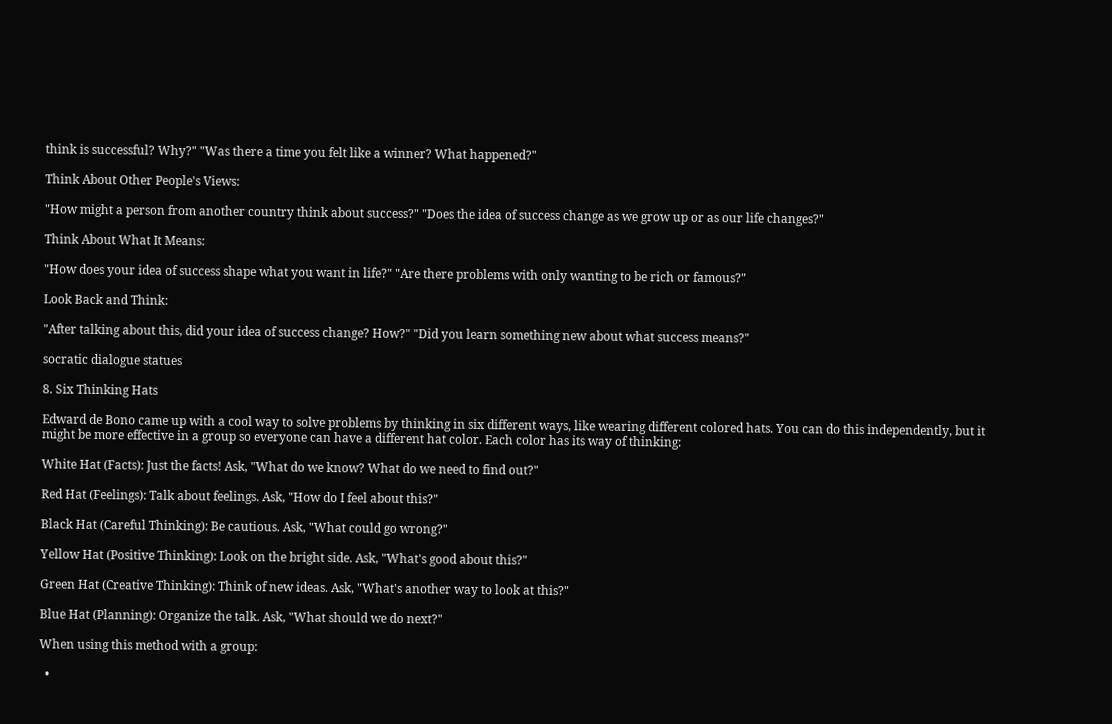think is successful? Why?" "Was there a time you felt like a winner? What happened?"

Think About Other People's Views:

"How might a person from another country think about success?" "Does the idea of success change as we grow up or as our life changes?"

Think About What It Means:

"How does your idea of success shape what you want in life?" "Are there problems with only wanting to be rich or famous?"

Look Back and Think:

"After talking about this, did your idea of success change? How?" "Did you learn something new about what success means?"

socratic dialogue statues

8. Six Thinking Hats

Edward de Bono came up with a cool way to solve problems by thinking in six different ways, like wearing different colored hats. You can do this independently, but it might be more effective in a group so everyone can have a different hat color. Each color has its way of thinking:

White Hat (Facts): Just the facts! Ask, "What do we know? What do we need to find out?"

Red Hat (Feelings): Talk about feelings. Ask, "How do I feel about this?"

Black Hat (Careful Thinking): Be cautious. Ask, "What could go wrong?"

Yellow Hat (Positive Thinking): Look on the bright side. Ask, "What's good about this?"

Green Hat (Creative Thinking): Think of new ideas. Ask, "What's another way to look at this?"

Blue Hat (Planning): Organize the talk. Ask, "What should we do next?"

When using this method with a group:

  •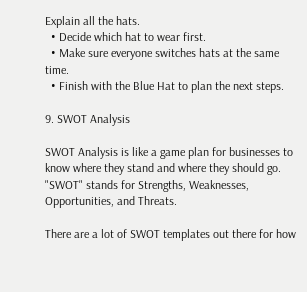Explain all the hats.
  • Decide which hat to wear first.
  • Make sure everyone switches hats at the same time.
  • Finish with the Blue Hat to plan the next steps.

9. SWOT Analysis

SWOT Analysis is like a game plan for businesses to know where they stand and where they should go. "SWOT" stands for Strengths, Weaknesses, Opportunities, and Threats.

There are a lot of SWOT templates out there for how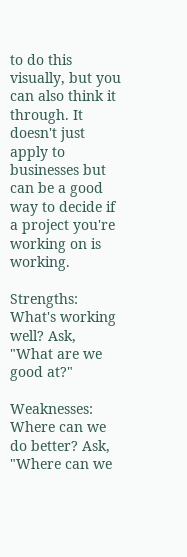to do this visually, but you can also think it through. It doesn't just apply to businesses but can be a good way to decide if a project you're working on is working.

Strengths: What's working well? Ask, "What are we good at?"

Weaknesses: Where can we do better? Ask, "Where can we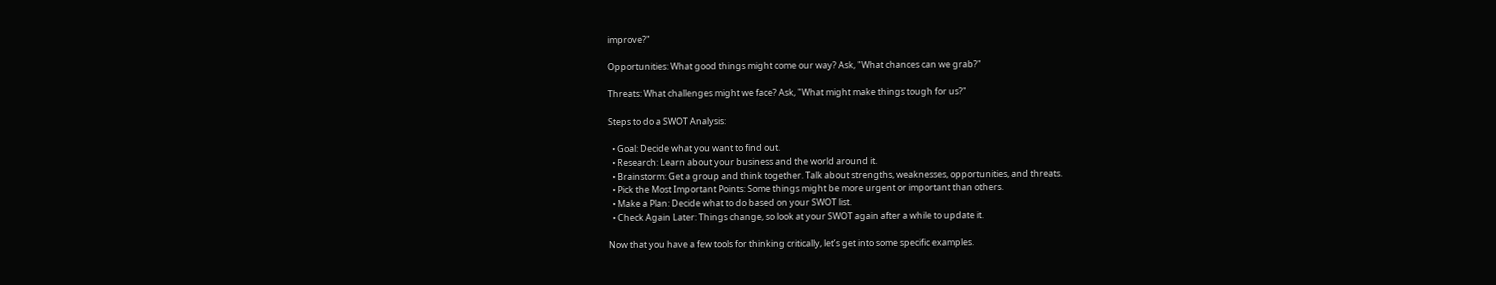improve?"

Opportunities: What good things might come our way? Ask, "What chances can we grab?"

Threats: What challenges might we face? Ask, "What might make things tough for us?"

Steps to do a SWOT Analysis:

  • Goal: Decide what you want to find out.
  • Research: Learn about your business and the world around it.
  • Brainstorm: Get a group and think together. Talk about strengths, weaknesses, opportunities, and threats.
  • Pick the Most Important Points: Some things might be more urgent or important than others.
  • Make a Plan: Decide what to do based on your SWOT list.
  • Check Again Later: Things change, so look at your SWOT again after a while to update it.

Now that you have a few tools for thinking critically, let’s get into some specific examples.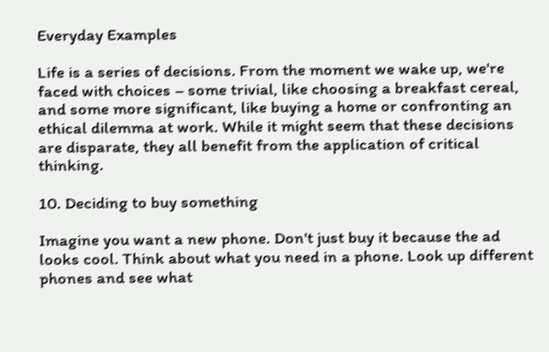Everyday Examples

Life is a series of decisions. From the moment we wake up, we're faced with choices – some trivial, like choosing a breakfast cereal, and some more significant, like buying a home or confronting an ethical dilemma at work. While it might seem that these decisions are disparate, they all benefit from the application of critical thinking.

10. Deciding to buy something

Imagine you want a new phone. Don't just buy it because the ad looks cool. Think about what you need in a phone. Look up different phones and see what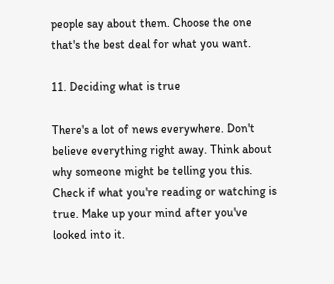people say about them. Choose the one that's the best deal for what you want.

11. Deciding what is true

There's a lot of news everywhere. Don't believe everything right away. Think about why someone might be telling you this. Check if what you're reading or watching is true. Make up your mind after you've looked into it.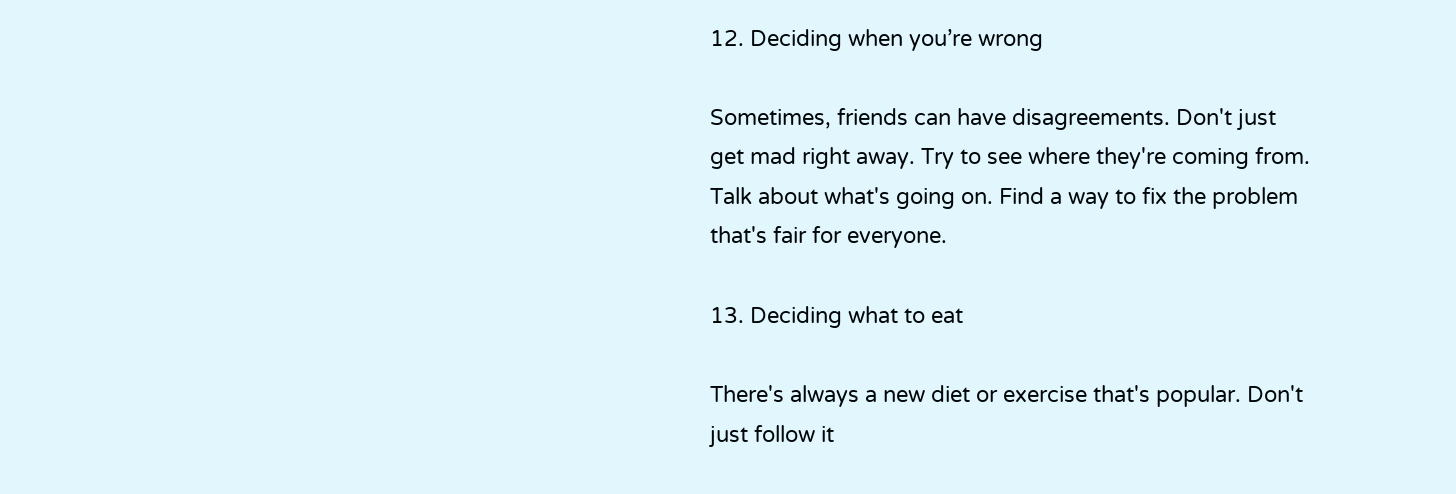12. Deciding when you’re wrong

Sometimes, friends can have disagreements. Don't just get mad right away. Try to see where they're coming from. Talk about what's going on. Find a way to fix the problem that's fair for everyone.

13. Deciding what to eat

There's always a new diet or exercise that's popular. Don't just follow it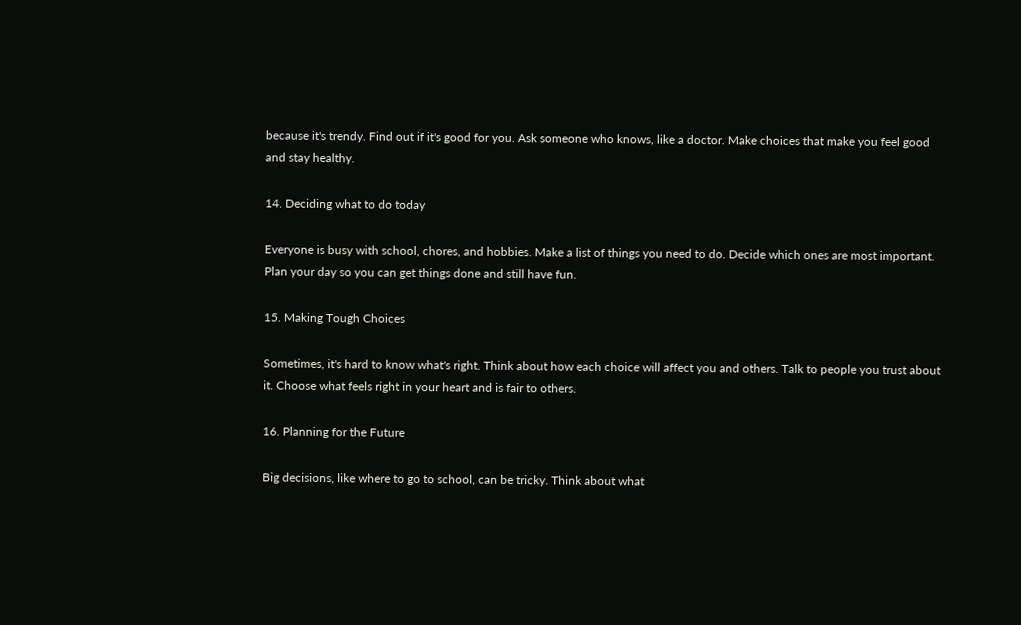because it's trendy. Find out if it's good for you. Ask someone who knows, like a doctor. Make choices that make you feel good and stay healthy.

14. Deciding what to do today

Everyone is busy with school, chores, and hobbies. Make a list of things you need to do. Decide which ones are most important. Plan your day so you can get things done and still have fun.

15. Making Tough Choices

Sometimes, it's hard to know what's right. Think about how each choice will affect you and others. Talk to people you trust about it. Choose what feels right in your heart and is fair to others.

16. Planning for the Future

Big decisions, like where to go to school, can be tricky. Think about what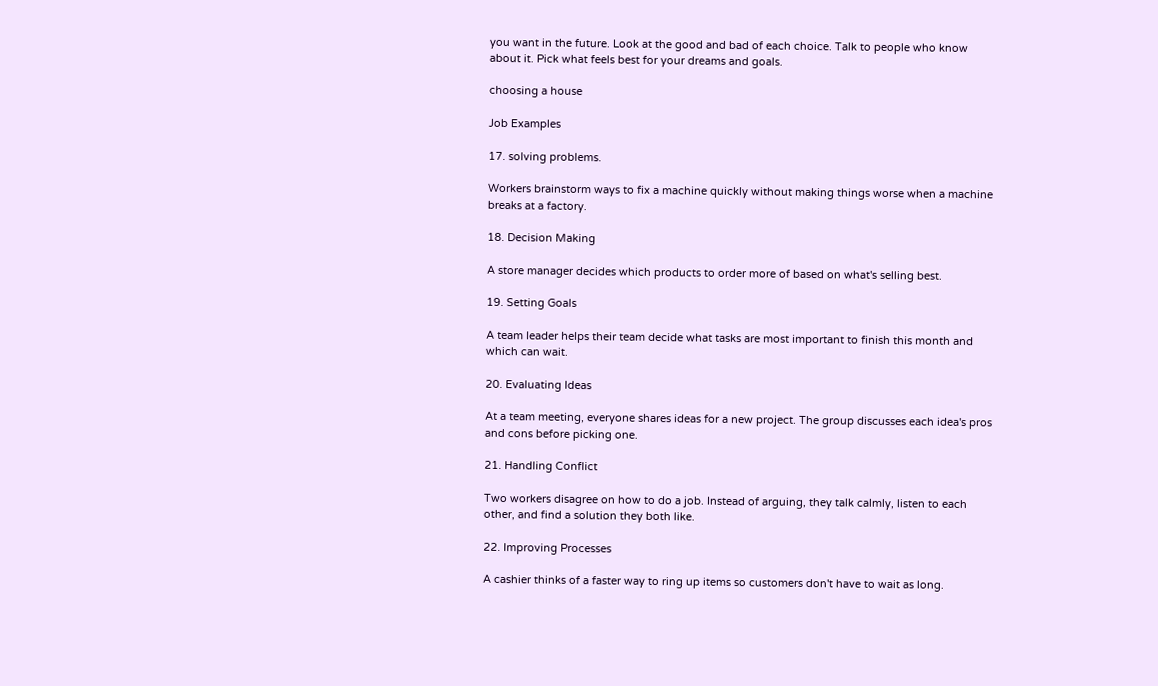you want in the future. Look at the good and bad of each choice. Talk to people who know about it. Pick what feels best for your dreams and goals.

choosing a house

Job Examples

17. solving problems.

Workers brainstorm ways to fix a machine quickly without making things worse when a machine breaks at a factory.

18. Decision Making

A store manager decides which products to order more of based on what's selling best.

19. Setting Goals

A team leader helps their team decide what tasks are most important to finish this month and which can wait.

20. Evaluating Ideas

At a team meeting, everyone shares ideas for a new project. The group discusses each idea's pros and cons before picking one.

21. Handling Conflict

Two workers disagree on how to do a job. Instead of arguing, they talk calmly, listen to each other, and find a solution they both like.

22. Improving Processes

A cashier thinks of a faster way to ring up items so customers don't have to wait as long.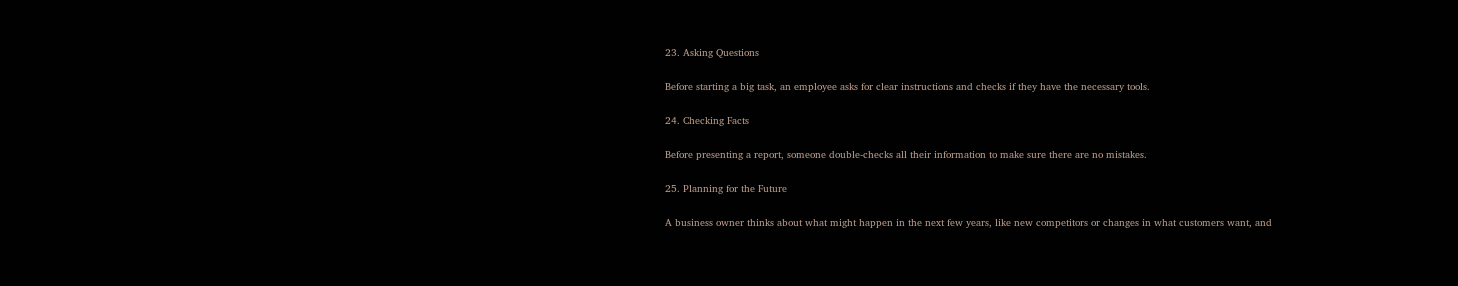23. Asking Questions

Before starting a big task, an employee asks for clear instructions and checks if they have the necessary tools.

24. Checking Facts

Before presenting a report, someone double-checks all their information to make sure there are no mistakes.

25. Planning for the Future

A business owner thinks about what might happen in the next few years, like new competitors or changes in what customers want, and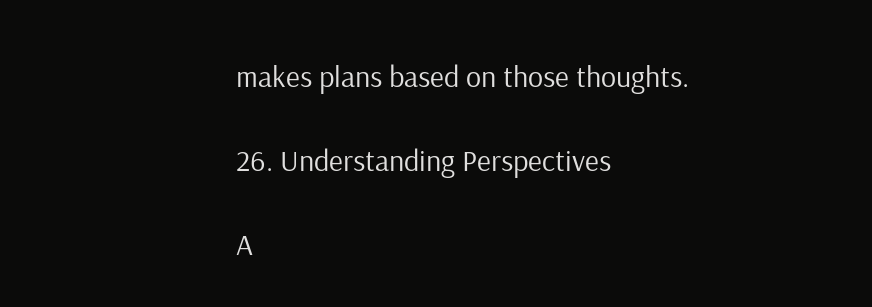makes plans based on those thoughts.

26. Understanding Perspectives

A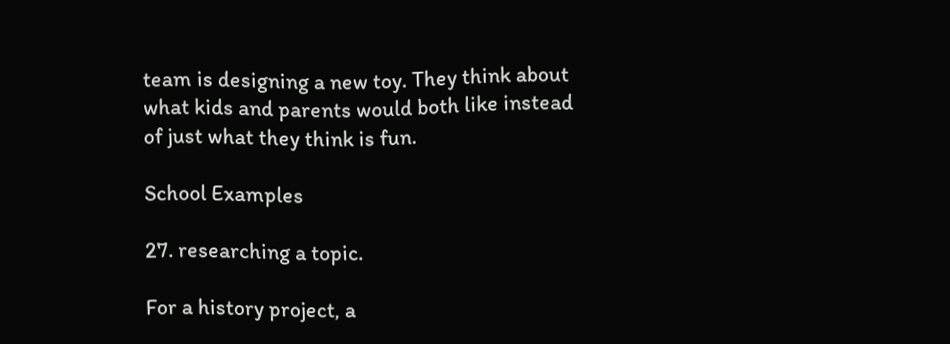team is designing a new toy. They think about what kids and parents would both like instead of just what they think is fun.

School Examples

27. researching a topic.

For a history project, a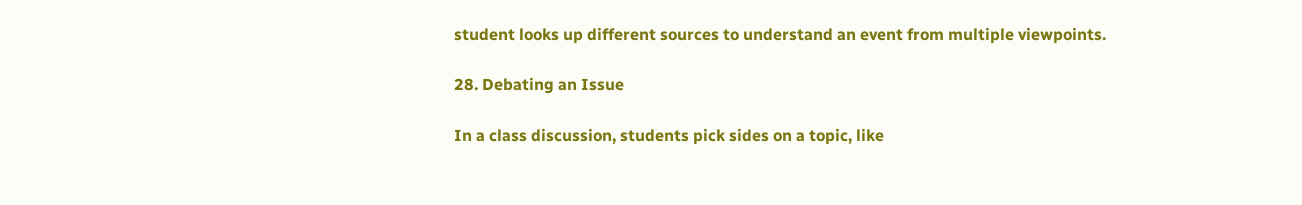student looks up different sources to understand an event from multiple viewpoints.

28. Debating an Issue

In a class discussion, students pick sides on a topic, like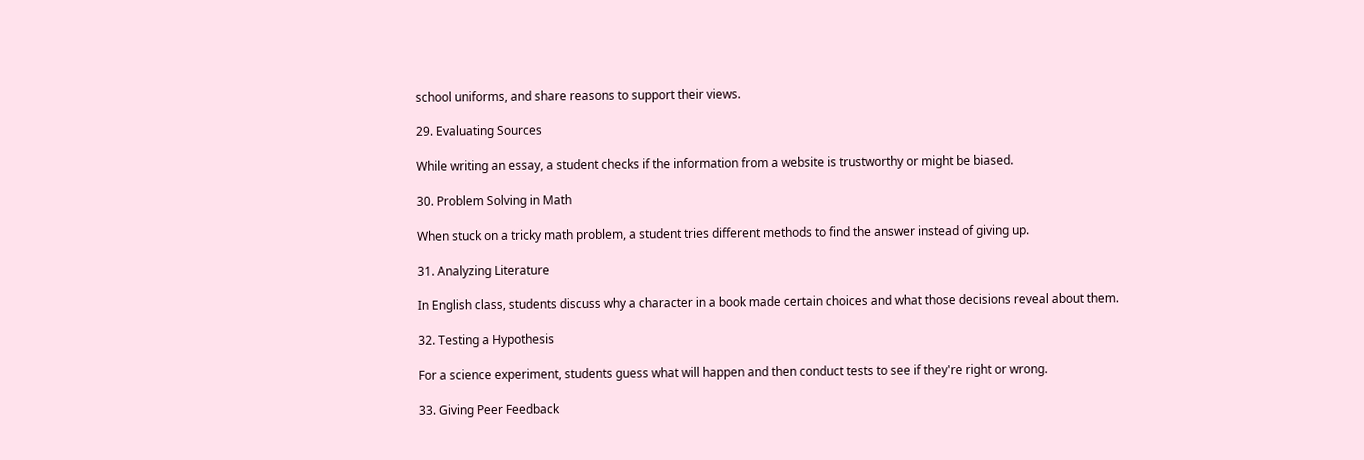school uniforms, and share reasons to support their views.

29. Evaluating Sources

While writing an essay, a student checks if the information from a website is trustworthy or might be biased.

30. Problem Solving in Math

When stuck on a tricky math problem, a student tries different methods to find the answer instead of giving up.

31. Analyzing Literature

In English class, students discuss why a character in a book made certain choices and what those decisions reveal about them.

32. Testing a Hypothesis

For a science experiment, students guess what will happen and then conduct tests to see if they're right or wrong.

33. Giving Peer Feedback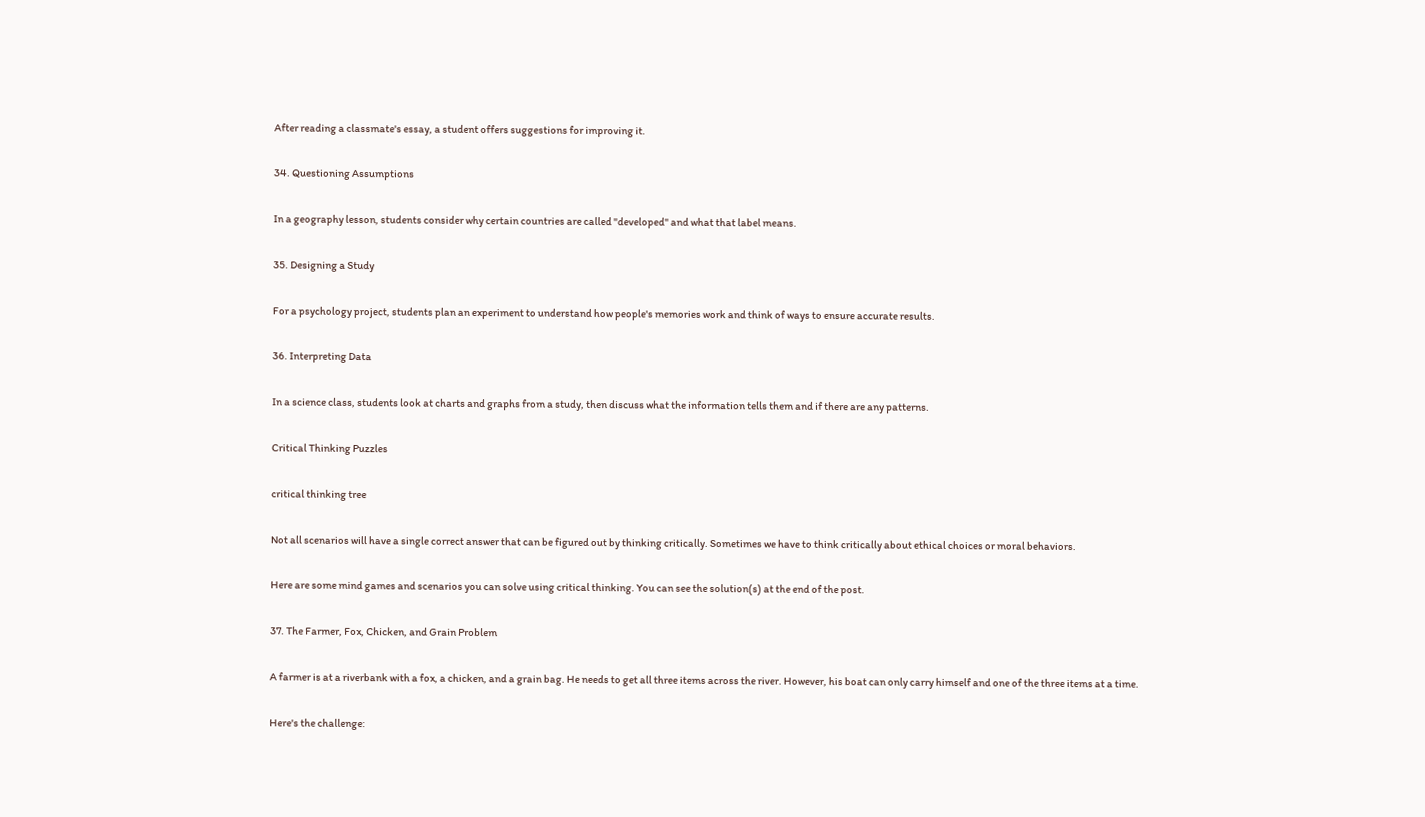After reading a classmate's essay, a student offers suggestions for improving it.

34. Questioning Assumptions

In a geography lesson, students consider why certain countries are called "developed" and what that label means.

35. Designing a Study

For a psychology project, students plan an experiment to understand how people's memories work and think of ways to ensure accurate results.

36. Interpreting Data

In a science class, students look at charts and graphs from a study, then discuss what the information tells them and if there are any patterns.

Critical Thinking Puzzles

critical thinking tree

Not all scenarios will have a single correct answer that can be figured out by thinking critically. Sometimes we have to think critically about ethical choices or moral behaviors.

Here are some mind games and scenarios you can solve using critical thinking. You can see the solution(s) at the end of the post.

37. The Farmer, Fox, Chicken, and Grain Problem

A farmer is at a riverbank with a fox, a chicken, and a grain bag. He needs to get all three items across the river. However, his boat can only carry himself and one of the three items at a time.

Here's the challenge: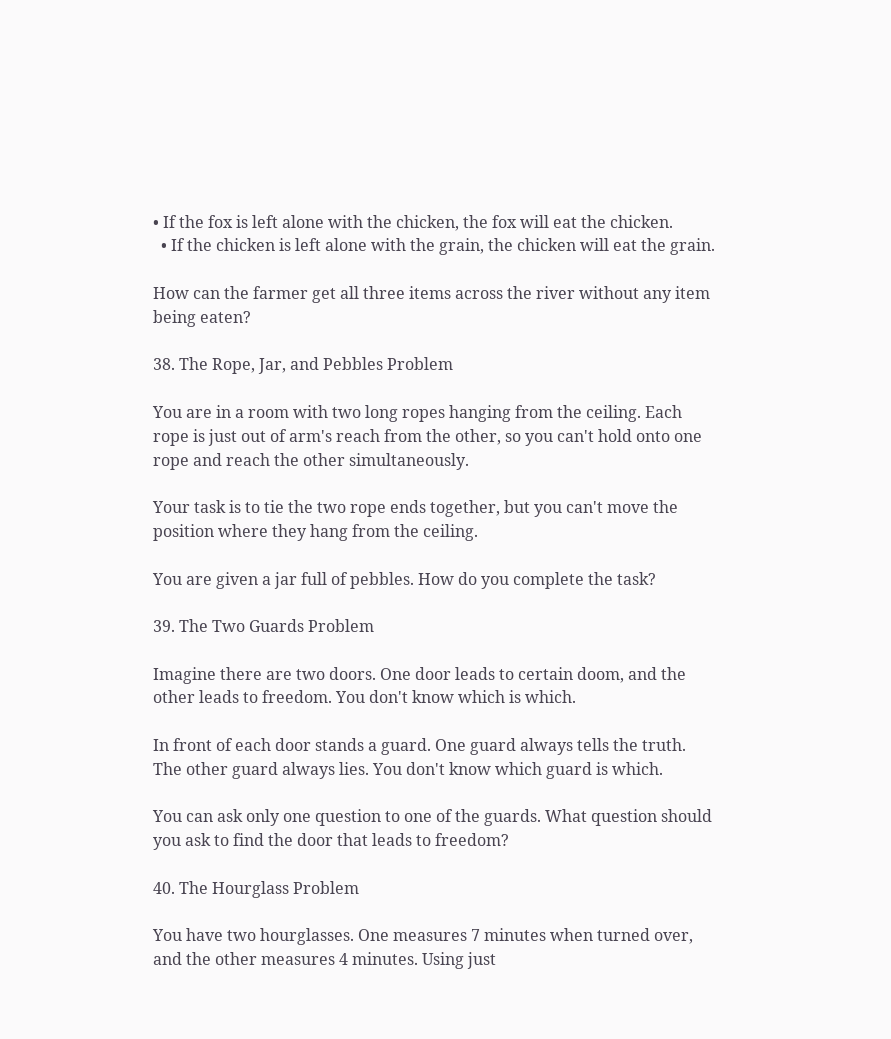• If the fox is left alone with the chicken, the fox will eat the chicken.
  • If the chicken is left alone with the grain, the chicken will eat the grain.

How can the farmer get all three items across the river without any item being eaten?

38. The Rope, Jar, and Pebbles Problem

You are in a room with two long ropes hanging from the ceiling. Each rope is just out of arm's reach from the other, so you can't hold onto one rope and reach the other simultaneously.

Your task is to tie the two rope ends together, but you can't move the position where they hang from the ceiling.

You are given a jar full of pebbles. How do you complete the task?

39. The Two Guards Problem

Imagine there are two doors. One door leads to certain doom, and the other leads to freedom. You don't know which is which.

In front of each door stands a guard. One guard always tells the truth. The other guard always lies. You don't know which guard is which.

You can ask only one question to one of the guards. What question should you ask to find the door that leads to freedom?

40. The Hourglass Problem

You have two hourglasses. One measures 7 minutes when turned over, and the other measures 4 minutes. Using just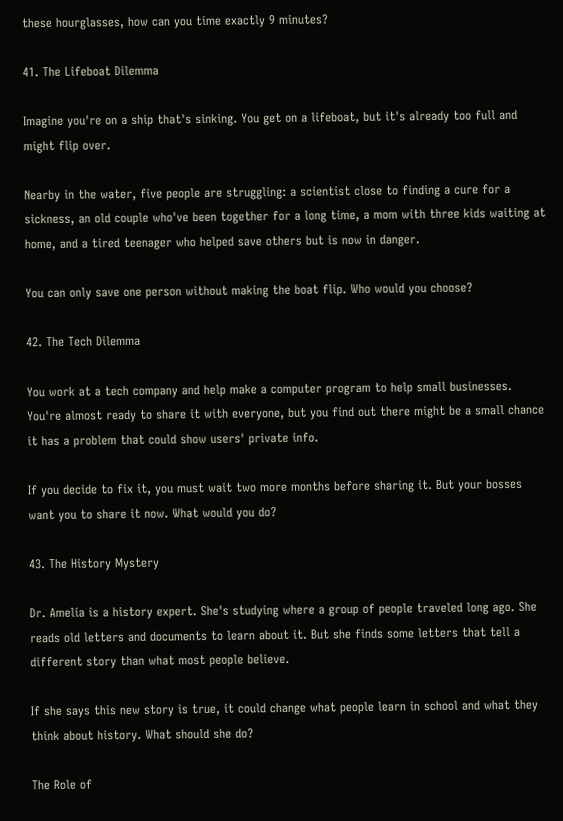these hourglasses, how can you time exactly 9 minutes?

41. The Lifeboat Dilemma

Imagine you're on a ship that's sinking. You get on a lifeboat, but it's already too full and might flip over.

Nearby in the water, five people are struggling: a scientist close to finding a cure for a sickness, an old couple who've been together for a long time, a mom with three kids waiting at home, and a tired teenager who helped save others but is now in danger.

You can only save one person without making the boat flip. Who would you choose?

42. The Tech Dilemma

You work at a tech company and help make a computer program to help small businesses. You're almost ready to share it with everyone, but you find out there might be a small chance it has a problem that could show users' private info.

If you decide to fix it, you must wait two more months before sharing it. But your bosses want you to share it now. What would you do?

43. The History Mystery

Dr. Amelia is a history expert. She's studying where a group of people traveled long ago. She reads old letters and documents to learn about it. But she finds some letters that tell a different story than what most people believe.

If she says this new story is true, it could change what people learn in school and what they think about history. What should she do?

The Role of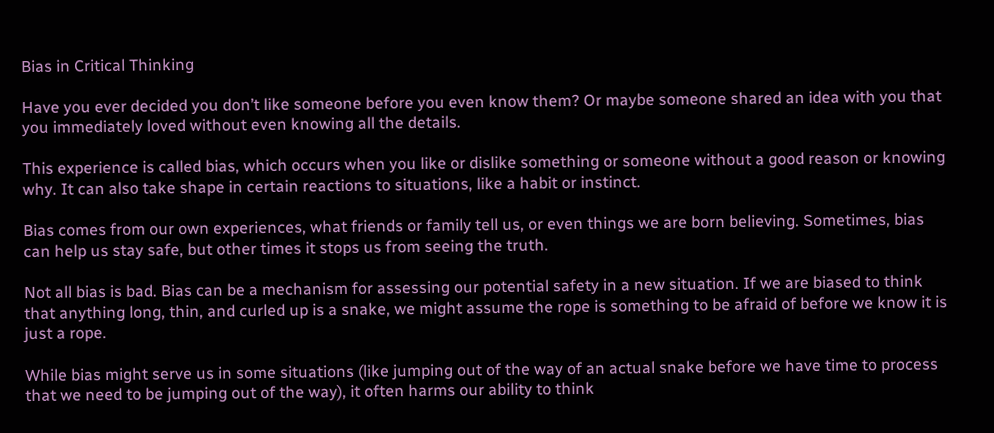Bias in Critical Thinking

Have you ever decided you don’t like someone before you even know them? Or maybe someone shared an idea with you that you immediately loved without even knowing all the details.

This experience is called bias, which occurs when you like or dislike something or someone without a good reason or knowing why. It can also take shape in certain reactions to situations, like a habit or instinct.

Bias comes from our own experiences, what friends or family tell us, or even things we are born believing. Sometimes, bias can help us stay safe, but other times it stops us from seeing the truth.

Not all bias is bad. Bias can be a mechanism for assessing our potential safety in a new situation. If we are biased to think that anything long, thin, and curled up is a snake, we might assume the rope is something to be afraid of before we know it is just a rope.

While bias might serve us in some situations (like jumping out of the way of an actual snake before we have time to process that we need to be jumping out of the way), it often harms our ability to think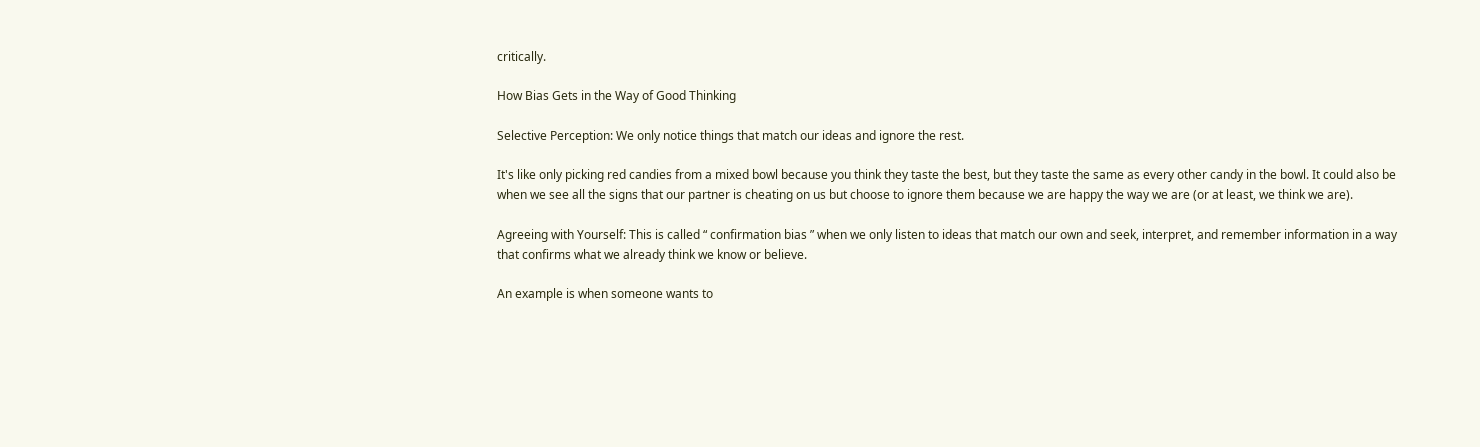critically.

How Bias Gets in the Way of Good Thinking

Selective Perception: We only notice things that match our ideas and ignore the rest.

It's like only picking red candies from a mixed bowl because you think they taste the best, but they taste the same as every other candy in the bowl. It could also be when we see all the signs that our partner is cheating on us but choose to ignore them because we are happy the way we are (or at least, we think we are).

Agreeing with Yourself: This is called “ confirmation bias ” when we only listen to ideas that match our own and seek, interpret, and remember information in a way that confirms what we already think we know or believe.

An example is when someone wants to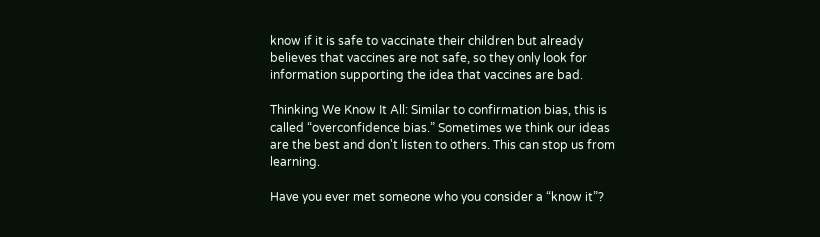know if it is safe to vaccinate their children but already believes that vaccines are not safe, so they only look for information supporting the idea that vaccines are bad.

Thinking We Know It All: Similar to confirmation bias, this is called “overconfidence bias.” Sometimes we think our ideas are the best and don't listen to others. This can stop us from learning.

Have you ever met someone who you consider a “know it”?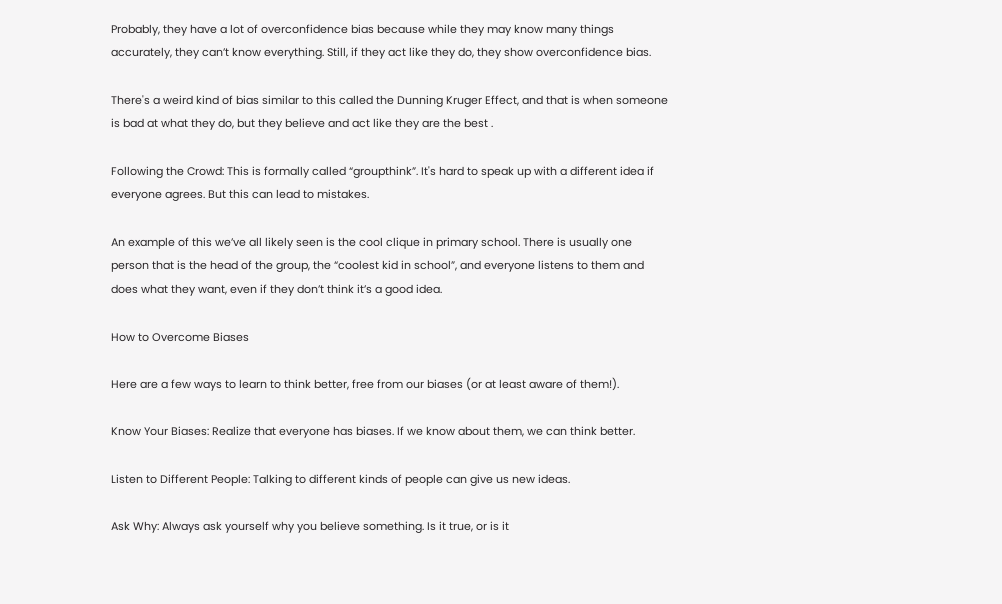Probably, they have a lot of overconfidence bias because while they may know many things accurately, they can’t know everything. Still, if they act like they do, they show overconfidence bias.

There's a weird kind of bias similar to this called the Dunning Kruger Effect, and that is when someone is bad at what they do, but they believe and act like they are the best .

Following the Crowd: This is formally called “groupthink”. It's hard to speak up with a different idea if everyone agrees. But this can lead to mistakes.

An example of this we’ve all likely seen is the cool clique in primary school. There is usually one person that is the head of the group, the “coolest kid in school”, and everyone listens to them and does what they want, even if they don’t think it’s a good idea.

How to Overcome Biases

Here are a few ways to learn to think better, free from our biases (or at least aware of them!).

Know Your Biases: Realize that everyone has biases. If we know about them, we can think better.

Listen to Different People: Talking to different kinds of people can give us new ideas.

Ask Why: Always ask yourself why you believe something. Is it true, or is it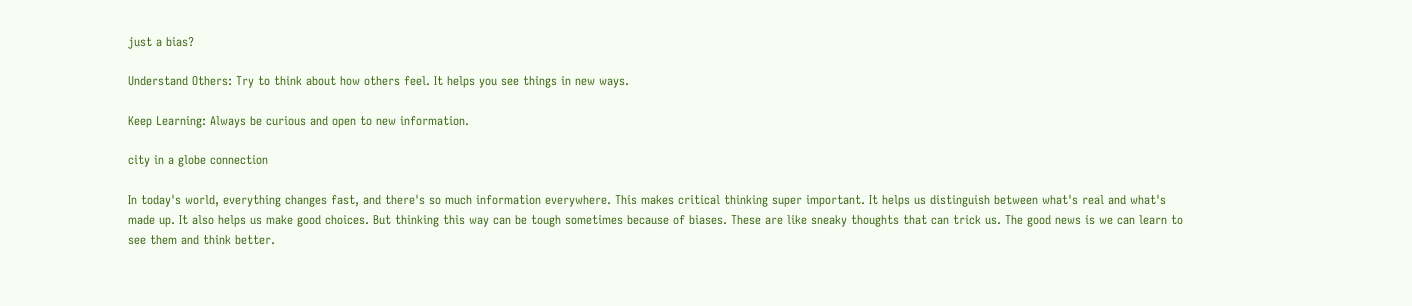just a bias?

Understand Others: Try to think about how others feel. It helps you see things in new ways.

Keep Learning: Always be curious and open to new information.

city in a globe connection

In today's world, everything changes fast, and there's so much information everywhere. This makes critical thinking super important. It helps us distinguish between what's real and what's made up. It also helps us make good choices. But thinking this way can be tough sometimes because of biases. These are like sneaky thoughts that can trick us. The good news is we can learn to see them and think better.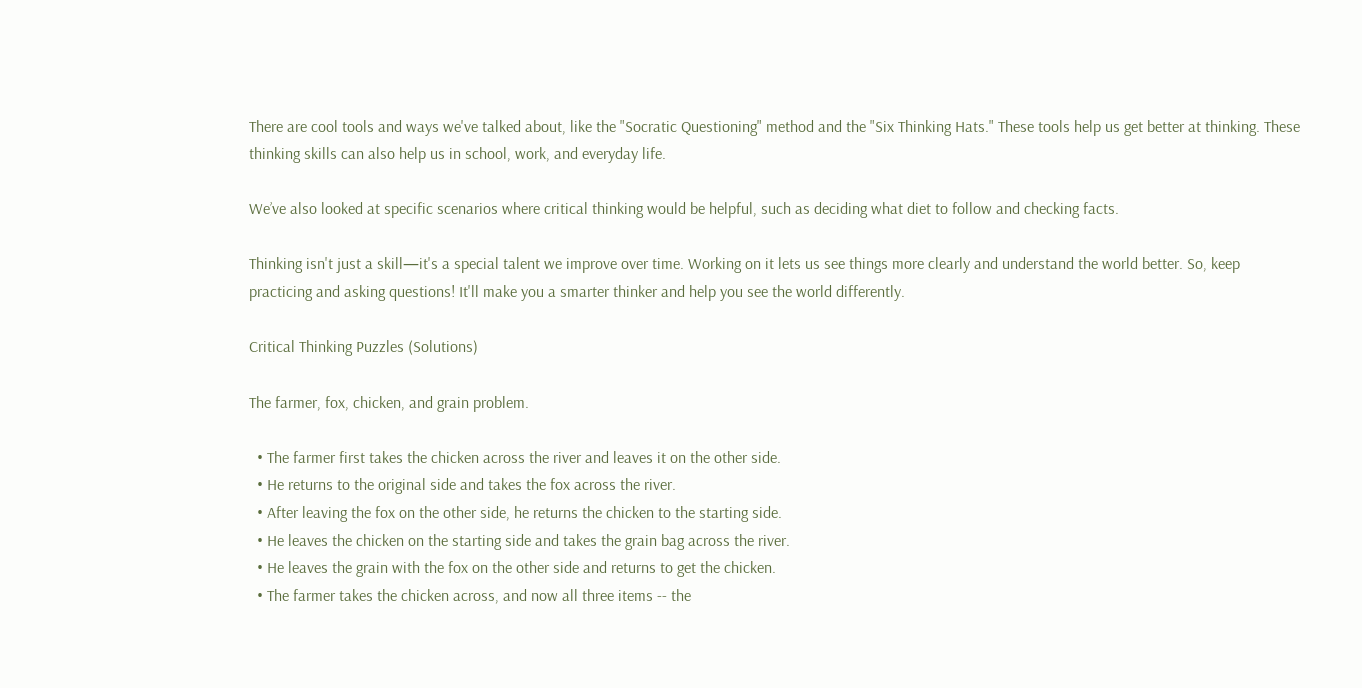There are cool tools and ways we've talked about, like the "Socratic Questioning" method and the "Six Thinking Hats." These tools help us get better at thinking. These thinking skills can also help us in school, work, and everyday life.

We’ve also looked at specific scenarios where critical thinking would be helpful, such as deciding what diet to follow and checking facts.

Thinking isn't just a skill—it's a special talent we improve over time. Working on it lets us see things more clearly and understand the world better. So, keep practicing and asking questions! It'll make you a smarter thinker and help you see the world differently.

Critical Thinking Puzzles (Solutions)

The farmer, fox, chicken, and grain problem.

  • The farmer first takes the chicken across the river and leaves it on the other side.
  • He returns to the original side and takes the fox across the river.
  • After leaving the fox on the other side, he returns the chicken to the starting side.
  • He leaves the chicken on the starting side and takes the grain bag across the river.
  • He leaves the grain with the fox on the other side and returns to get the chicken.
  • The farmer takes the chicken across, and now all three items -- the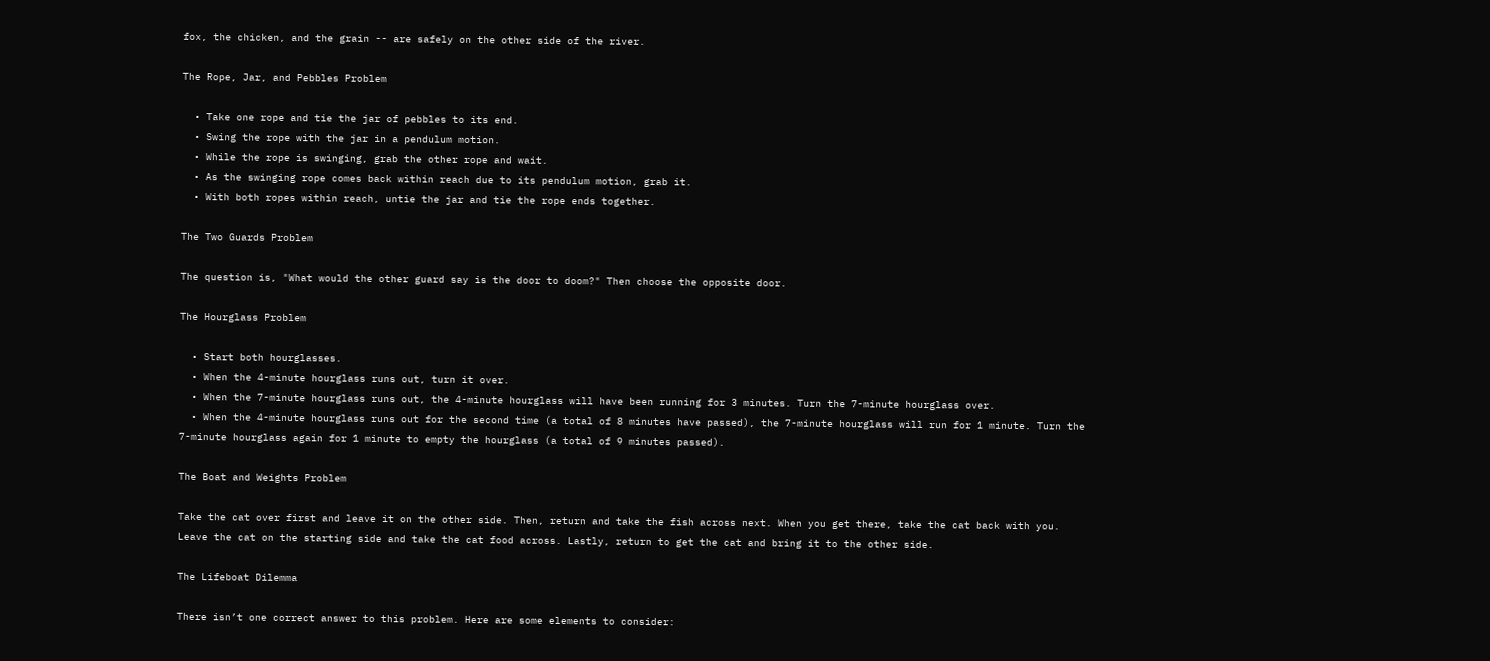fox, the chicken, and the grain -- are safely on the other side of the river.

The Rope, Jar, and Pebbles Problem

  • Take one rope and tie the jar of pebbles to its end.
  • Swing the rope with the jar in a pendulum motion.
  • While the rope is swinging, grab the other rope and wait.
  • As the swinging rope comes back within reach due to its pendulum motion, grab it.
  • With both ropes within reach, untie the jar and tie the rope ends together.

The Two Guards Problem

The question is, "What would the other guard say is the door to doom?" Then choose the opposite door.

The Hourglass Problem

  • Start both hourglasses.
  • When the 4-minute hourglass runs out, turn it over.
  • When the 7-minute hourglass runs out, the 4-minute hourglass will have been running for 3 minutes. Turn the 7-minute hourglass over.
  • When the 4-minute hourglass runs out for the second time (a total of 8 minutes have passed), the 7-minute hourglass will run for 1 minute. Turn the 7-minute hourglass again for 1 minute to empty the hourglass (a total of 9 minutes passed).

The Boat and Weights Problem

Take the cat over first and leave it on the other side. Then, return and take the fish across next. When you get there, take the cat back with you. Leave the cat on the starting side and take the cat food across. Lastly, return to get the cat and bring it to the other side.

The Lifeboat Dilemma

There isn’t one correct answer to this problem. Here are some elements to consider: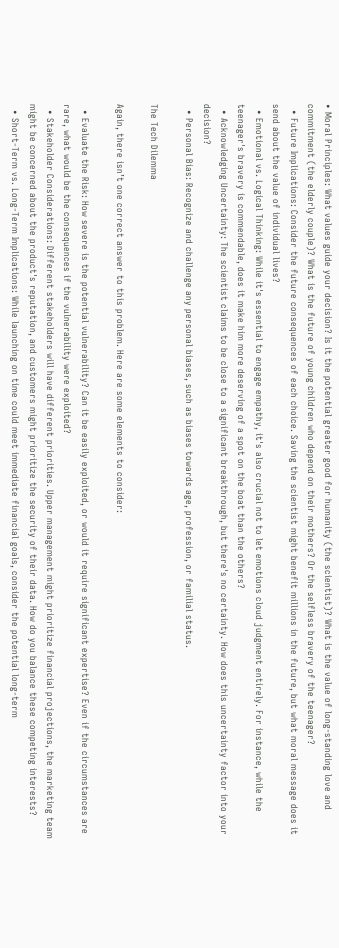• Moral Principles: What values guide your decision? Is it the potential greater good for humanity (the scientist)? What is the value of long-standing love and commitment (the elderly couple)? What is the future of young children who depend on their mothers? Or the selfless bravery of the teenager?
  • Future Implications: Consider the future consequences of each choice. Saving the scientist might benefit millions in the future, but what moral message does it send about the value of individual lives?
  • Emotional vs. Logical Thinking: While it's essential to engage empathy, it's also crucial not to let emotions cloud judgment entirely. For instance, while the teenager's bravery is commendable, does it make him more deserving of a spot on the boat than the others?
  • Acknowledging Uncertainty: The scientist claims to be close to a significant breakthrough, but there's no certainty. How does this uncertainty factor into your decision?
  • Personal Bias: Recognize and challenge any personal biases, such as biases towards age, profession, or familial status.

The Tech Dilemma

Again, there isn’t one correct answer to this problem. Here are some elements to consider:

  • Evaluate the Risk: How severe is the potential vulnerability? Can it be easily exploited, or would it require significant expertise? Even if the circumstances are rare, what would be the consequences if the vulnerability were exploited?
  • Stakeholder Considerations: Different stakeholders will have different priorities. Upper management might prioritize financial projections, the marketing team might be concerned about the product's reputation, and customers might prioritize the security of their data. How do you balance these competing interests?
  • Short-Term vs. Long-Term Implications: While launching on time could meet immediate financial goals, consider the potential long-term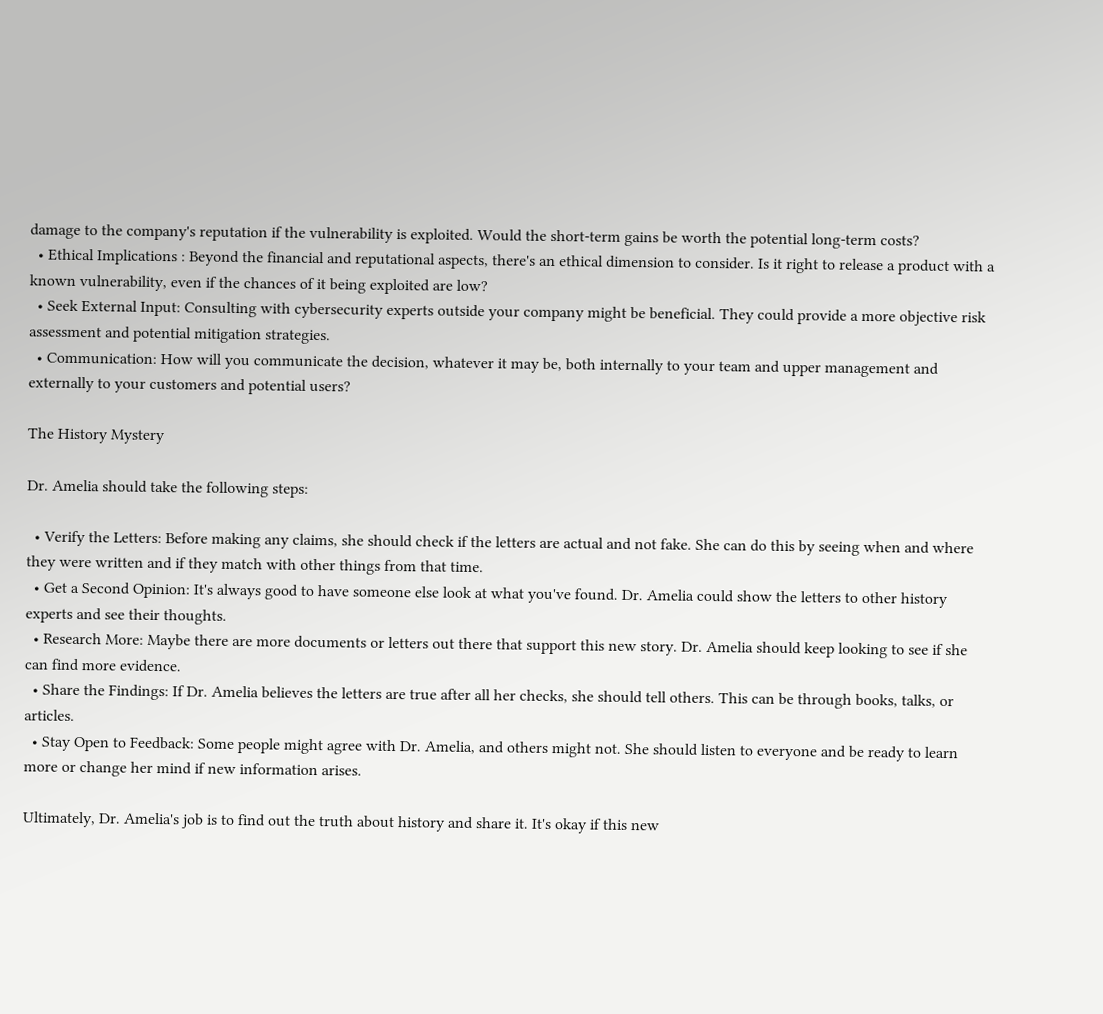damage to the company's reputation if the vulnerability is exploited. Would the short-term gains be worth the potential long-term costs?
  • Ethical Implications : Beyond the financial and reputational aspects, there's an ethical dimension to consider. Is it right to release a product with a known vulnerability, even if the chances of it being exploited are low?
  • Seek External Input: Consulting with cybersecurity experts outside your company might be beneficial. They could provide a more objective risk assessment and potential mitigation strategies.
  • Communication: How will you communicate the decision, whatever it may be, both internally to your team and upper management and externally to your customers and potential users?

The History Mystery

Dr. Amelia should take the following steps:

  • Verify the Letters: Before making any claims, she should check if the letters are actual and not fake. She can do this by seeing when and where they were written and if they match with other things from that time.
  • Get a Second Opinion: It's always good to have someone else look at what you've found. Dr. Amelia could show the letters to other history experts and see their thoughts.
  • Research More: Maybe there are more documents or letters out there that support this new story. Dr. Amelia should keep looking to see if she can find more evidence.
  • Share the Findings: If Dr. Amelia believes the letters are true after all her checks, she should tell others. This can be through books, talks, or articles.
  • Stay Open to Feedback: Some people might agree with Dr. Amelia, and others might not. She should listen to everyone and be ready to learn more or change her mind if new information arises.

Ultimately, Dr. Amelia's job is to find out the truth about history and share it. It's okay if this new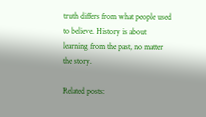truth differs from what people used to believe. History is about learning from the past, no matter the story.

Related posts: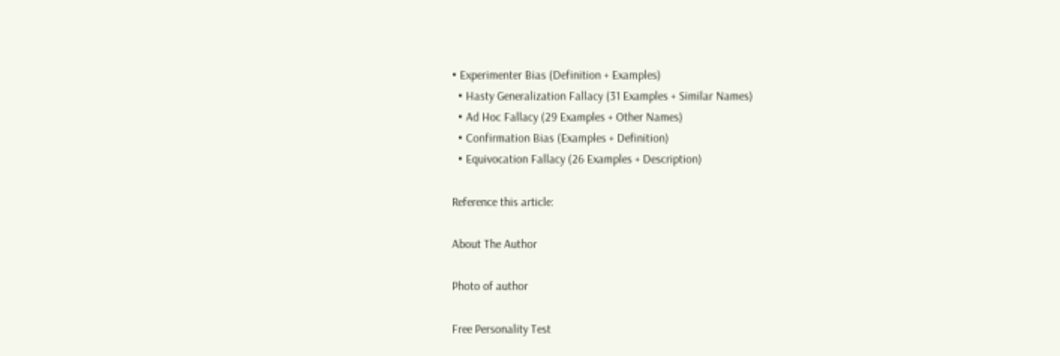• Experimenter Bias (Definition + Examples)
  • Hasty Generalization Fallacy (31 Examples + Similar Names)
  • Ad Hoc Fallacy (29 Examples + Other Names)
  • Confirmation Bias (Examples + Definition)
  • Equivocation Fallacy (26 Examples + Description)

Reference this article:

About The Author

Photo of author

Free Personality Test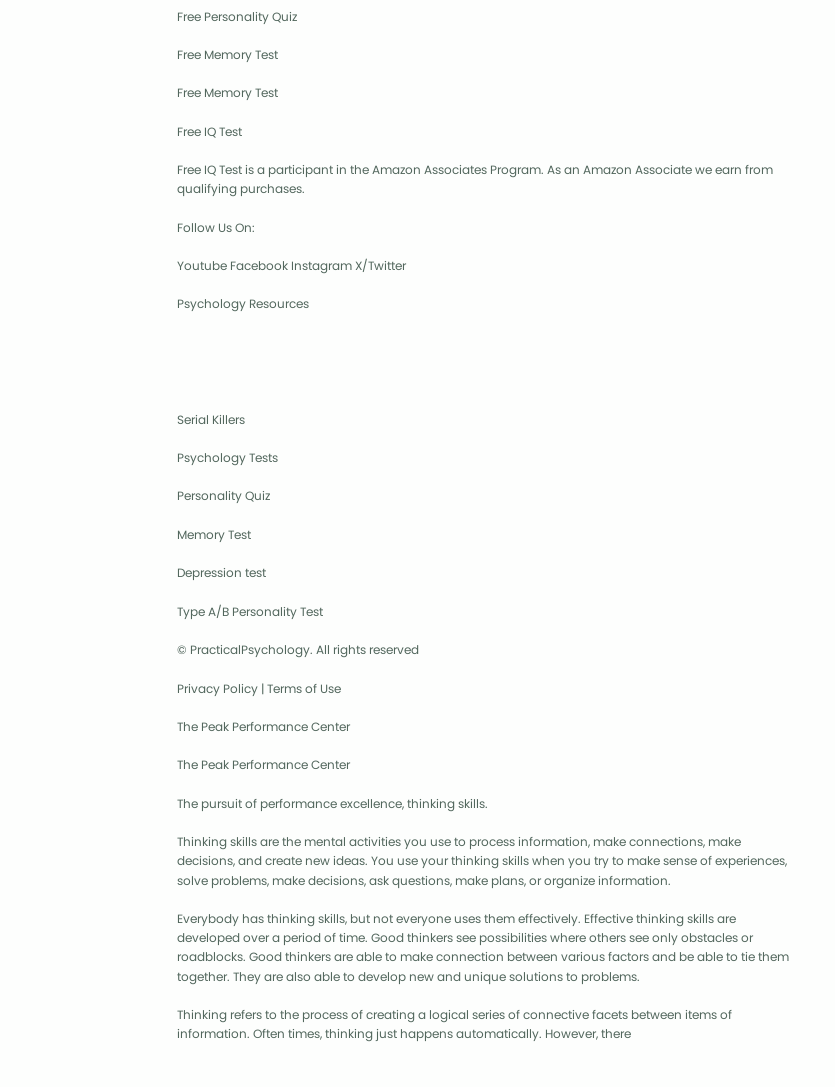Free Personality Quiz

Free Memory Test

Free Memory Test

Free IQ Test

Free IQ Test is a participant in the Amazon Associates Program. As an Amazon Associate we earn from qualifying purchases.

Follow Us On:

Youtube Facebook Instagram X/Twitter

Psychology Resources





Serial Killers

Psychology Tests

Personality Quiz

Memory Test

Depression test

Type A/B Personality Test

© PracticalPsychology. All rights reserved

Privacy Policy | Terms of Use

The Peak Performance Center

The Peak Performance Center

The pursuit of performance excellence, thinking skills.

Thinking skills are the mental activities you use to process information, make connections, make decisions, and create new ideas. You use your thinking skills when you try to make sense of experiences, solve problems, make decisions, ask questions, make plans, or organize information.

Everybody has thinking skills, but not everyone uses them effectively. Effective thinking skills are developed over a period of time. Good thinkers see possibilities where others see only obstacles or roadblocks. Good thinkers are able to make connection between various factors and be able to tie them together. They are also able to develop new and unique solutions to problems.

Thinking refers to the process of creating a logical series of connective facets between items of information. Often times, thinking just happens automatically. However, there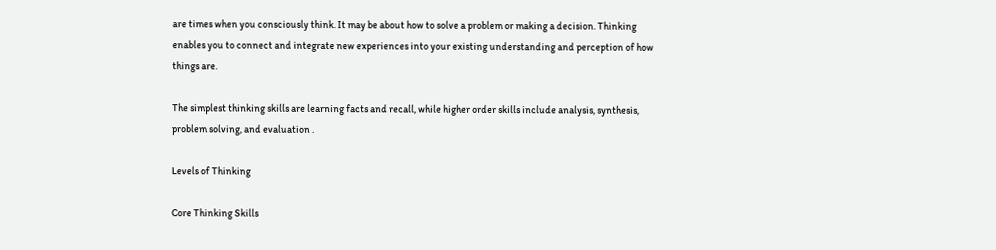are times when you consciously think. It may be about how to solve a problem or making a decision. Thinking enables you to connect and integrate new experiences into your existing understanding and perception of how things are.

The simplest thinking skills are learning facts and recall, while higher order skills include analysis, synthesis, problem solving, and evaluation .

Levels of Thinking

Core Thinking Skills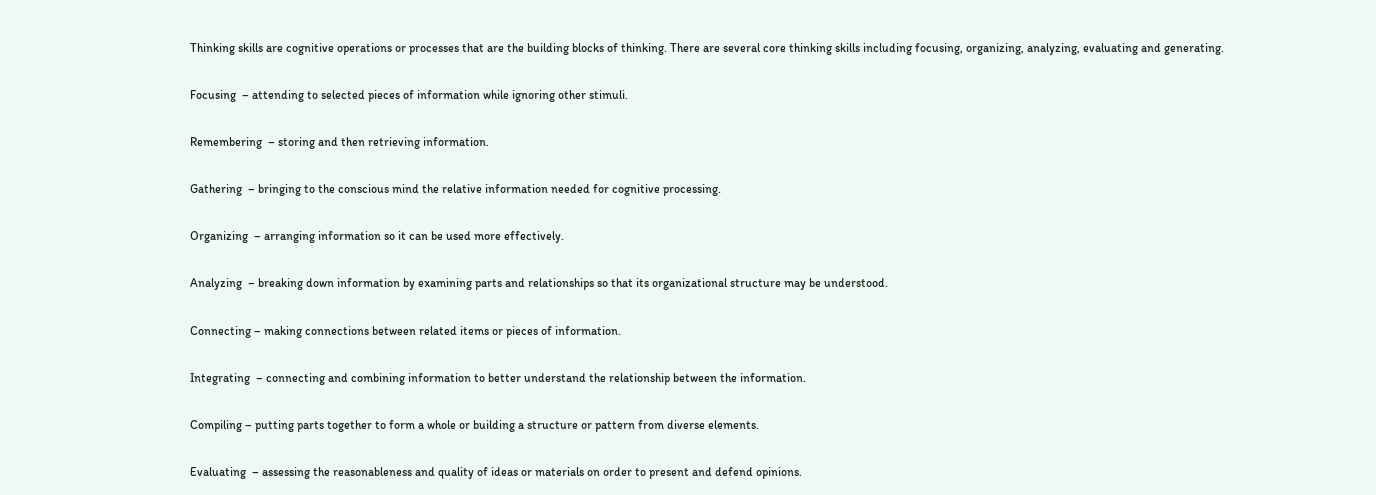Thinking skills are cognitive operations or processes that are the building blocks of thinking. There are several core thinking skills including focusing, organizing, analyzing, evaluating and generating.

Focusing  – attending to selected pieces of information while ignoring other stimuli.

Remembering  – storing and then retrieving information.

Gathering  – bringing to the conscious mind the relative information needed for cognitive processing.

Organizing  – arranging information so it can be used more effectively.

Analyzing  – breaking down information by examining parts and relationships so that its organizational structure may be understood.

Connecting – making connections between related items or pieces of information.

Integrating  – connecting and combining information to better understand the relationship between the information.

Compiling – putting parts together to form a whole or building a structure or pattern from diverse elements.

Evaluating  – assessing the reasonableness and quality of ideas or materials on order to present and defend opinions.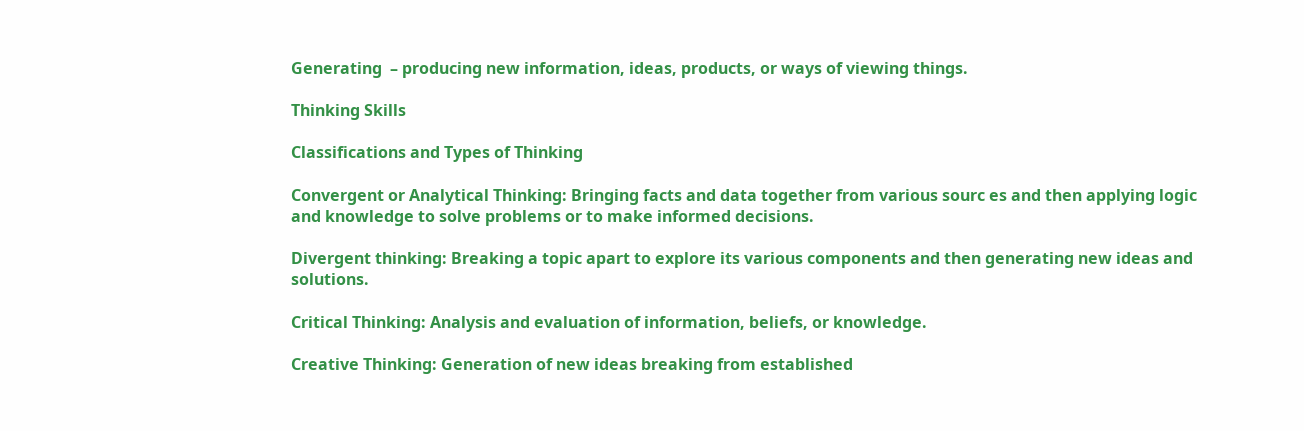Generating  – producing new information, ideas, products, or ways of viewing things.

Thinking Skills

Classifications and Types of Thinking

Convergent or Analytical Thinking: Bringing facts and data together from various sourc es and then applying logic and knowledge to solve problems or to make informed decisions.

Divergent thinking: Breaking a topic apart to explore its various components and then generating new ideas and solutions.

Critical Thinking: Analysis and evaluation of information, beliefs, or knowledge.

Creative Thinking: Generation of new ideas breaking from established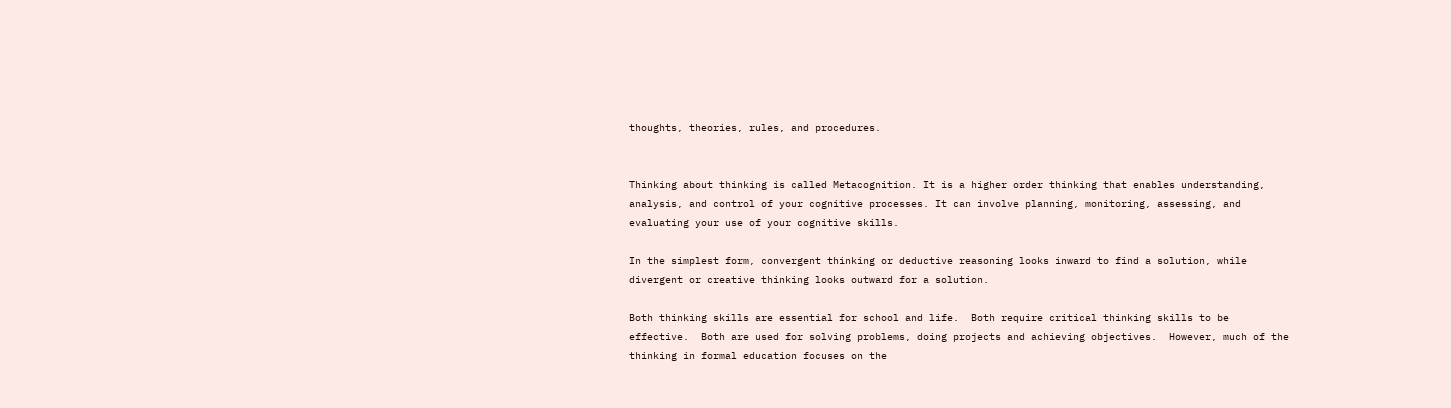thoughts, theories, rules, and procedures.


Thinking about thinking is called Metacognition. It is a higher order thinking that enables understanding, analysis, and control of your cognitive processes. It can involve planning, monitoring, assessing, and evaluating your use of your cognitive skills.

In the simplest form, convergent thinking or deductive reasoning looks inward to find a solution, while divergent or creative thinking looks outward for a solution.

Both thinking skills are essential for school and life.  Both require critical thinking skills to be effective.  Both are used for solving problems, doing projects and achieving objectives.  However, much of the thinking in formal education focuses on the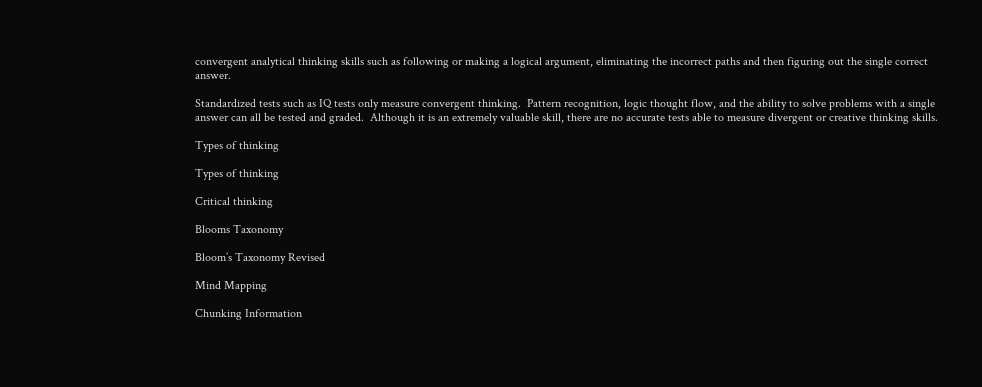convergent analytical thinking skills such as following or making a logical argument, eliminating the incorrect paths and then figuring out the single correct answer.

Standardized tests such as IQ tests only measure convergent thinking.  Pattern recognition, logic thought flow, and the ability to solve problems with a single answer can all be tested and graded.  Although it is an extremely valuable skill, there are no accurate tests able to measure divergent or creative thinking skills.

Types of thinking

Types of thinking

Critical thinking

Blooms Taxonomy

Bloom’s Taxonomy Revised

Mind Mapping

Chunking Information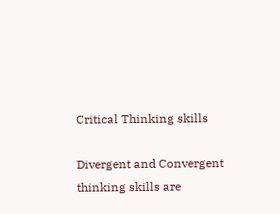Critical Thinking skills

Divergent and Convergent thinking skills are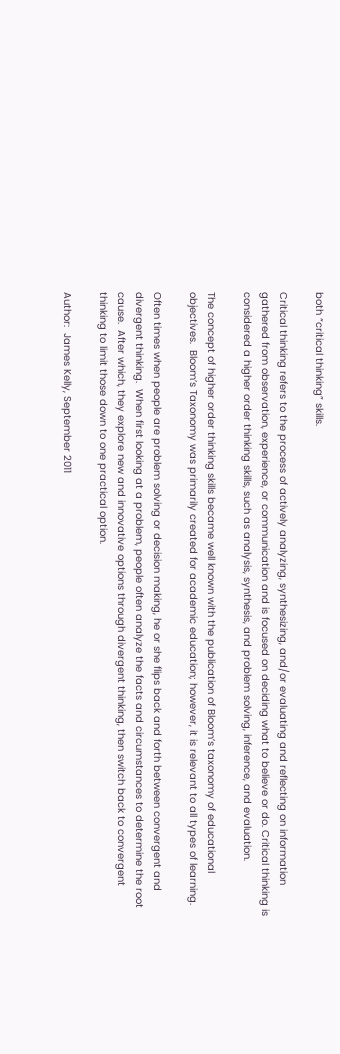both “critical thinking” skills.

Critical thinking refers to the process of actively analyzing, synthesizing, and/or evaluating and reflecting on information gathered from observation, experience, or communication and is focused on deciding what to believe or do. Critical thinking is considered a higher order thinking skills, such as analysis, synthesis, and problem solving, inference, and evaluation.

The concept of higher order thinking skills became well known with the publication of Bloom’s taxonomy of educational objectives.  Bloom’s Taxonomy was primarily created for academic education; however, it is relevant to all types of learning.

Often times when people are problem solving or decision making, he or she flips back and forth between convergent and divergent thinking.  When first looking at a problem, people often analyze the facts and circumstances to determine the root cause.  After which, they explore new and innovative options through divergent thinking, then switch back to convergent thinking to limit those down to one practical option.

Author:  James Kelly, September 2011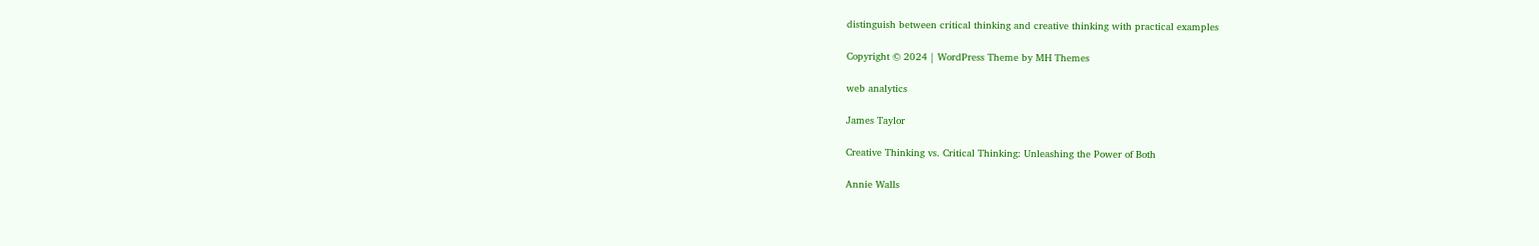distinguish between critical thinking and creative thinking with practical examples

Copyright © 2024 | WordPress Theme by MH Themes

web analytics

James Taylor

Creative Thinking vs. Critical Thinking: Unleashing the Power of Both

Annie Walls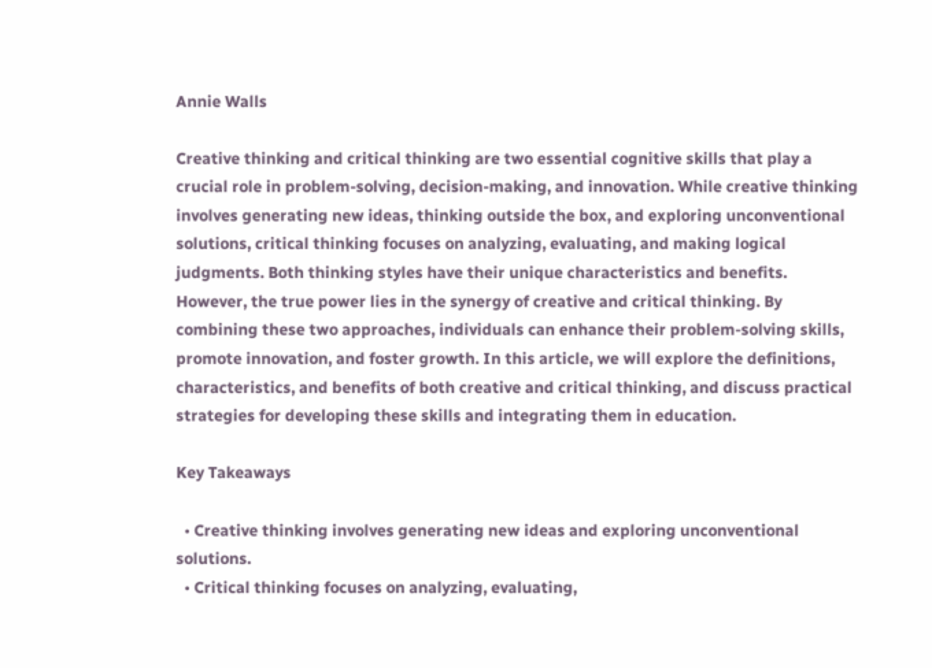Annie Walls

Creative thinking and critical thinking are two essential cognitive skills that play a crucial role in problem-solving, decision-making, and innovation. While creative thinking involves generating new ideas, thinking outside the box, and exploring unconventional solutions, critical thinking focuses on analyzing, evaluating, and making logical judgments. Both thinking styles have their unique characteristics and benefits. However, the true power lies in the synergy of creative and critical thinking. By combining these two approaches, individuals can enhance their problem-solving skills, promote innovation, and foster growth. In this article, we will explore the definitions, characteristics, and benefits of both creative and critical thinking, and discuss practical strategies for developing these skills and integrating them in education.

Key Takeaways

  • Creative thinking involves generating new ideas and exploring unconventional solutions.
  • Critical thinking focuses on analyzing, evaluating,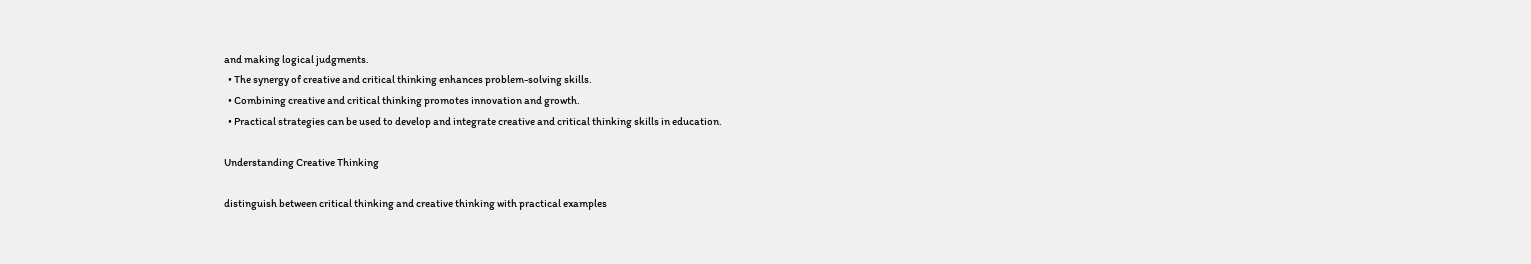and making logical judgments.
  • The synergy of creative and critical thinking enhances problem-solving skills.
  • Combining creative and critical thinking promotes innovation and growth.
  • Practical strategies can be used to develop and integrate creative and critical thinking skills in education.

Understanding Creative Thinking

distinguish between critical thinking and creative thinking with practical examples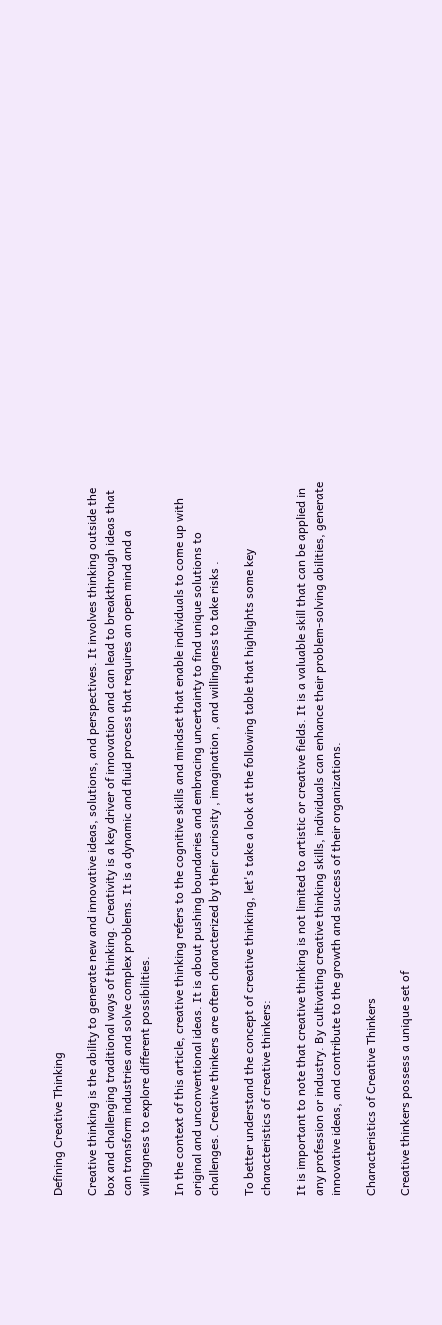Defining Creative Thinking

Creative thinking is the ability to generate new and innovative ideas, solutions, and perspectives. It involves thinking outside the box and challenging traditional ways of thinking. Creativity is a key driver of innovation and can lead to breakthrough ideas that can transform industries and solve complex problems. It is a dynamic and fluid process that requires an open mind and a willingness to explore different possibilities.

In the context of this article, creative thinking refers to the cognitive skills and mindset that enable individuals to come up with original and unconventional ideas. It is about pushing boundaries and embracing uncertainty to find unique solutions to challenges. Creative thinkers are often characterized by their curiosity , imagination , and willingness to take risks .

To better understand the concept of creative thinking, let's take a look at the following table that highlights some key characteristics of creative thinkers:

It is important to note that creative thinking is not limited to artistic or creative fields. It is a valuable skill that can be applied in any profession or industry. By cultivating creative thinking skills, individuals can enhance their problem-solving abilities, generate innovative ideas, and contribute to the growth and success of their organizations.

Characteristics of Creative Thinkers

Creative thinkers possess a unique set of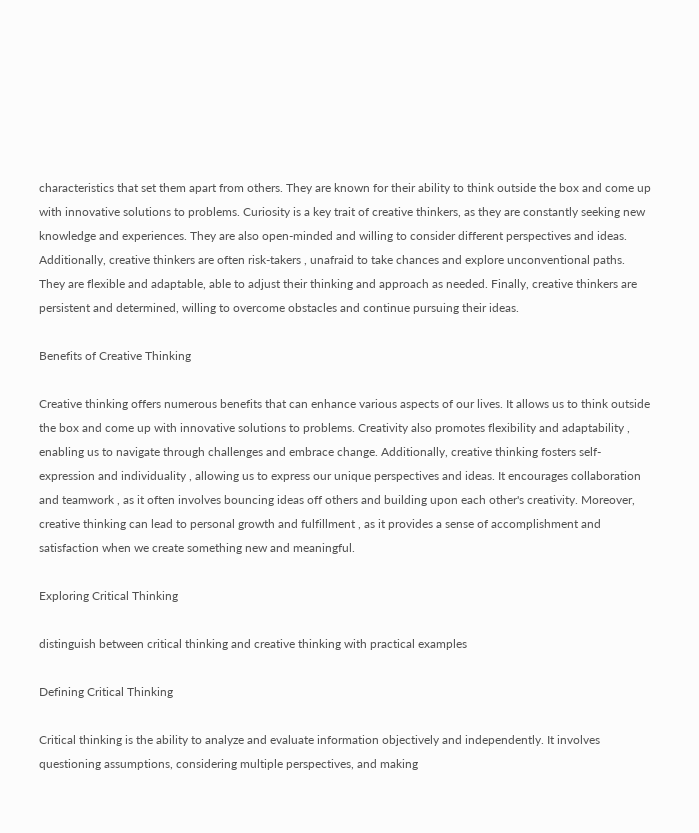characteristics that set them apart from others. They are known for their ability to think outside the box and come up with innovative solutions to problems. Curiosity is a key trait of creative thinkers, as they are constantly seeking new knowledge and experiences. They are also open-minded and willing to consider different perspectives and ideas. Additionally, creative thinkers are often risk-takers , unafraid to take chances and explore unconventional paths. They are flexible and adaptable, able to adjust their thinking and approach as needed. Finally, creative thinkers are persistent and determined, willing to overcome obstacles and continue pursuing their ideas.

Benefits of Creative Thinking

Creative thinking offers numerous benefits that can enhance various aspects of our lives. It allows us to think outside the box and come up with innovative solutions to problems. Creativity also promotes flexibility and adaptability , enabling us to navigate through challenges and embrace change. Additionally, creative thinking fosters self-expression and individuality , allowing us to express our unique perspectives and ideas. It encourages collaboration and teamwork , as it often involves bouncing ideas off others and building upon each other's creativity. Moreover, creative thinking can lead to personal growth and fulfillment , as it provides a sense of accomplishment and satisfaction when we create something new and meaningful.

Exploring Critical Thinking

distinguish between critical thinking and creative thinking with practical examples

Defining Critical Thinking

Critical thinking is the ability to analyze and evaluate information objectively and independently. It involves questioning assumptions, considering multiple perspectives, and making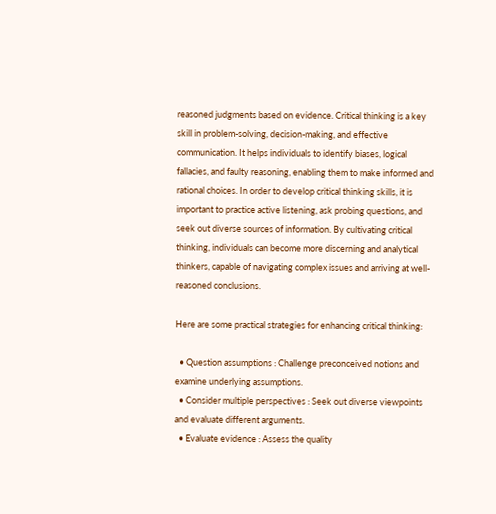reasoned judgments based on evidence. Critical thinking is a key skill in problem-solving, decision-making, and effective communication. It helps individuals to identify biases, logical fallacies, and faulty reasoning, enabling them to make informed and rational choices. In order to develop critical thinking skills, it is important to practice active listening, ask probing questions, and seek out diverse sources of information. By cultivating critical thinking, individuals can become more discerning and analytical thinkers, capable of navigating complex issues and arriving at well-reasoned conclusions.

Here are some practical strategies for enhancing critical thinking:

  • Question assumptions : Challenge preconceived notions and examine underlying assumptions.
  • Consider multiple perspectives : Seek out diverse viewpoints and evaluate different arguments.
  • Evaluate evidence : Assess the quality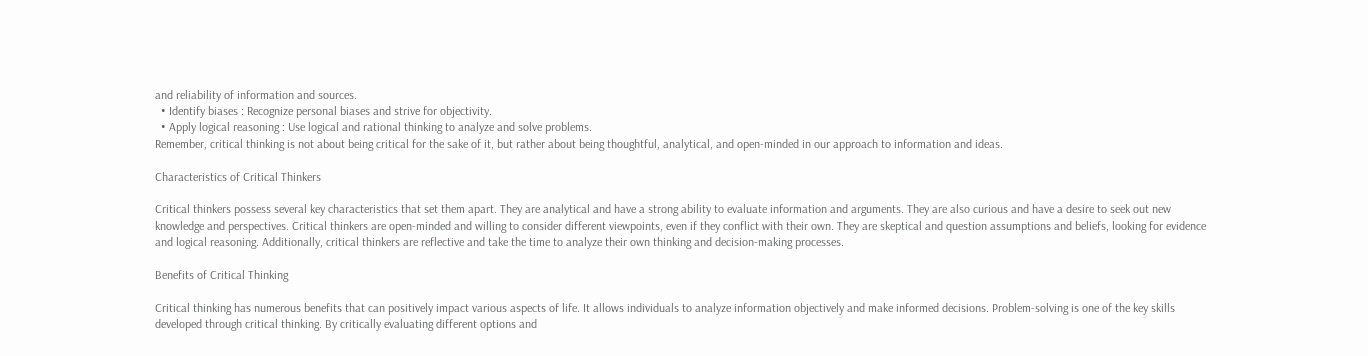and reliability of information and sources.
  • Identify biases : Recognize personal biases and strive for objectivity.
  • Apply logical reasoning : Use logical and rational thinking to analyze and solve problems.
Remember, critical thinking is not about being critical for the sake of it, but rather about being thoughtful, analytical, and open-minded in our approach to information and ideas.

Characteristics of Critical Thinkers

Critical thinkers possess several key characteristics that set them apart. They are analytical and have a strong ability to evaluate information and arguments. They are also curious and have a desire to seek out new knowledge and perspectives. Critical thinkers are open-minded and willing to consider different viewpoints, even if they conflict with their own. They are skeptical and question assumptions and beliefs, looking for evidence and logical reasoning. Additionally, critical thinkers are reflective and take the time to analyze their own thinking and decision-making processes.

Benefits of Critical Thinking

Critical thinking has numerous benefits that can positively impact various aspects of life. It allows individuals to analyze information objectively and make informed decisions. Problem-solving is one of the key skills developed through critical thinking. By critically evaluating different options and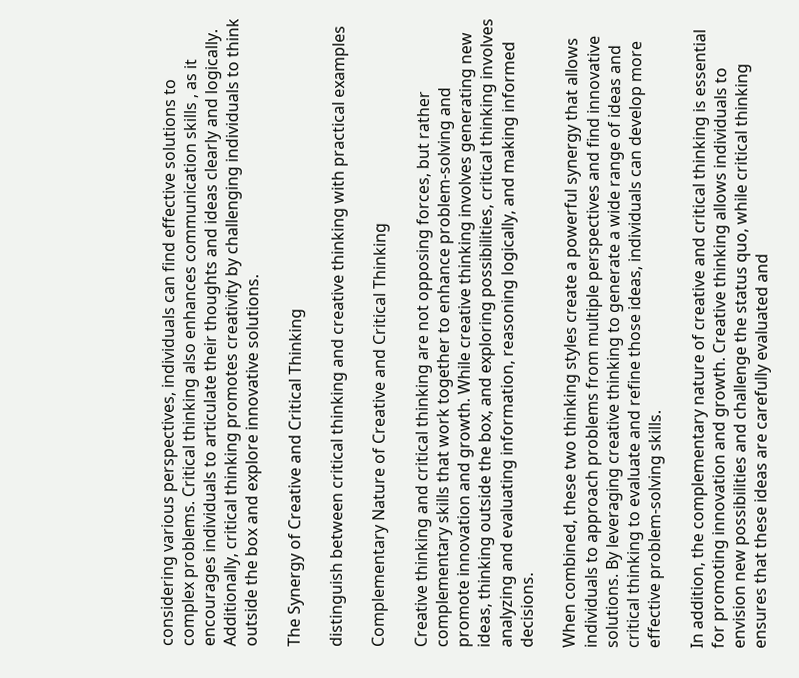considering various perspectives, individuals can find effective solutions to complex problems. Critical thinking also enhances communication skills , as it encourages individuals to articulate their thoughts and ideas clearly and logically. Additionally, critical thinking promotes creativity by challenging individuals to think outside the box and explore innovative solutions.

The Synergy of Creative and Critical Thinking

distinguish between critical thinking and creative thinking with practical examples

Complementary Nature of Creative and Critical Thinking

Creative thinking and critical thinking are not opposing forces, but rather complementary skills that work together to enhance problem-solving and promote innovation and growth. While creative thinking involves generating new ideas, thinking outside the box, and exploring possibilities, critical thinking involves analyzing and evaluating information, reasoning logically, and making informed decisions.

When combined, these two thinking styles create a powerful synergy that allows individuals to approach problems from multiple perspectives and find innovative solutions. By leveraging creative thinking to generate a wide range of ideas and critical thinking to evaluate and refine those ideas, individuals can develop more effective problem-solving skills.

In addition, the complementary nature of creative and critical thinking is essential for promoting innovation and growth. Creative thinking allows individuals to envision new possibilities and challenge the status quo, while critical thinking ensures that these ideas are carefully evaluated and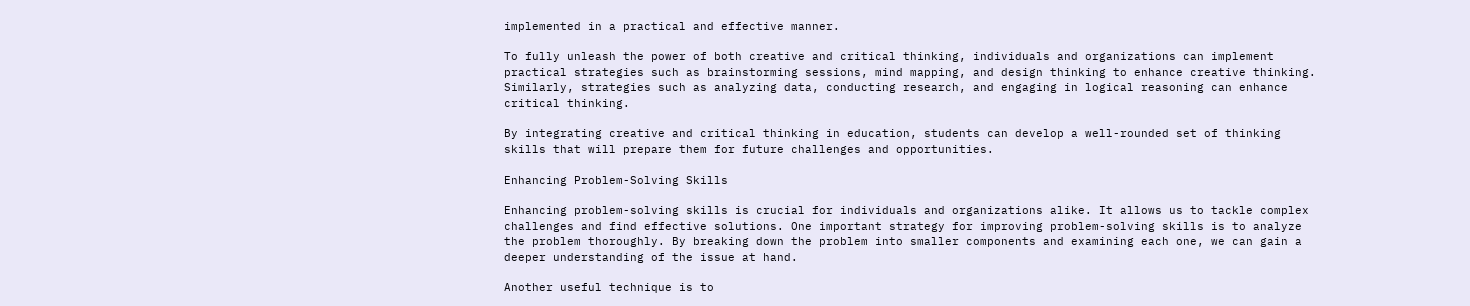implemented in a practical and effective manner.

To fully unleash the power of both creative and critical thinking, individuals and organizations can implement practical strategies such as brainstorming sessions, mind mapping, and design thinking to enhance creative thinking. Similarly, strategies such as analyzing data, conducting research, and engaging in logical reasoning can enhance critical thinking.

By integrating creative and critical thinking in education, students can develop a well-rounded set of thinking skills that will prepare them for future challenges and opportunities.

Enhancing Problem-Solving Skills

Enhancing problem-solving skills is crucial for individuals and organizations alike. It allows us to tackle complex challenges and find effective solutions. One important strategy for improving problem-solving skills is to analyze the problem thoroughly. By breaking down the problem into smaller components and examining each one, we can gain a deeper understanding of the issue at hand.

Another useful technique is to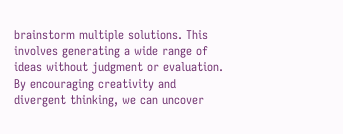brainstorm multiple solutions. This involves generating a wide range of ideas without judgment or evaluation. By encouraging creativity and divergent thinking, we can uncover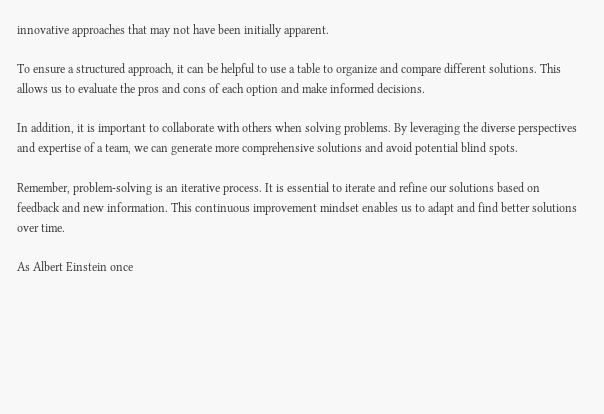innovative approaches that may not have been initially apparent.

To ensure a structured approach, it can be helpful to use a table to organize and compare different solutions. This allows us to evaluate the pros and cons of each option and make informed decisions.

In addition, it is important to collaborate with others when solving problems. By leveraging the diverse perspectives and expertise of a team, we can generate more comprehensive solutions and avoid potential blind spots.

Remember, problem-solving is an iterative process. It is essential to iterate and refine our solutions based on feedback and new information. This continuous improvement mindset enables us to adapt and find better solutions over time.

As Albert Einstein once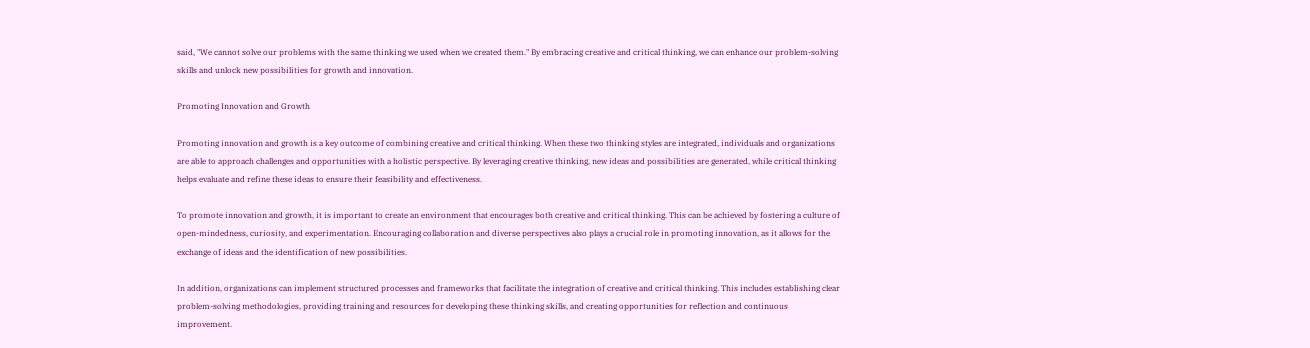said, "We cannot solve our problems with the same thinking we used when we created them." By embracing creative and critical thinking, we can enhance our problem-solving skills and unlock new possibilities for growth and innovation.

Promoting Innovation and Growth

Promoting innovation and growth is a key outcome of combining creative and critical thinking. When these two thinking styles are integrated, individuals and organizations are able to approach challenges and opportunities with a holistic perspective. By leveraging creative thinking, new ideas and possibilities are generated, while critical thinking helps evaluate and refine these ideas to ensure their feasibility and effectiveness.

To promote innovation and growth, it is important to create an environment that encourages both creative and critical thinking. This can be achieved by fostering a culture of open-mindedness, curiosity, and experimentation. Encouraging collaboration and diverse perspectives also plays a crucial role in promoting innovation, as it allows for the exchange of ideas and the identification of new possibilities.

In addition, organizations can implement structured processes and frameworks that facilitate the integration of creative and critical thinking. This includes establishing clear problem-solving methodologies, providing training and resources for developing these thinking skills, and creating opportunities for reflection and continuous improvement.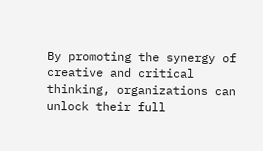By promoting the synergy of creative and critical thinking, organizations can unlock their full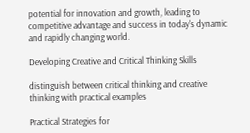potential for innovation and growth, leading to competitive advantage and success in today's dynamic and rapidly changing world.

Developing Creative and Critical Thinking Skills

distinguish between critical thinking and creative thinking with practical examples

Practical Strategies for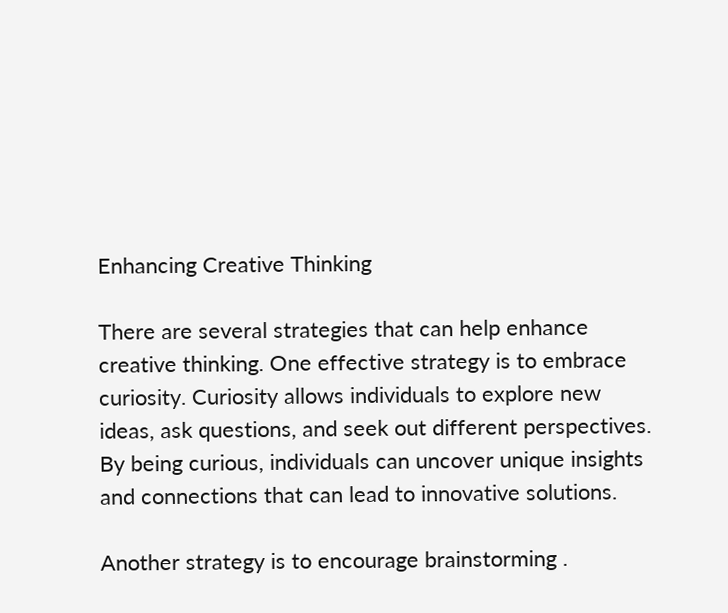Enhancing Creative Thinking

There are several strategies that can help enhance creative thinking. One effective strategy is to embrace curiosity. Curiosity allows individuals to explore new ideas, ask questions, and seek out different perspectives. By being curious, individuals can uncover unique insights and connections that can lead to innovative solutions.

Another strategy is to encourage brainstorming .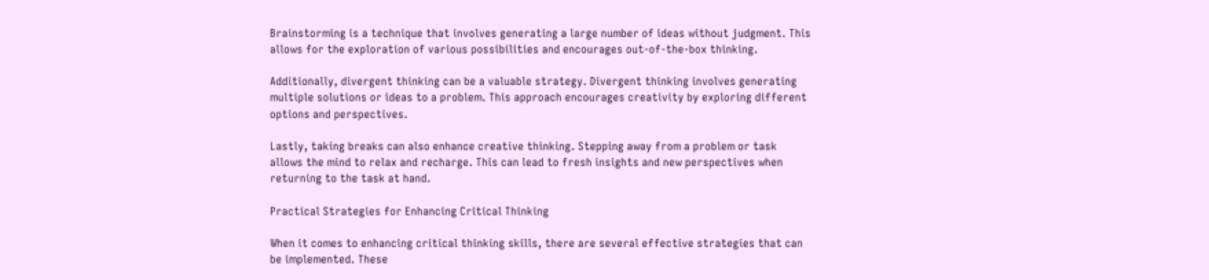Brainstorming is a technique that involves generating a large number of ideas without judgment. This allows for the exploration of various possibilities and encourages out-of-the-box thinking.

Additionally, divergent thinking can be a valuable strategy. Divergent thinking involves generating multiple solutions or ideas to a problem. This approach encourages creativity by exploring different options and perspectives.

Lastly, taking breaks can also enhance creative thinking. Stepping away from a problem or task allows the mind to relax and recharge. This can lead to fresh insights and new perspectives when returning to the task at hand.

Practical Strategies for Enhancing Critical Thinking

When it comes to enhancing critical thinking skills, there are several effective strategies that can be implemented. These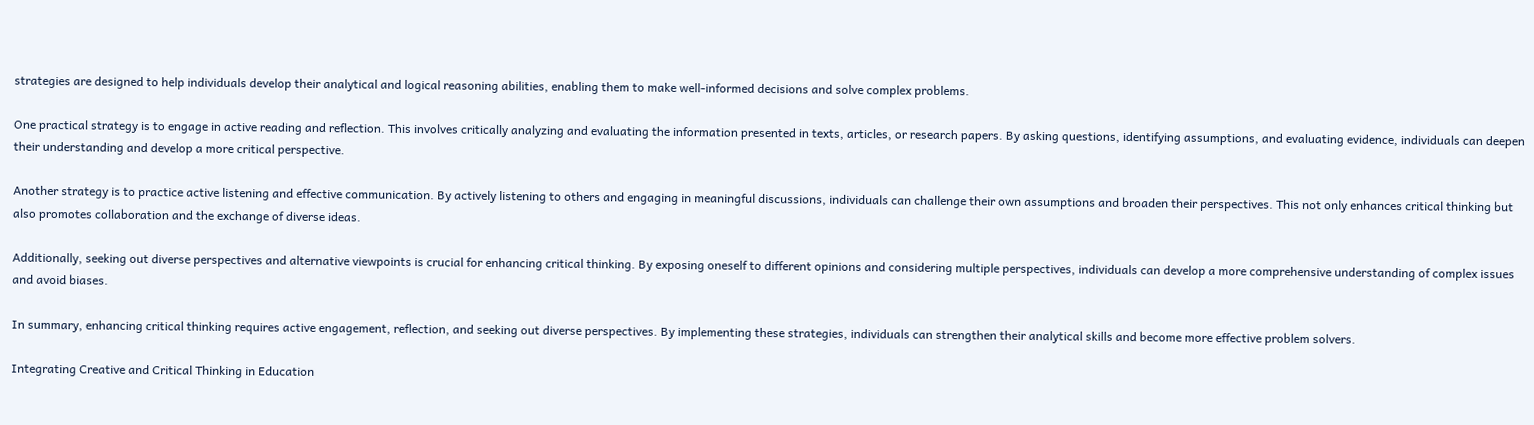strategies are designed to help individuals develop their analytical and logical reasoning abilities, enabling them to make well-informed decisions and solve complex problems.

One practical strategy is to engage in active reading and reflection. This involves critically analyzing and evaluating the information presented in texts, articles, or research papers. By asking questions, identifying assumptions, and evaluating evidence, individuals can deepen their understanding and develop a more critical perspective.

Another strategy is to practice active listening and effective communication. By actively listening to others and engaging in meaningful discussions, individuals can challenge their own assumptions and broaden their perspectives. This not only enhances critical thinking but also promotes collaboration and the exchange of diverse ideas.

Additionally, seeking out diverse perspectives and alternative viewpoints is crucial for enhancing critical thinking. By exposing oneself to different opinions and considering multiple perspectives, individuals can develop a more comprehensive understanding of complex issues and avoid biases.

In summary, enhancing critical thinking requires active engagement, reflection, and seeking out diverse perspectives. By implementing these strategies, individuals can strengthen their analytical skills and become more effective problem solvers.

Integrating Creative and Critical Thinking in Education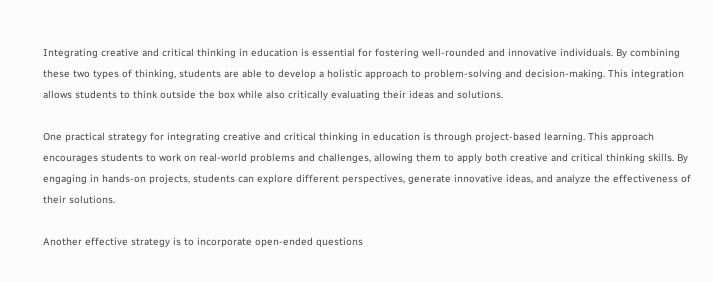Integrating creative and critical thinking in education is essential for fostering well-rounded and innovative individuals. By combining these two types of thinking, students are able to develop a holistic approach to problem-solving and decision-making. This integration allows students to think outside the box while also critically evaluating their ideas and solutions.

One practical strategy for integrating creative and critical thinking in education is through project-based learning. This approach encourages students to work on real-world problems and challenges, allowing them to apply both creative and critical thinking skills. By engaging in hands-on projects, students can explore different perspectives, generate innovative ideas, and analyze the effectiveness of their solutions.

Another effective strategy is to incorporate open-ended questions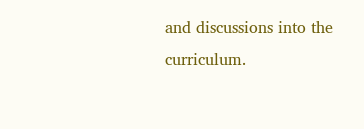and discussions into the curriculum.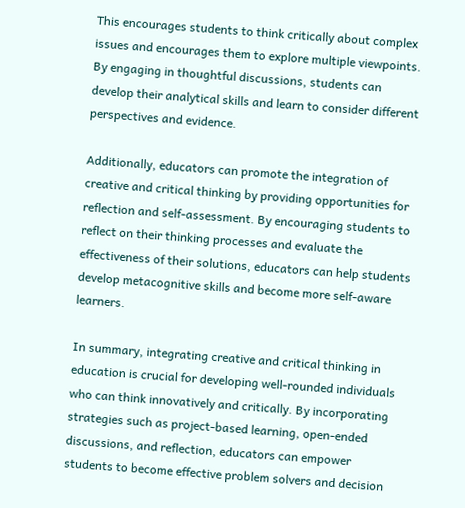This encourages students to think critically about complex issues and encourages them to explore multiple viewpoints. By engaging in thoughtful discussions, students can develop their analytical skills and learn to consider different perspectives and evidence.

Additionally, educators can promote the integration of creative and critical thinking by providing opportunities for reflection and self-assessment. By encouraging students to reflect on their thinking processes and evaluate the effectiveness of their solutions, educators can help students develop metacognitive skills and become more self-aware learners.

In summary, integrating creative and critical thinking in education is crucial for developing well-rounded individuals who can think innovatively and critically. By incorporating strategies such as project-based learning, open-ended discussions, and reflection, educators can empower students to become effective problem solvers and decision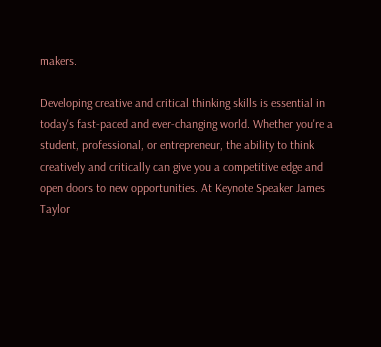makers.

Developing creative and critical thinking skills is essential in today's fast-paced and ever-changing world. Whether you're a student, professional, or entrepreneur, the ability to think creatively and critically can give you a competitive edge and open doors to new opportunities. At Keynote Speaker James Taylor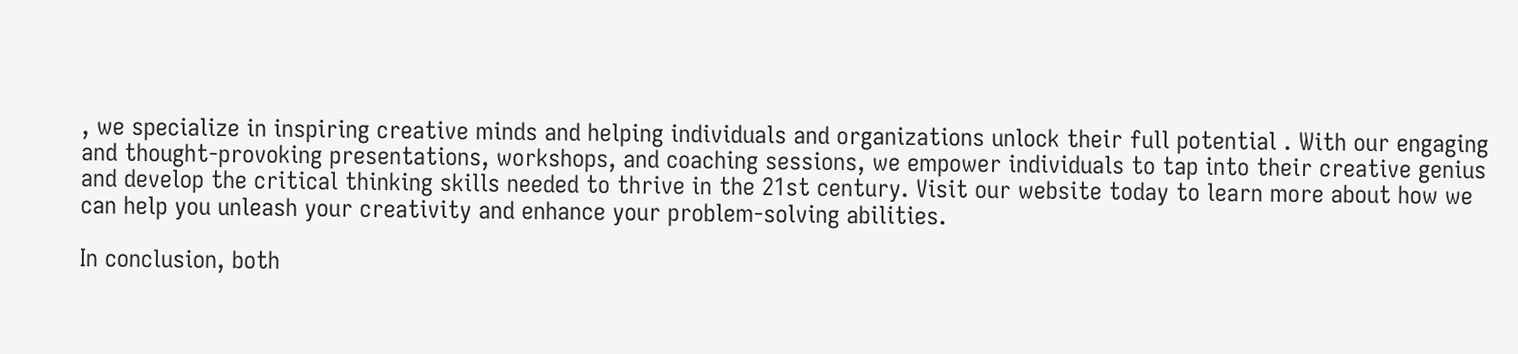, we specialize in inspiring creative minds and helping individuals and organizations unlock their full potential . With our engaging and thought-provoking presentations, workshops, and coaching sessions, we empower individuals to tap into their creative genius and develop the critical thinking skills needed to thrive in the 21st century. Visit our website today to learn more about how we can help you unleash your creativity and enhance your problem-solving abilities.

In conclusion, both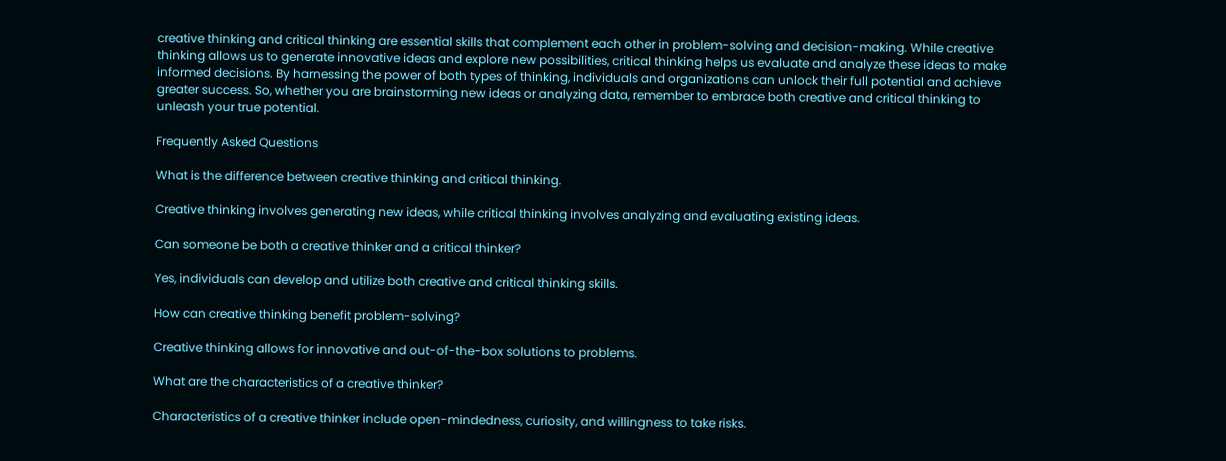creative thinking and critical thinking are essential skills that complement each other in problem-solving and decision-making. While creative thinking allows us to generate innovative ideas and explore new possibilities, critical thinking helps us evaluate and analyze these ideas to make informed decisions. By harnessing the power of both types of thinking, individuals and organizations can unlock their full potential and achieve greater success. So, whether you are brainstorming new ideas or analyzing data, remember to embrace both creative and critical thinking to unleash your true potential.

Frequently Asked Questions

What is the difference between creative thinking and critical thinking.

Creative thinking involves generating new ideas, while critical thinking involves analyzing and evaluating existing ideas.

Can someone be both a creative thinker and a critical thinker?

Yes, individuals can develop and utilize both creative and critical thinking skills.

How can creative thinking benefit problem-solving?

Creative thinking allows for innovative and out-of-the-box solutions to problems.

What are the characteristics of a creative thinker?

Characteristics of a creative thinker include open-mindedness, curiosity, and willingness to take risks.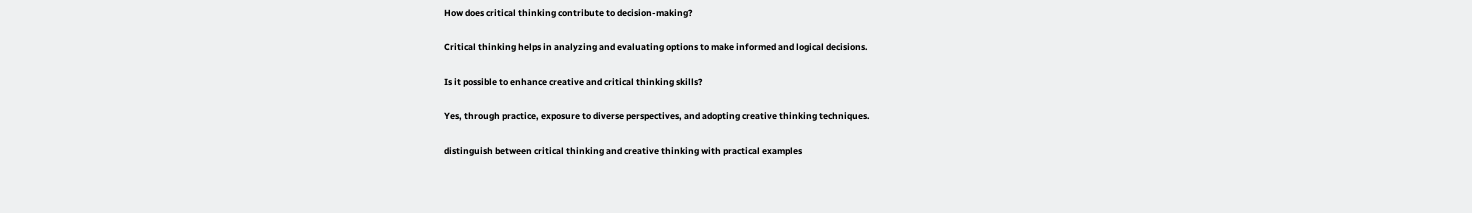How does critical thinking contribute to decision-making?

Critical thinking helps in analyzing and evaluating options to make informed and logical decisions.

Is it possible to enhance creative and critical thinking skills?

Yes, through practice, exposure to diverse perspectives, and adopting creative thinking techniques.

distinguish between critical thinking and creative thinking with practical examples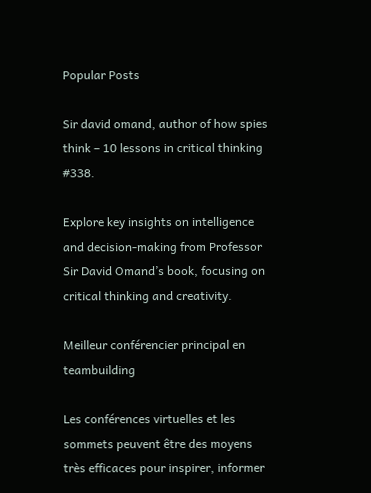Popular Posts

Sir david omand, author of how spies think – 10 lessons in critical thinking #338.

Explore key insights on intelligence and decision-making from Professor Sir David Omand’s book, focusing on critical thinking and creativity.

Meilleur conférencier principal en teambuilding

Les conférences virtuelles et les sommets peuvent être des moyens très efficaces pour inspirer, informer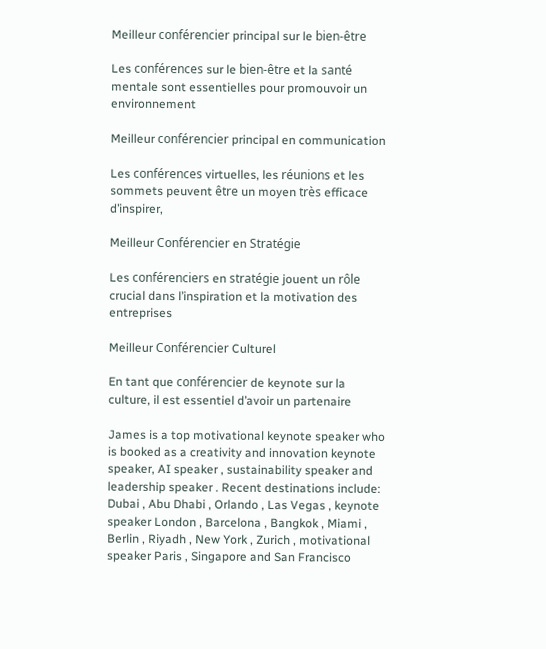Meilleur conférencier principal sur le bien-être

Les conférences sur le bien-être et la santé mentale sont essentielles pour promouvoir un environnement

Meilleur conférencier principal en communication

Les conférences virtuelles, les réunions et les sommets peuvent être un moyen très efficace d’inspirer,

Meilleur Conférencier en Stratégie

Les conférenciers en stratégie jouent un rôle crucial dans l’inspiration et la motivation des entreprises

Meilleur Conférencier Culturel

En tant que conférencier de keynote sur la culture, il est essentiel d’avoir un partenaire

James is a top motivational keynote speaker who is booked as a creativity and innovation keynote speaker, AI speaker , sustainability speaker and leadership speaker . Recent destinations include: Dubai , Abu Dhabi , Orlando , Las Vegas , keynote speaker London , Barcelona , Bangkok , Miami , Berlin , Riyadh , New York , Zurich , motivational speaker Paris , Singapore and San Francisco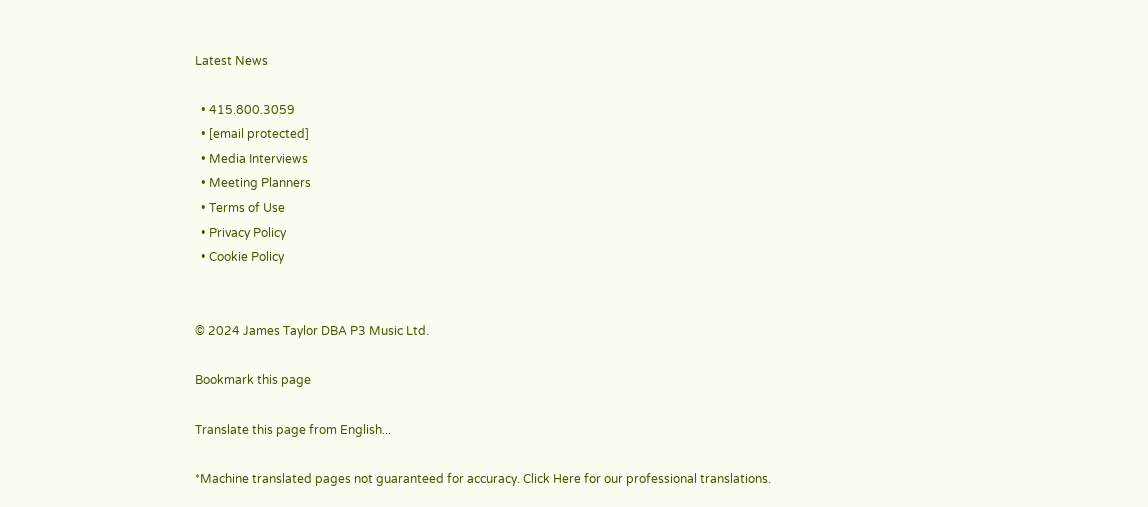Latest News

  • 415.800.3059
  • [email protected]
  • Media Interviews
  • Meeting Planners
  • Terms of Use
  • Privacy Policy
  • Cookie Policy


© 2024 James Taylor DBA P3 Music Ltd.

Bookmark this page

Translate this page from English...

*Machine translated pages not guaranteed for accuracy. Click Here for our professional translations.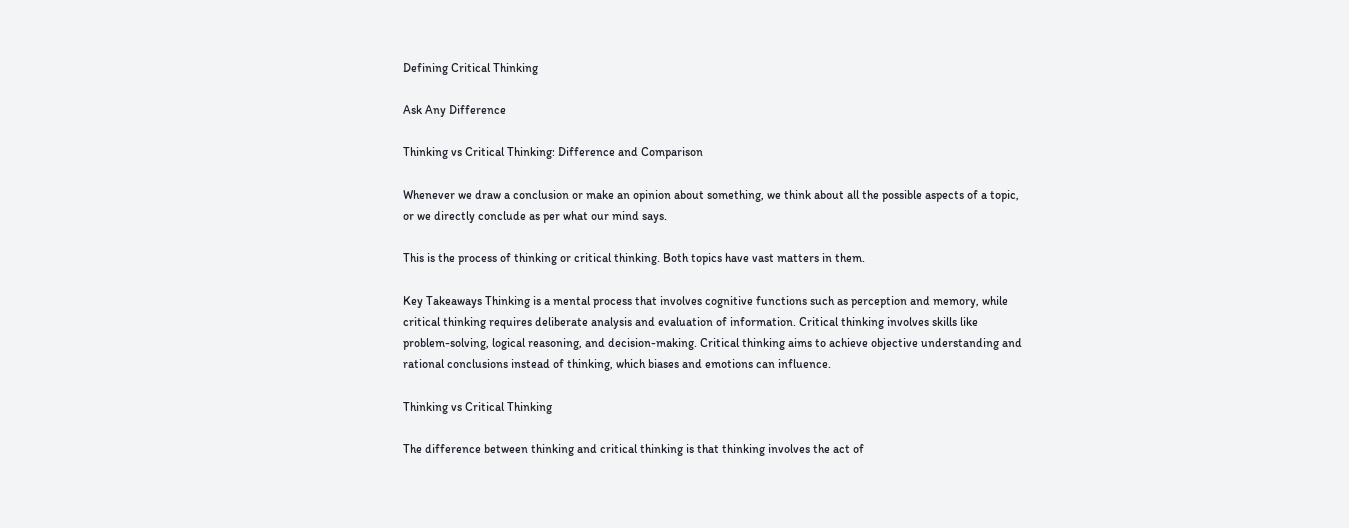Defining Critical Thinking

Ask Any Difference

Thinking vs Critical Thinking: Difference and Comparison

Whenever we draw a conclusion or make an opinion about something, we think about all the possible aspects of a topic, or we directly conclude as per what our mind says.

This is the process of thinking or critical thinking. Both topics have vast matters in them.

Key Takeaways Thinking is a mental process that involves cognitive functions such as perception and memory, while critical thinking requires deliberate analysis and evaluation of information. Critical thinking involves skills like problem-solving, logical reasoning, and decision-making. Critical thinking aims to achieve objective understanding and rational conclusions instead of thinking, which biases and emotions can influence.

Thinking vs Critical Thinking

The difference between thinking and critical thinking is that thinking involves the act of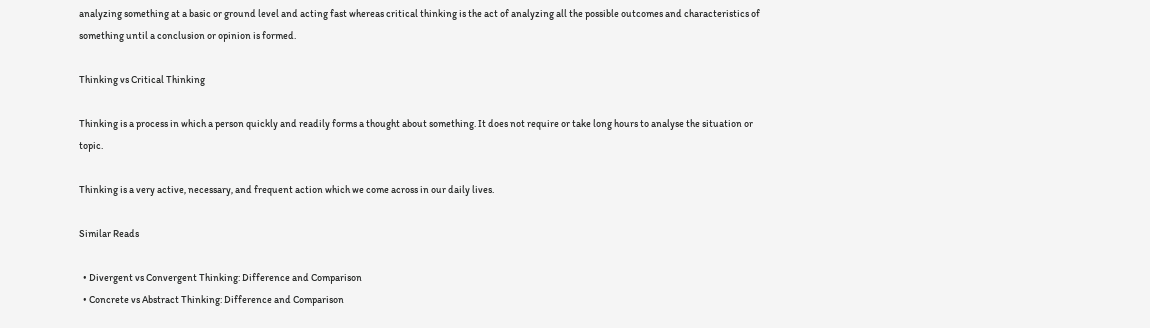analyzing something at a basic or ground level and acting fast whereas critical thinking is the act of analyzing all the possible outcomes and characteristics of something until a conclusion or opinion is formed.

Thinking vs Critical Thinking

Thinking is a process in which a person quickly and readily forms a thought about something. It does not require or take long hours to analyse the situation or topic.

Thinking is a very active, necessary, and frequent action which we come across in our daily lives.

Similar Reads

  • Divergent vs Convergent Thinking: Difference and Comparison
  • Concrete vs Abstract Thinking: Difference and Comparison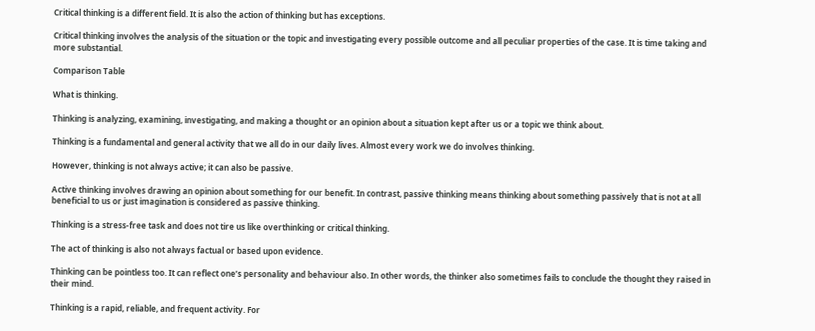Critical thinking is a different field. It is also the action of thinking but has exceptions.

Critical thinking involves the analysis of the situation or the topic and investigating every possible outcome and all peculiar properties of the case. It is time taking and more substantial.

Comparison Table

What is thinking.

Thinking is analyzing, examining, investigating, and making a thought or an opinion about a situation kept after us or a topic we think about.

Thinking is a fundamental and general activity that we all do in our daily lives. Almost every work we do involves thinking.

However, thinking is not always active; it can also be passive.

Active thinking involves drawing an opinion about something for our benefit. In contrast, passive thinking means thinking about something passively that is not at all beneficial to us or just imagination is considered as passive thinking.

Thinking is a stress-free task and does not tire us like overthinking or critical thinking.

The act of thinking is also not always factual or based upon evidence.

Thinking can be pointless too. It can reflect one’s personality and behaviour also. In other words, the thinker also sometimes fails to conclude the thought they raised in their mind.

Thinking is a rapid, reliable, and frequent activity. For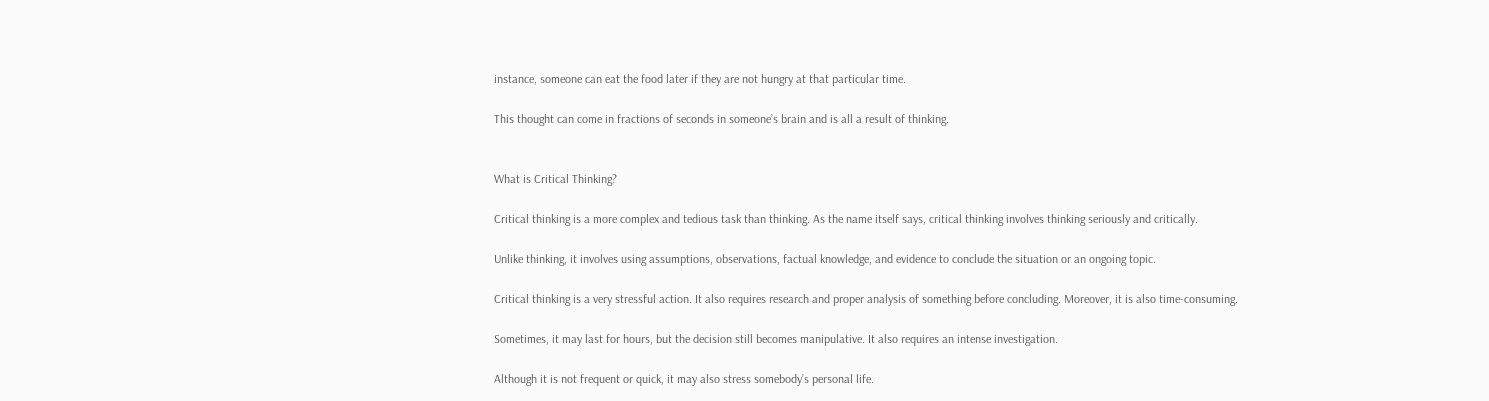instance, someone can eat the food later if they are not hungry at that particular time.

This thought can come in fractions of seconds in someone’s brain and is all a result of thinking.


What is Critical Thinking?

Critical thinking is a more complex and tedious task than thinking. As the name itself says, critical thinking involves thinking seriously and critically.

Unlike thinking, it involves using assumptions, observations, factual knowledge, and evidence to conclude the situation or an ongoing topic.

Critical thinking is a very stressful action. It also requires research and proper analysis of something before concluding. Moreover, it is also time-consuming.

Sometimes, it may last for hours, but the decision still becomes manipulative. It also requires an intense investigation.

Although it is not frequent or quick, it may also stress somebody’s personal life.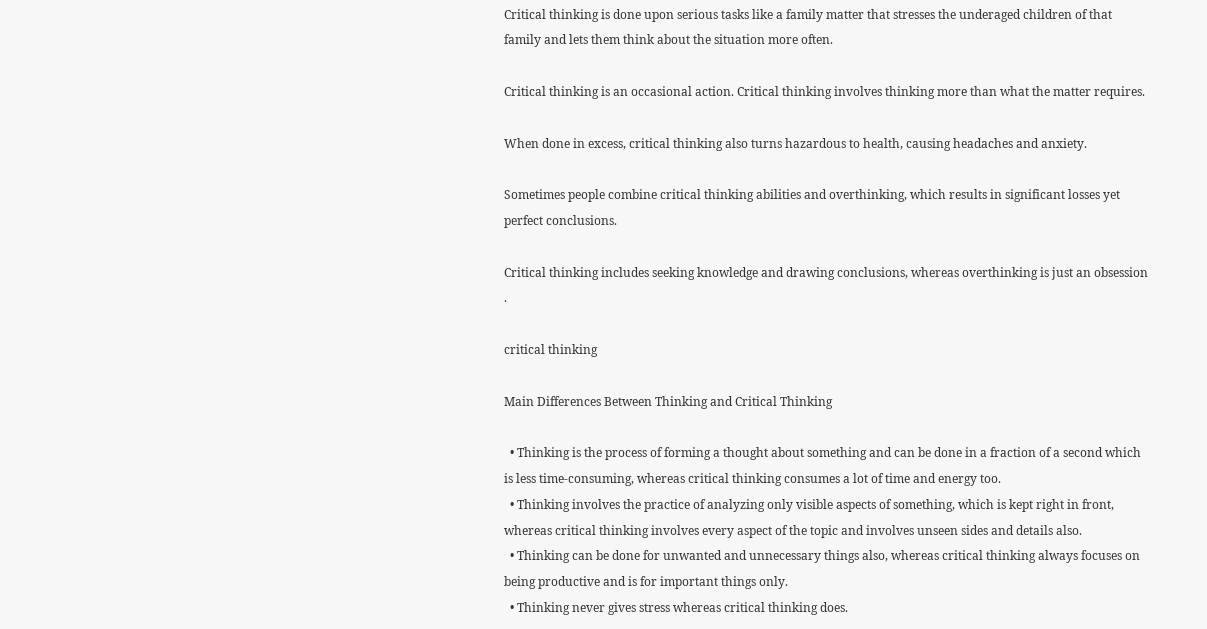Critical thinking is done upon serious tasks like a family matter that stresses the underaged children of that family and lets them think about the situation more often.

Critical thinking is an occasional action. Critical thinking involves thinking more than what the matter requires.

When done in excess, critical thinking also turns hazardous to health, causing headaches and anxiety.

Sometimes people combine critical thinking abilities and overthinking, which results in significant losses yet perfect conclusions.

Critical thinking includes seeking knowledge and drawing conclusions, whereas overthinking is just an obsession .

critical thinking

Main Differences Between Thinking and Critical Thinking

  • Thinking is the process of forming a thought about something and can be done in a fraction of a second which is less time-consuming, whereas critical thinking consumes a lot of time and energy too.
  • Thinking involves the practice of analyzing only visible aspects of something, which is kept right in front, whereas critical thinking involves every aspect of the topic and involves unseen sides and details also.
  • Thinking can be done for unwanted and unnecessary things also, whereas critical thinking always focuses on being productive and is for important things only.
  • Thinking never gives stress whereas critical thinking does.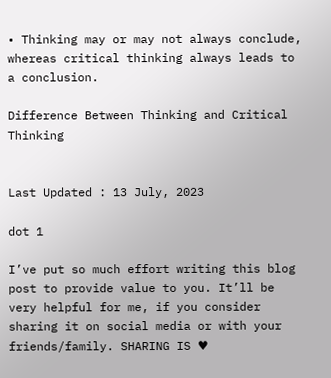• Thinking may or may not always conclude, whereas critical thinking always leads to a conclusion.

Difference Between Thinking and Critical Thinking


Last Updated : 13 July, 2023

dot 1

I’ve put so much effort writing this blog post to provide value to you. It’ll be very helpful for me, if you consider sharing it on social media or with your friends/family. SHARING IS ♥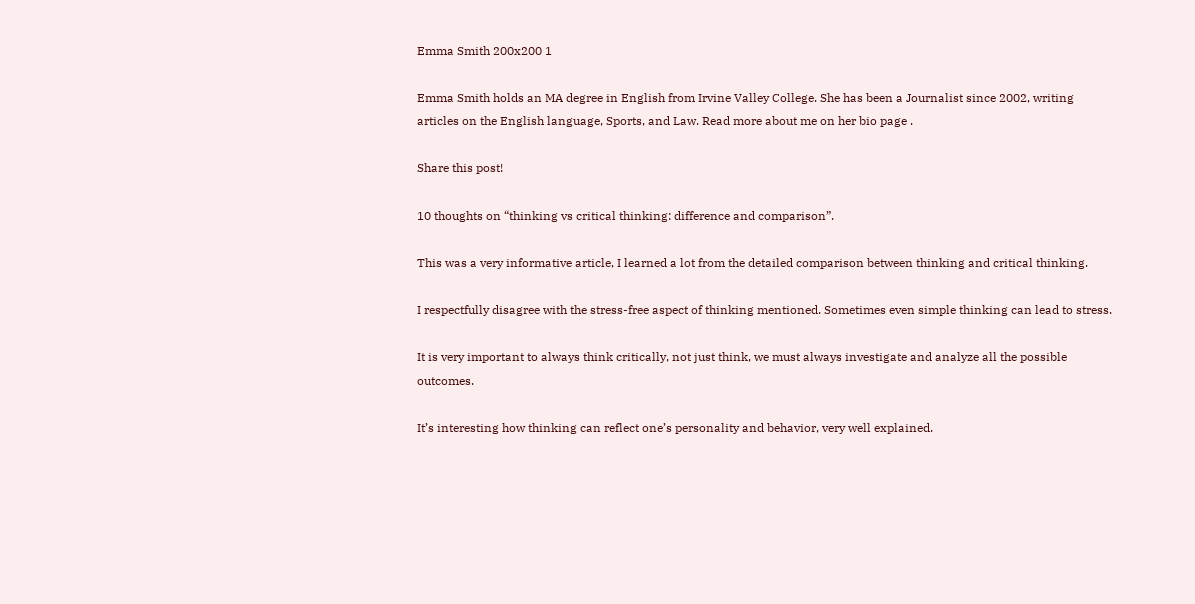Emma Smith 200x200 1

Emma Smith holds an MA degree in English from Irvine Valley College. She has been a Journalist since 2002, writing articles on the English language, Sports, and Law. Read more about me on her bio page .

Share this post!

10 thoughts on “thinking vs critical thinking: difference and comparison”.

This was a very informative article, I learned a lot from the detailed comparison between thinking and critical thinking.

I respectfully disagree with the stress-free aspect of thinking mentioned. Sometimes even simple thinking can lead to stress.

It is very important to always think critically, not just think, we must always investigate and analyze all the possible outcomes.

It’s interesting how thinking can reflect one’s personality and behavior, very well explained.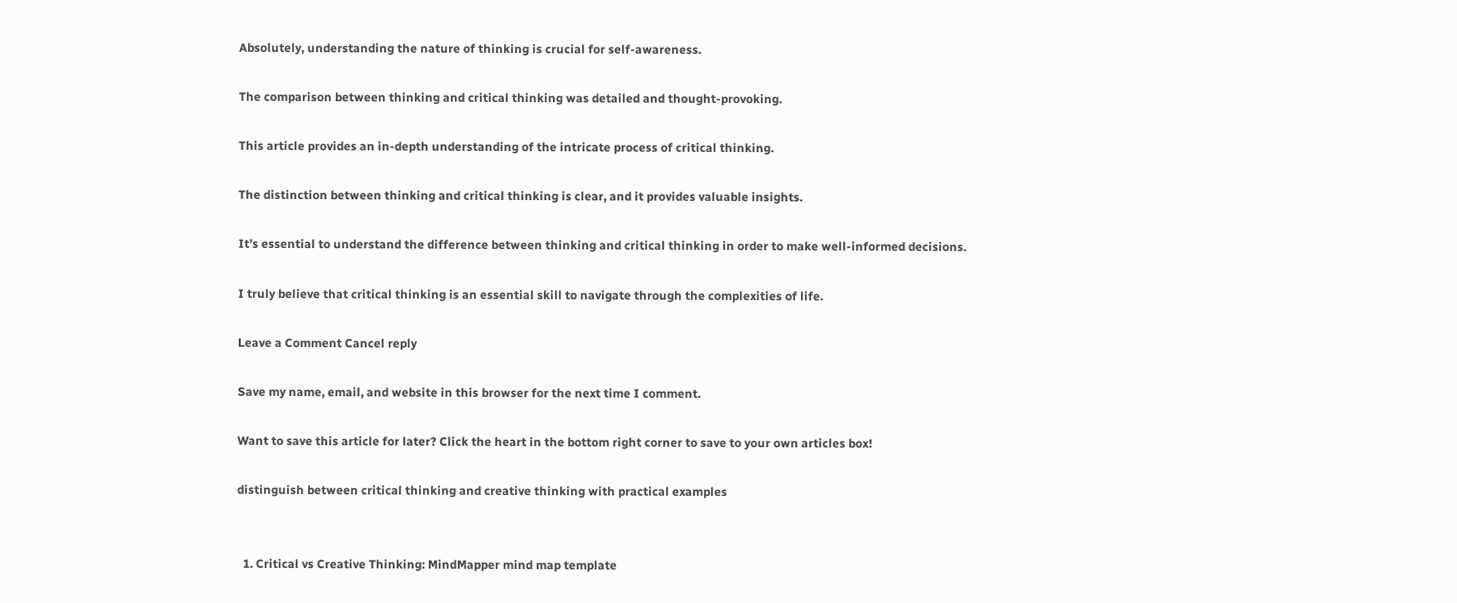Absolutely, understanding the nature of thinking is crucial for self-awareness.

The comparison between thinking and critical thinking was detailed and thought-provoking.

This article provides an in-depth understanding of the intricate process of critical thinking.

The distinction between thinking and critical thinking is clear, and it provides valuable insights.

It’s essential to understand the difference between thinking and critical thinking in order to make well-informed decisions.

I truly believe that critical thinking is an essential skill to navigate through the complexities of life.

Leave a Comment Cancel reply

Save my name, email, and website in this browser for the next time I comment.

Want to save this article for later? Click the heart in the bottom right corner to save to your own articles box!

distinguish between critical thinking and creative thinking with practical examples


  1. Critical vs Creative Thinking: MindMapper mind map template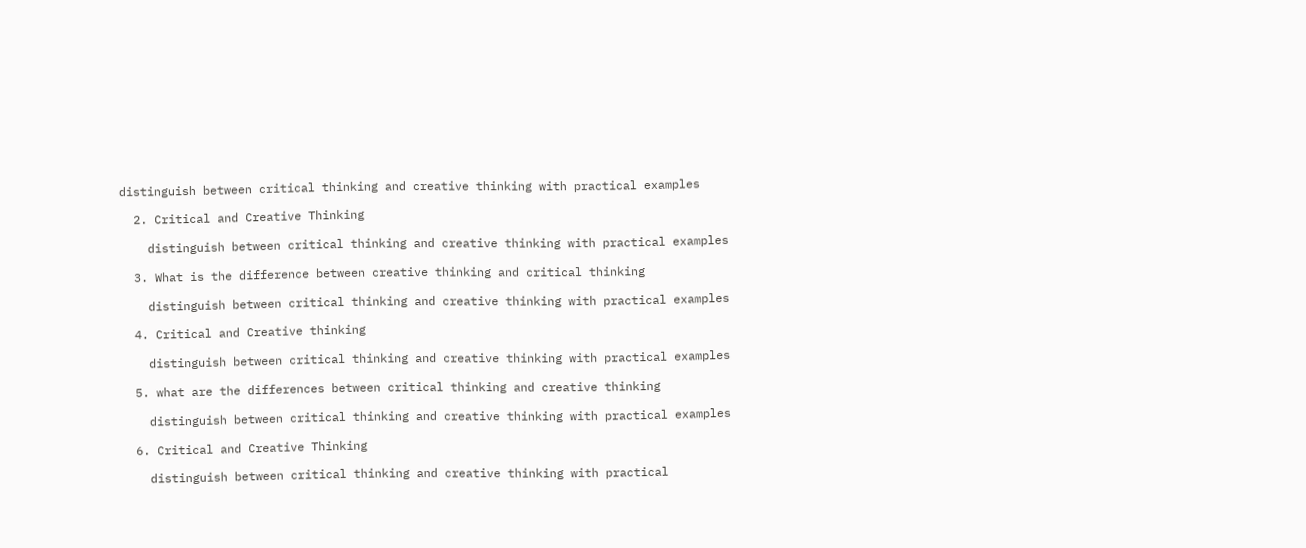distinguish between critical thinking and creative thinking with practical examples

  2. Critical and Creative Thinking

    distinguish between critical thinking and creative thinking with practical examples

  3. What is the difference between creative thinking and critical thinking

    distinguish between critical thinking and creative thinking with practical examples

  4. Critical and Creative thinking

    distinguish between critical thinking and creative thinking with practical examples

  5. what are the differences between critical thinking and creative thinking

    distinguish between critical thinking and creative thinking with practical examples

  6. Critical and Creative Thinking

    distinguish between critical thinking and creative thinking with practical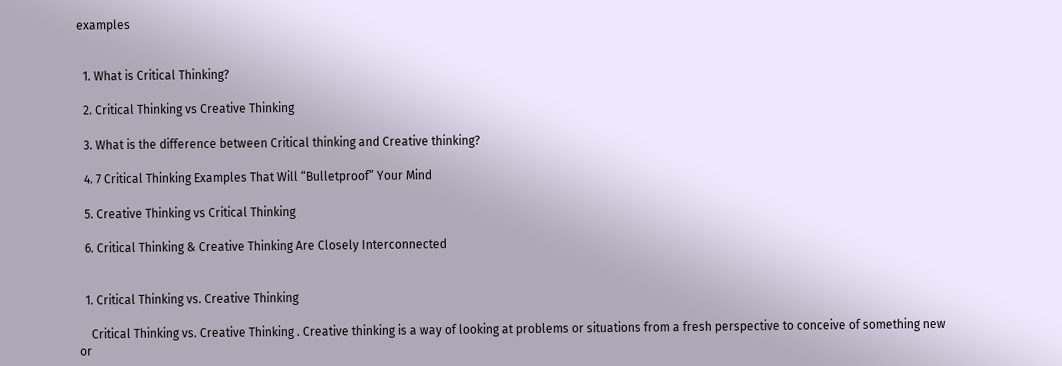examples


  1. What is Critical Thinking?

  2. Critical Thinking vs Creative Thinking

  3. What is the difference between Critical thinking and Creative thinking?

  4. 7 Critical Thinking Examples That Will “Bulletproof” Your Mind

  5. Creative Thinking vs Critical Thinking

  6. Critical Thinking & Creative Thinking Are Closely Interconnected


  1. Critical Thinking vs. Creative Thinking

    Critical Thinking vs. Creative Thinking . Creative thinking is a way of looking at problems or situations from a fresh perspective to conceive of something new or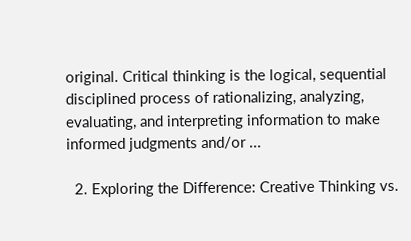original. Critical thinking is the logical, sequential disciplined process of rationalizing, analyzing, evaluating, and interpreting information to make informed judgments and/or ...

  2. Exploring the Difference: Creative Thinking vs.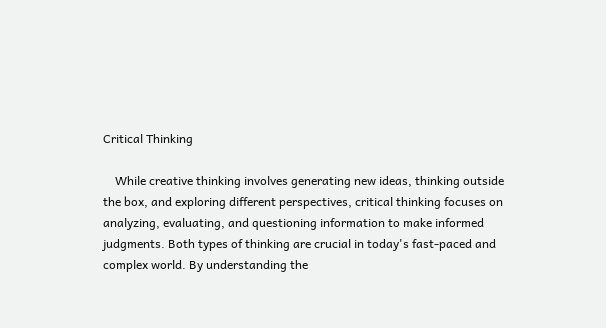Critical Thinking

    While creative thinking involves generating new ideas, thinking outside the box, and exploring different perspectives, critical thinking focuses on analyzing, evaluating, and questioning information to make informed judgments. Both types of thinking are crucial in today's fast-paced and complex world. By understanding the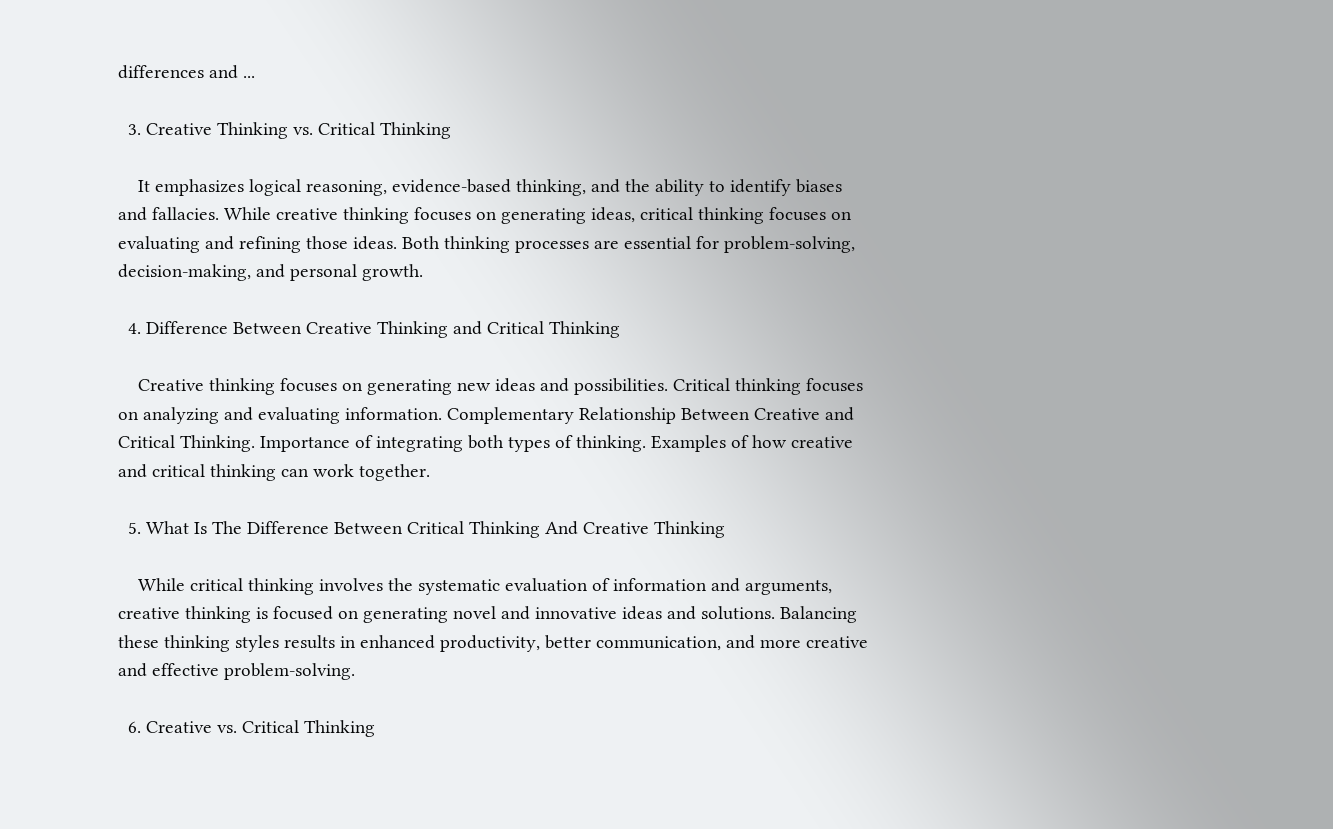differences and ...

  3. Creative Thinking vs. Critical Thinking

    It emphasizes logical reasoning, evidence-based thinking, and the ability to identify biases and fallacies. While creative thinking focuses on generating ideas, critical thinking focuses on evaluating and refining those ideas. Both thinking processes are essential for problem-solving, decision-making, and personal growth.

  4. Difference Between Creative Thinking and Critical Thinking

    Creative thinking focuses on generating new ideas and possibilities. Critical thinking focuses on analyzing and evaluating information. Complementary Relationship Between Creative and Critical Thinking. Importance of integrating both types of thinking. Examples of how creative and critical thinking can work together.

  5. What Is The Difference Between Critical Thinking And Creative Thinking

    While critical thinking involves the systematic evaluation of information and arguments, creative thinking is focused on generating novel and innovative ideas and solutions. Balancing these thinking styles results in enhanced productivity, better communication, and more creative and effective problem-solving.

  6. Creative vs. Critical Thinking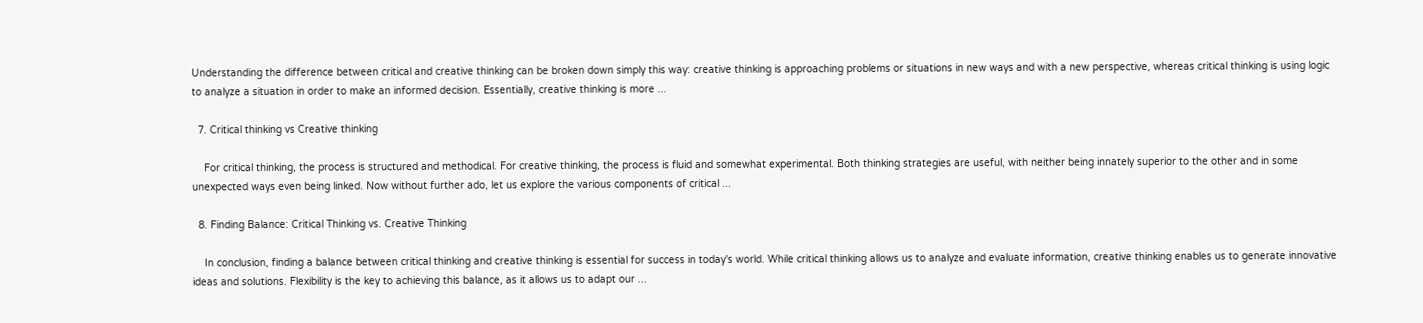Understanding the difference between critical and creative thinking can be broken down simply this way: creative thinking is approaching problems or situations in new ways and with a new perspective, whereas critical thinking is using logic to analyze a situation in order to make an informed decision. Essentially, creative thinking is more ...

  7. Critical thinking vs Creative thinking

    For critical thinking, the process is structured and methodical. For creative thinking, the process is fluid and somewhat experimental. Both thinking strategies are useful, with neither being innately superior to the other and in some unexpected ways even being linked. Now without further ado, let us explore the various components of critical ...

  8. Finding Balance: Critical Thinking vs. Creative Thinking

    In conclusion, finding a balance between critical thinking and creative thinking is essential for success in today's world. While critical thinking allows us to analyze and evaluate information, creative thinking enables us to generate innovative ideas and solutions. Flexibility is the key to achieving this balance, as it allows us to adapt our ...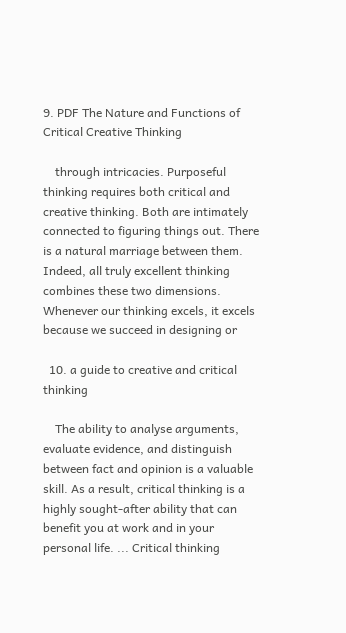9. PDF The Nature and Functions of Critical Creative Thinking

    through intricacies. Purposeful thinking requires both critical and creative thinking. Both are intimately connected to figuring things out. There is a natural marriage between them. Indeed, all truly excellent thinking combines these two dimensions. Whenever our thinking excels, it excels because we succeed in designing or

  10. a guide to creative and critical thinking

    The ability to analyse arguments, evaluate evidence, and distinguish between fact and opinion is a valuable skill. As a result, critical thinking is a highly sought-after ability that can benefit you at work and in your personal life. ... Critical thinking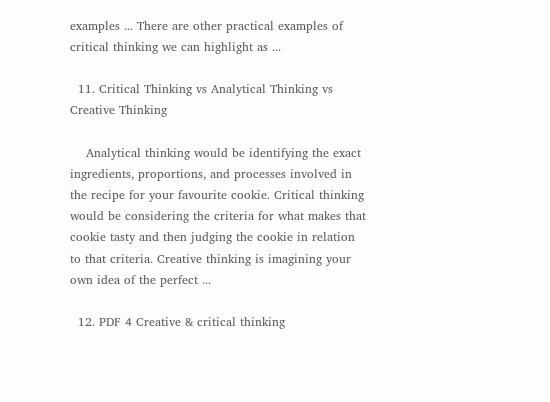examples ... There are other practical examples of critical thinking we can highlight as ...

  11. Critical Thinking vs Analytical Thinking vs Creative Thinking

    Analytical thinking would be identifying the exact ingredients, proportions, and processes involved in the recipe for your favourite cookie. Critical thinking would be considering the criteria for what makes that cookie tasty and then judging the cookie in relation to that criteria. Creative thinking is imagining your own idea of the perfect ...

  12. PDF 4 Creative & critical thinking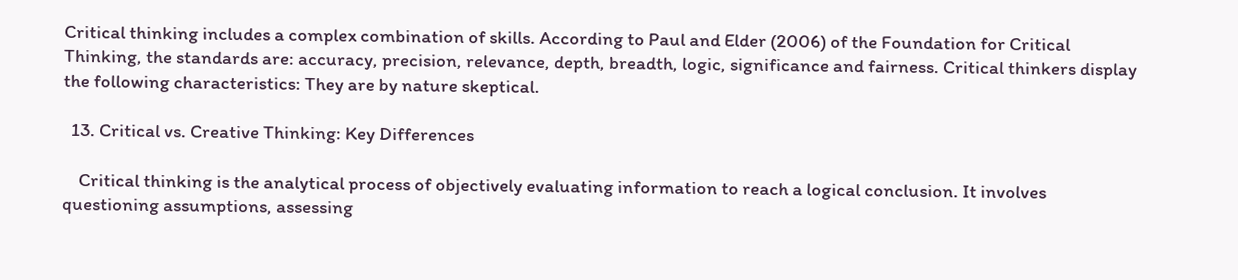Critical thinking includes a complex combination of skills. According to Paul and Elder (2006) of the Foundation for Critical Thinking, the standards are: accuracy, precision, relevance, depth, breadth, logic, significance and fairness. Critical thinkers display the following characteristics: They are by nature skeptical.

  13. Critical vs. Creative Thinking: Key Differences

    Critical thinking is the analytical process of objectively evaluating information to reach a logical conclusion. It involves questioning assumptions, assessing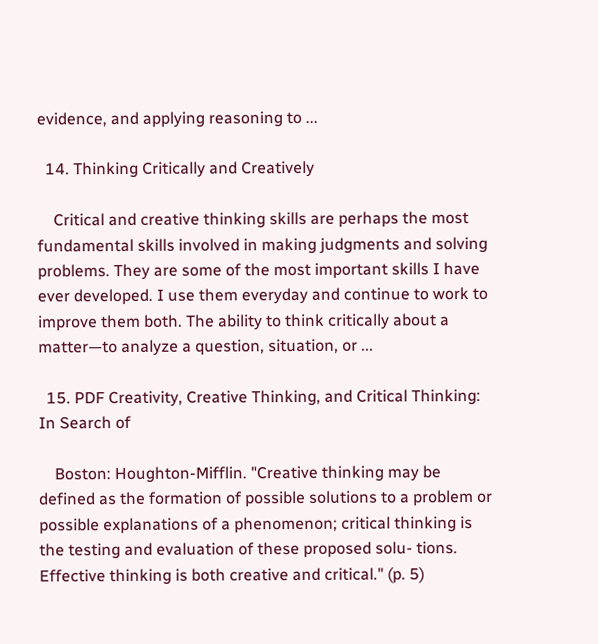evidence, and applying reasoning to ...

  14. Thinking Critically and Creatively

    Critical and creative thinking skills are perhaps the most fundamental skills involved in making judgments and solving problems. They are some of the most important skills I have ever developed. I use them everyday and continue to work to improve them both. The ability to think critically about a matter—to analyze a question, situation, or ...

  15. PDF Creativity, Creative Thinking, and Critical Thinking: In Search of

    Boston: Houghton-Mifflin. "Creative thinking may be defined as the formation of possible solutions to a problem or possible explanations of a phenomenon; critical thinking is the testing and evaluation of these proposed solu- tions. Effective thinking is both creative and critical." (p. 5)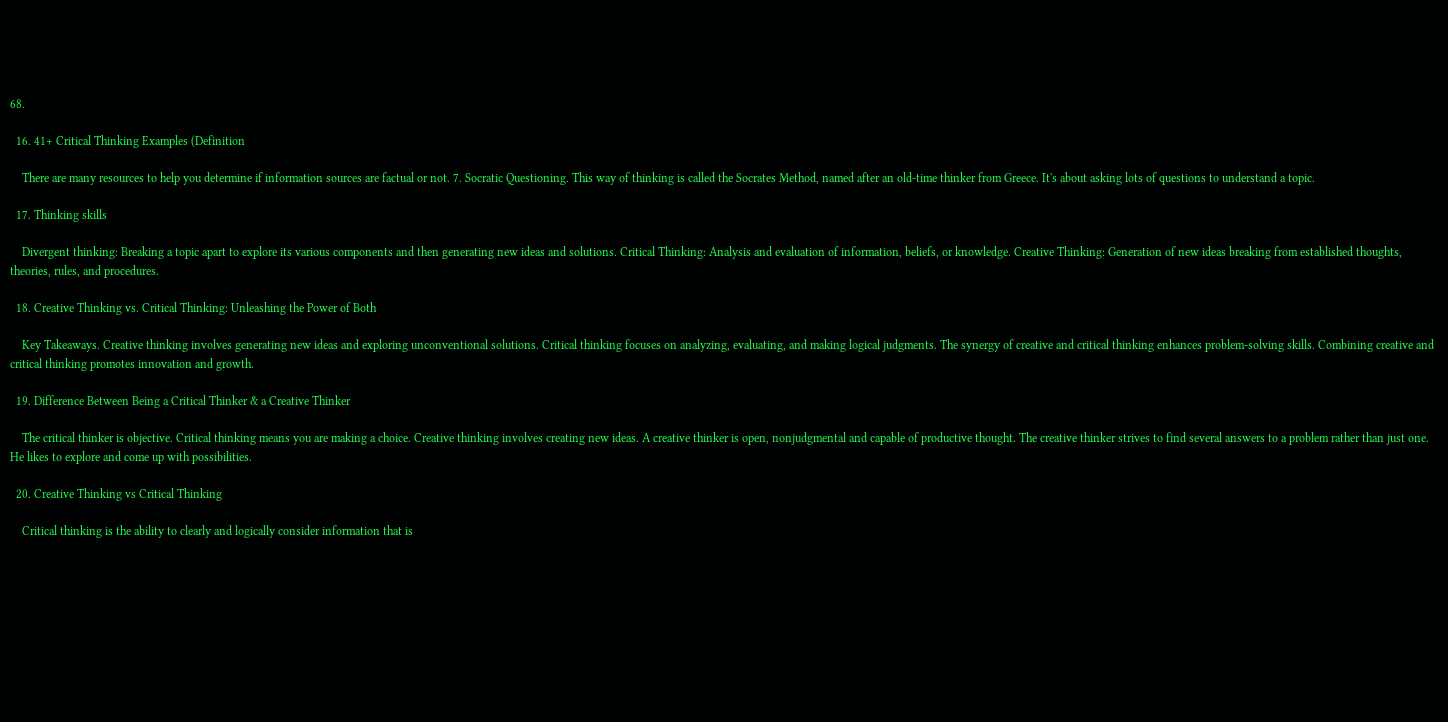68.

  16. 41+ Critical Thinking Examples (Definition

    There are many resources to help you determine if information sources are factual or not. 7. Socratic Questioning. This way of thinking is called the Socrates Method, named after an old-time thinker from Greece. It's about asking lots of questions to understand a topic.

  17. Thinking skills

    Divergent thinking: Breaking a topic apart to explore its various components and then generating new ideas and solutions. Critical Thinking: Analysis and evaluation of information, beliefs, or knowledge. Creative Thinking: Generation of new ideas breaking from established thoughts, theories, rules, and procedures.

  18. Creative Thinking vs. Critical Thinking: Unleashing the Power of Both

    Key Takeaways. Creative thinking involves generating new ideas and exploring unconventional solutions. Critical thinking focuses on analyzing, evaluating, and making logical judgments. The synergy of creative and critical thinking enhances problem-solving skills. Combining creative and critical thinking promotes innovation and growth.

  19. Difference Between Being a Critical Thinker & a Creative Thinker

    The critical thinker is objective. Critical thinking means you are making a choice. Creative thinking involves creating new ideas. A creative thinker is open, nonjudgmental and capable of productive thought. The creative thinker strives to find several answers to a problem rather than just one. He likes to explore and come up with possibilities.

  20. Creative Thinking vs Critical Thinking

    Critical thinking is the ability to clearly and logically consider information that is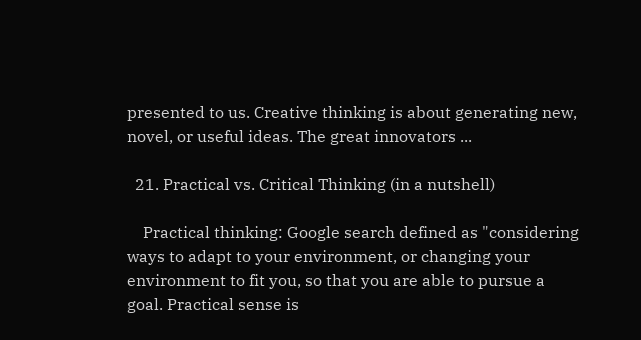presented to us. Creative thinking is about generating new, novel, or useful ideas. The great innovators ...

  21. Practical vs. Critical Thinking (in a nutshell)

    Practical thinking: Google search defined as "considering ways to adapt to your environment, or changing your environment to fit you, so that you are able to pursue a goal. Practical sense is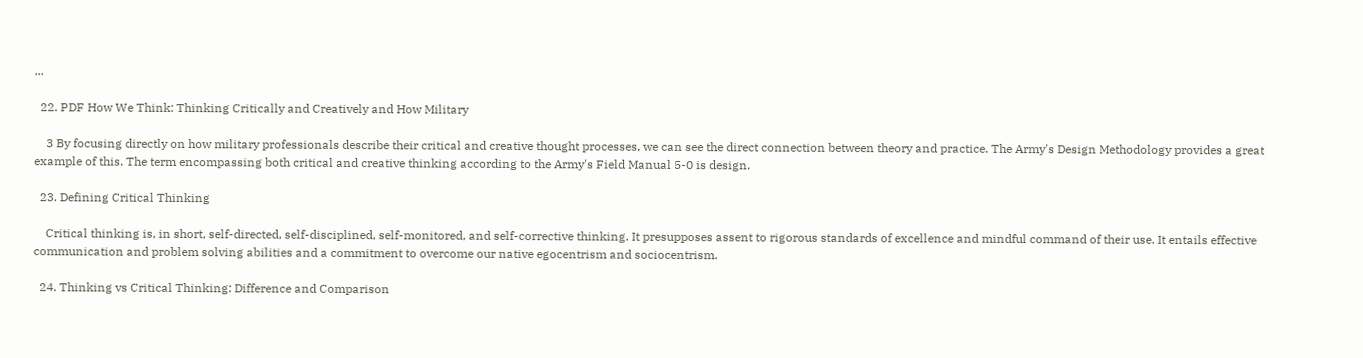...

  22. PDF How We Think: Thinking Critically and Creatively and How Military

    3 By focusing directly on how military professionals describe their critical and creative thought processes, we can see the direct connection between theory and practice. The Army's Design Methodology provides a great example of this. The term encompassing both critical and creative thinking according to the Army's Field Manual 5-0 is design.

  23. Defining Critical Thinking

    Critical thinking is, in short, self-directed, self-disciplined, self-monitored, and self-corrective thinking. It presupposes assent to rigorous standards of excellence and mindful command of their use. It entails effective communication and problem solving abilities and a commitment to overcome our native egocentrism and sociocentrism.

  24. Thinking vs Critical Thinking: Difference and Comparison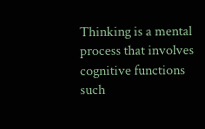Thinking is a mental process that involves cognitive functions such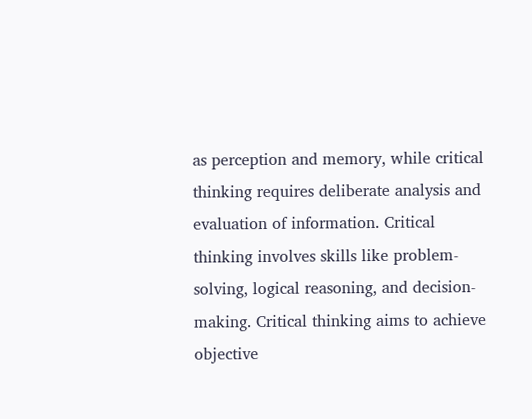as perception and memory, while critical thinking requires deliberate analysis and evaluation of information. Critical thinking involves skills like problem-solving, logical reasoning, and decision-making. Critical thinking aims to achieve objective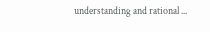understanding and rational ...